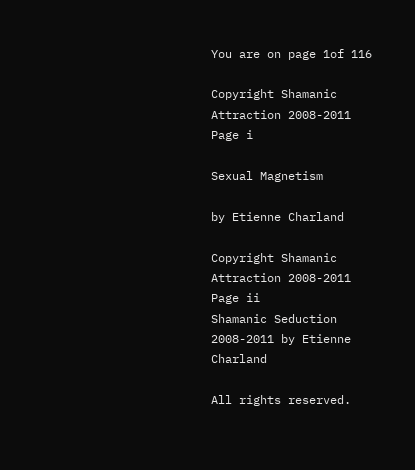You are on page 1of 116

Copyright Shamanic Attraction 2008-2011 Page i

Sexual Magnetism

by Etienne Charland

Copyright Shamanic Attraction 2008-2011 Page ii
Shamanic Seduction 2008-2011 by Etienne Charland

All rights reserved.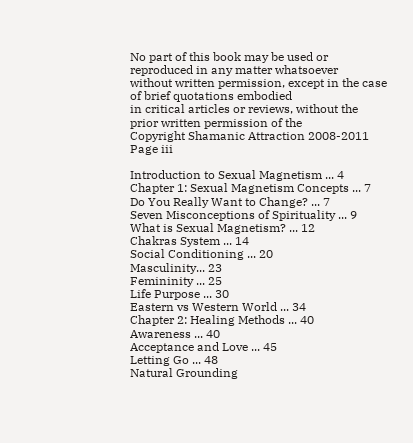No part of this book may be used or reproduced in any matter whatsoever
without written permission, except in the case of brief quotations embodied
in critical articles or reviews, without the prior written permission of the
Copyright Shamanic Attraction 2008-2011 Page iii

Introduction to Sexual Magnetism ... 4
Chapter 1: Sexual Magnetism Concepts ... 7
Do You Really Want to Change? ... 7
Seven Misconceptions of Spirituality ... 9
What is Sexual Magnetism? ... 12
Chakras System ... 14
Social Conditioning ... 20
Masculinity... 23
Femininity ... 25
Life Purpose ... 30
Eastern vs Western World ... 34
Chapter 2: Healing Methods ... 40
Awareness ... 40
Acceptance and Love ... 45
Letting Go ... 48
Natural Grounding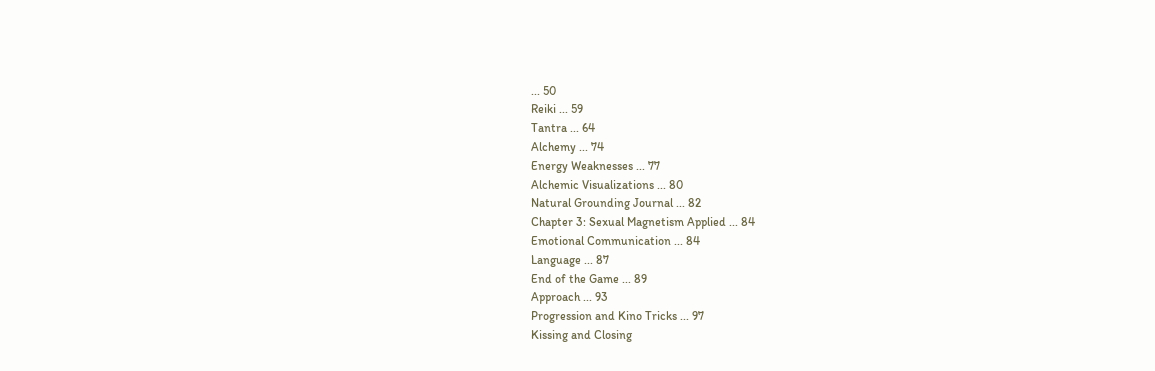... 50
Reiki ... 59
Tantra ... 64
Alchemy ... 74
Energy Weaknesses ... 77
Alchemic Visualizations ... 80
Natural Grounding Journal ... 82
Chapter 3: Sexual Magnetism Applied ... 84
Emotional Communication ... 84
Language ... 87
End of the Game ... 89
Approach ... 93
Progression and Kino Tricks ... 97
Kissing and Closing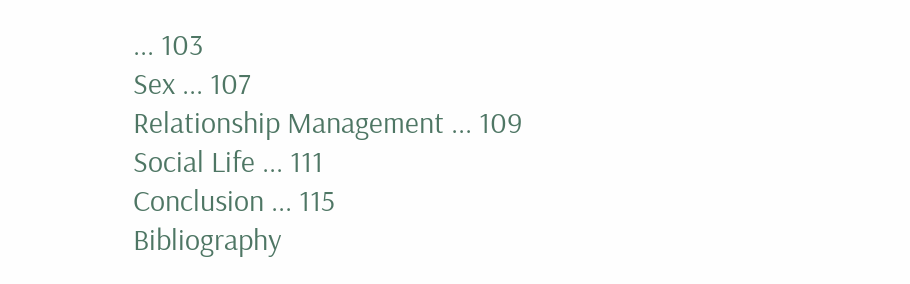... 103
Sex ... 107
Relationship Management ... 109
Social Life ... 111
Conclusion ... 115
Bibliography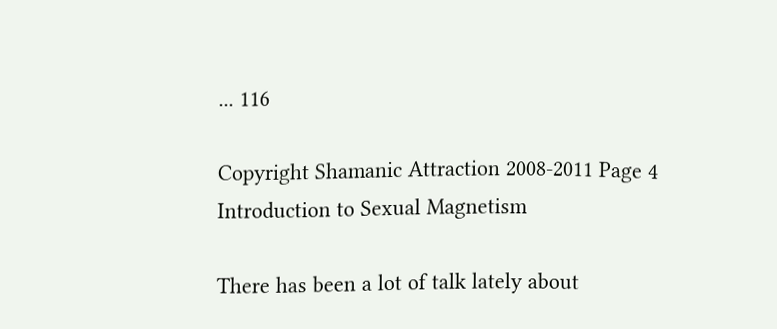... 116

Copyright Shamanic Attraction 2008-2011 Page 4
Introduction to Sexual Magnetism

There has been a lot of talk lately about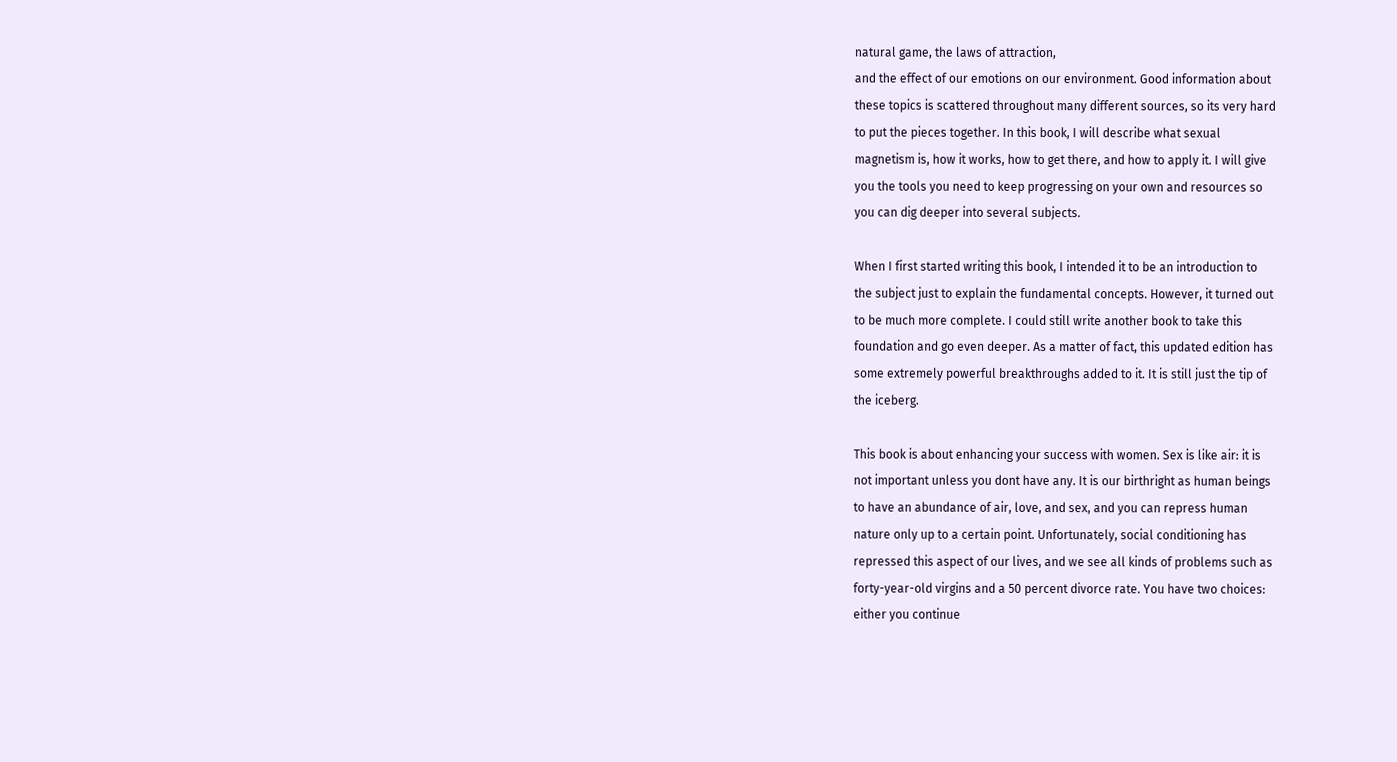natural game, the laws of attraction,
and the effect of our emotions on our environment. Good information about
these topics is scattered throughout many different sources, so its very hard
to put the pieces together. In this book, I will describe what sexual
magnetism is, how it works, how to get there, and how to apply it. I will give
you the tools you need to keep progressing on your own and resources so
you can dig deeper into several subjects.

When I first started writing this book, I intended it to be an introduction to
the subject just to explain the fundamental concepts. However, it turned out
to be much more complete. I could still write another book to take this
foundation and go even deeper. As a matter of fact, this updated edition has
some extremely powerful breakthroughs added to it. It is still just the tip of
the iceberg.

This book is about enhancing your success with women. Sex is like air: it is
not important unless you dont have any. It is our birthright as human beings
to have an abundance of air, love, and sex, and you can repress human
nature only up to a certain point. Unfortunately, social conditioning has
repressed this aspect of our lives, and we see all kinds of problems such as
forty-year-old virgins and a 50 percent divorce rate. You have two choices:
either you continue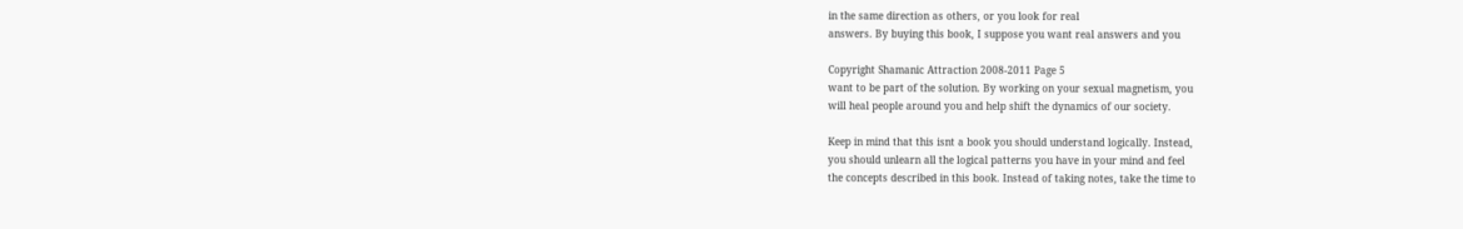in the same direction as others, or you look for real
answers. By buying this book, I suppose you want real answers and you

Copyright Shamanic Attraction 2008-2011 Page 5
want to be part of the solution. By working on your sexual magnetism, you
will heal people around you and help shift the dynamics of our society.

Keep in mind that this isnt a book you should understand logically. Instead,
you should unlearn all the logical patterns you have in your mind and feel
the concepts described in this book. Instead of taking notes, take the time to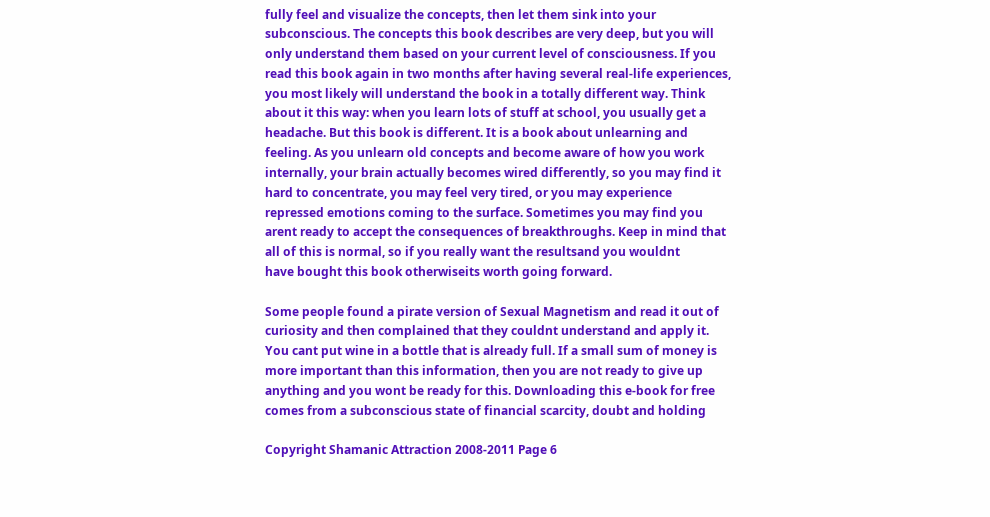fully feel and visualize the concepts, then let them sink into your
subconscious. The concepts this book describes are very deep, but you will
only understand them based on your current level of consciousness. If you
read this book again in two months after having several real-life experiences,
you most likely will understand the book in a totally different way. Think
about it this way: when you learn lots of stuff at school, you usually get a
headache. But this book is different. It is a book about unlearning and
feeling. As you unlearn old concepts and become aware of how you work
internally, your brain actually becomes wired differently, so you may find it
hard to concentrate, you may feel very tired, or you may experience
repressed emotions coming to the surface. Sometimes you may find you
arent ready to accept the consequences of breakthroughs. Keep in mind that
all of this is normal, so if you really want the resultsand you wouldnt
have bought this book otherwiseits worth going forward.

Some people found a pirate version of Sexual Magnetism and read it out of
curiosity and then complained that they couldnt understand and apply it.
You cant put wine in a bottle that is already full. If a small sum of money is
more important than this information, then you are not ready to give up
anything and you wont be ready for this. Downloading this e-book for free
comes from a subconscious state of financial scarcity, doubt and holding

Copyright Shamanic Attraction 2008-2011 Page 6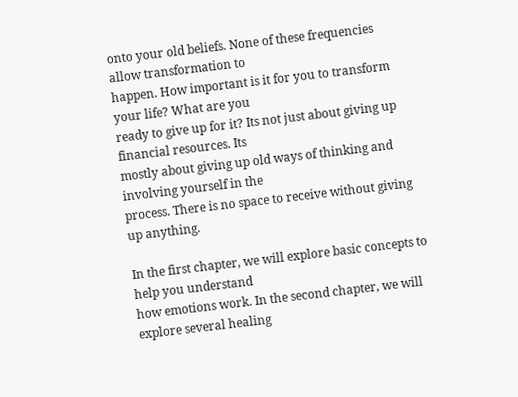onto your old beliefs. None of these frequencies allow transformation to
happen. How important is it for you to transform your life? What are you
ready to give up for it? Its not just about giving up financial resources. Its
mostly about giving up old ways of thinking and involving yourself in the
process. There is no space to receive without giving up anything.

In the first chapter, we will explore basic concepts to help you understand
how emotions work. In the second chapter, we will explore several healing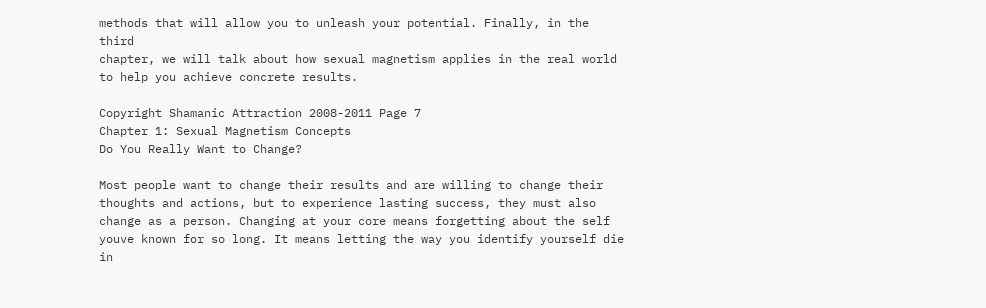methods that will allow you to unleash your potential. Finally, in the third
chapter, we will talk about how sexual magnetism applies in the real world
to help you achieve concrete results.

Copyright Shamanic Attraction 2008-2011 Page 7
Chapter 1: Sexual Magnetism Concepts
Do You Really Want to Change?

Most people want to change their results and are willing to change their
thoughts and actions, but to experience lasting success, they must also
change as a person. Changing at your core means forgetting about the self
youve known for so long. It means letting the way you identify yourself die
in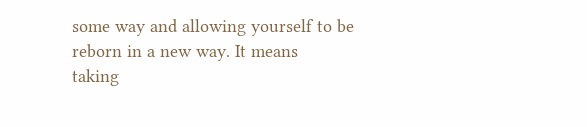some way and allowing yourself to be reborn in a new way. It means
taking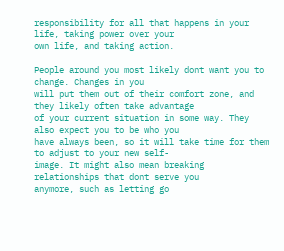responsibility for all that happens in your life, taking power over your
own life, and taking action.

People around you most likely dont want you to change. Changes in you
will put them out of their comfort zone, and they likely often take advantage
of your current situation in some way. They also expect you to be who you
have always been, so it will take time for them to adjust to your new self-
image. It might also mean breaking relationships that dont serve you
anymore, such as letting go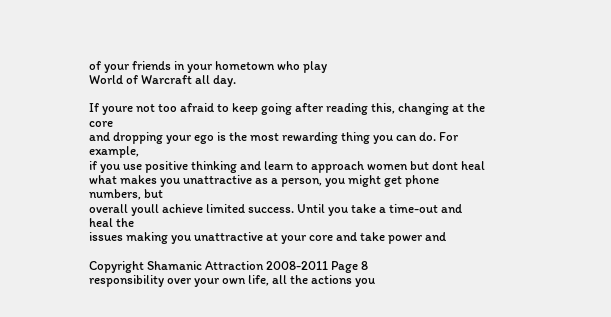of your friends in your hometown who play
World of Warcraft all day.

If youre not too afraid to keep going after reading this, changing at the core
and dropping your ego is the most rewarding thing you can do. For example,
if you use positive thinking and learn to approach women but dont heal
what makes you unattractive as a person, you might get phone numbers, but
overall youll achieve limited success. Until you take a time-out and heal the
issues making you unattractive at your core and take power and

Copyright Shamanic Attraction 2008-2011 Page 8
responsibility over your own life, all the actions you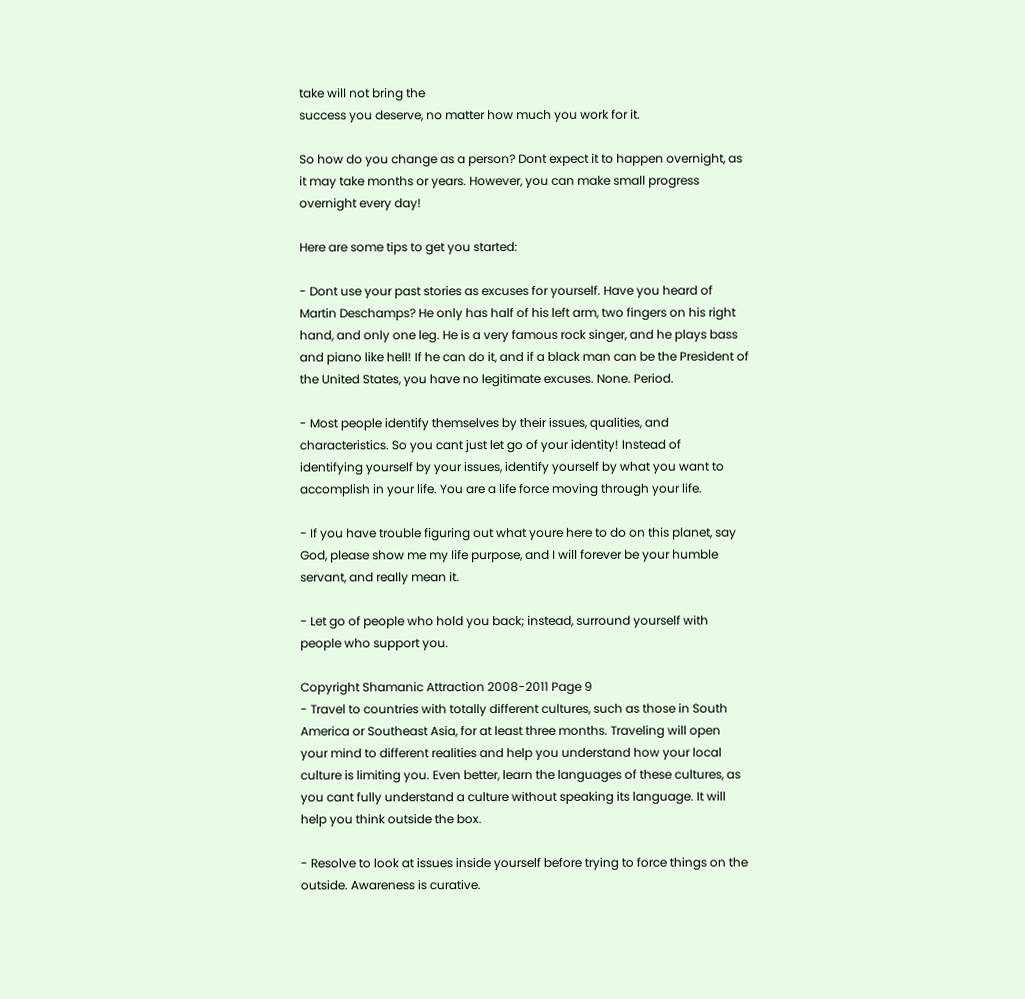take will not bring the
success you deserve, no matter how much you work for it.

So how do you change as a person? Dont expect it to happen overnight, as
it may take months or years. However, you can make small progress
overnight every day!

Here are some tips to get you started:

- Dont use your past stories as excuses for yourself. Have you heard of
Martin Deschamps? He only has half of his left arm, two fingers on his right
hand, and only one leg. He is a very famous rock singer, and he plays bass
and piano like hell! If he can do it, and if a black man can be the President of
the United States, you have no legitimate excuses. None. Period.

- Most people identify themselves by their issues, qualities, and
characteristics. So you cant just let go of your identity! Instead of
identifying yourself by your issues, identify yourself by what you want to
accomplish in your life. You are a life force moving through your life.

- If you have trouble figuring out what youre here to do on this planet, say
God, please show me my life purpose, and I will forever be your humble
servant, and really mean it.

- Let go of people who hold you back; instead, surround yourself with
people who support you.

Copyright Shamanic Attraction 2008-2011 Page 9
- Travel to countries with totally different cultures, such as those in South
America or Southeast Asia, for at least three months. Traveling will open
your mind to different realities and help you understand how your local
culture is limiting you. Even better, learn the languages of these cultures, as
you cant fully understand a culture without speaking its language. It will
help you think outside the box.

- Resolve to look at issues inside yourself before trying to force things on the
outside. Awareness is curative.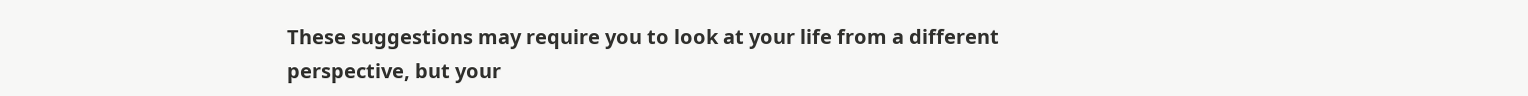These suggestions may require you to look at your life from a different
perspective, but your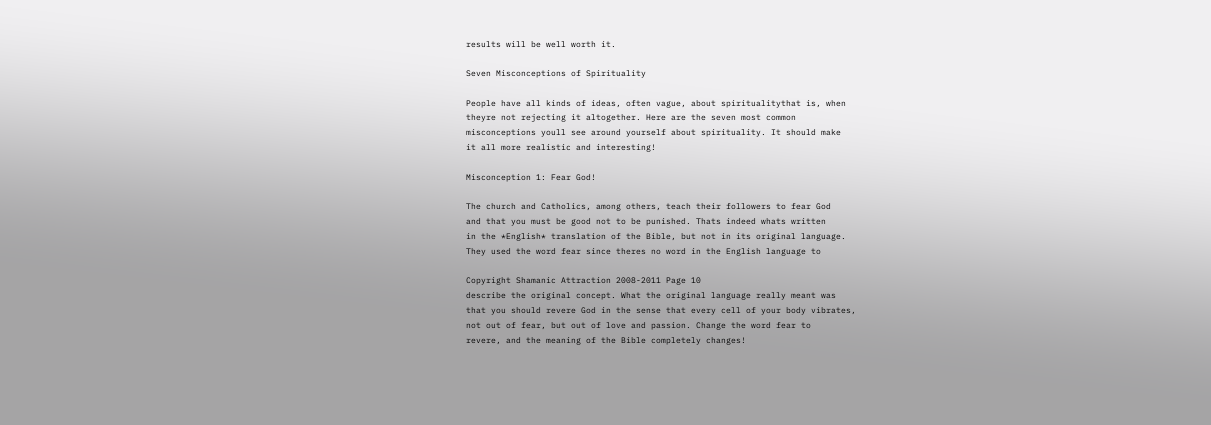results will be well worth it.

Seven Misconceptions of Spirituality

People have all kinds of ideas, often vague, about spiritualitythat is, when
theyre not rejecting it altogether. Here are the seven most common
misconceptions youll see around yourself about spirituality. It should make
it all more realistic and interesting!

Misconception 1: Fear God!

The church and Catholics, among others, teach their followers to fear God
and that you must be good not to be punished. Thats indeed whats written
in the *English* translation of the Bible, but not in its original language.
They used the word fear since theres no word in the English language to

Copyright Shamanic Attraction 2008-2011 Page 10
describe the original concept. What the original language really meant was
that you should revere God in the sense that every cell of your body vibrates,
not out of fear, but out of love and passion. Change the word fear to
revere, and the meaning of the Bible completely changes!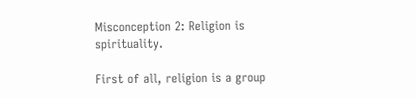Misconception 2: Religion is spirituality.

First of all, religion is a group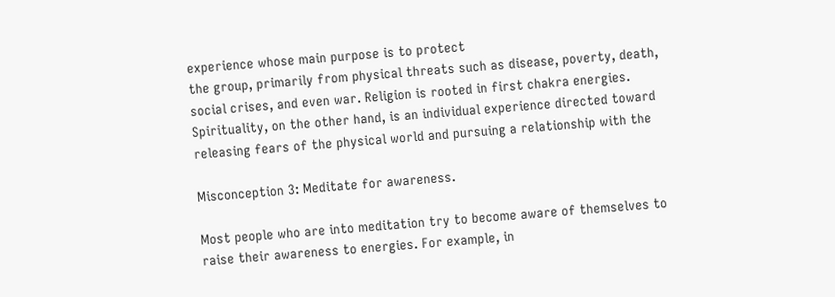experience whose main purpose is to protect
the group, primarily from physical threats such as disease, poverty, death,
social crises, and even war. Religion is rooted in first chakra energies.
Spirituality, on the other hand, is an individual experience directed toward
releasing fears of the physical world and pursuing a relationship with the

Misconception 3: Meditate for awareness.

Most people who are into meditation try to become aware of themselves to
raise their awareness to energies. For example, in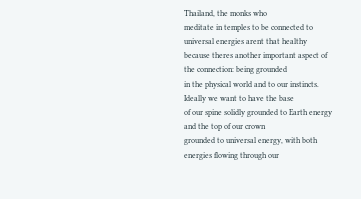Thailand, the monks who
meditate in temples to be connected to universal energies arent that healthy
because theres another important aspect of the connection: being grounded
in the physical world and to our instincts. Ideally we want to have the base
of our spine solidly grounded to Earth energy and the top of our crown
grounded to universal energy, with both energies flowing through our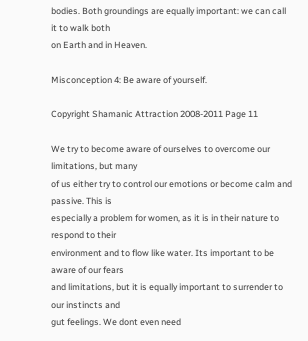bodies. Both groundings are equally important: we can call it to walk both
on Earth and in Heaven.

Misconception 4: Be aware of yourself.

Copyright Shamanic Attraction 2008-2011 Page 11

We try to become aware of ourselves to overcome our limitations, but many
of us either try to control our emotions or become calm and passive. This is
especially a problem for women, as it is in their nature to respond to their
environment and to flow like water. Its important to be aware of our fears
and limitations, but it is equally important to surrender to our instincts and
gut feelings. We dont even need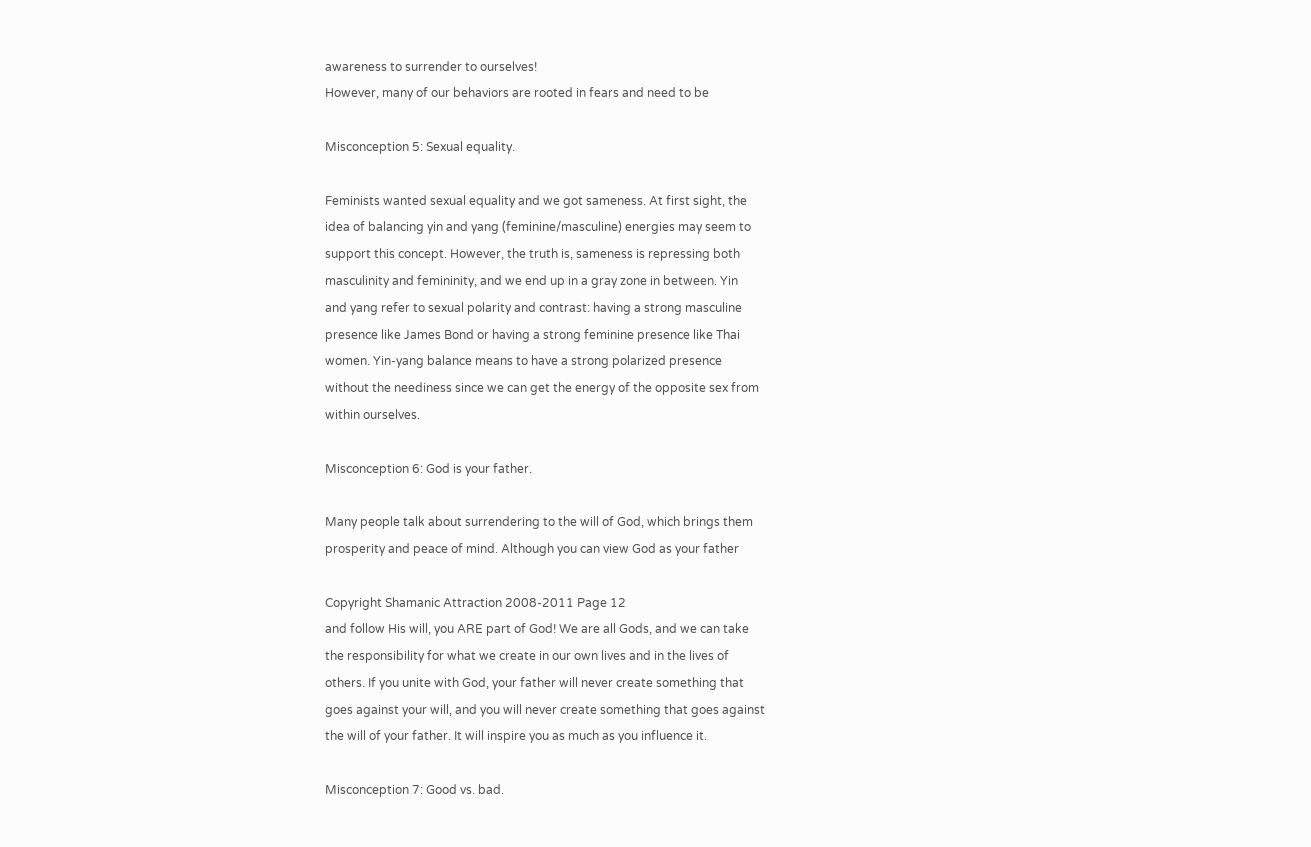awareness to surrender to ourselves!
However, many of our behaviors are rooted in fears and need to be

Misconception 5: Sexual equality.

Feminists wanted sexual equality and we got sameness. At first sight, the
idea of balancing yin and yang (feminine/masculine) energies may seem to
support this concept. However, the truth is, sameness is repressing both
masculinity and femininity, and we end up in a gray zone in between. Yin
and yang refer to sexual polarity and contrast: having a strong masculine
presence like James Bond or having a strong feminine presence like Thai
women. Yin-yang balance means to have a strong polarized presence
without the neediness since we can get the energy of the opposite sex from
within ourselves.

Misconception 6: God is your father.

Many people talk about surrendering to the will of God, which brings them
prosperity and peace of mind. Although you can view God as your father

Copyright Shamanic Attraction 2008-2011 Page 12
and follow His will, you ARE part of God! We are all Gods, and we can take
the responsibility for what we create in our own lives and in the lives of
others. If you unite with God, your father will never create something that
goes against your will, and you will never create something that goes against
the will of your father. It will inspire you as much as you influence it.

Misconception 7: Good vs. bad.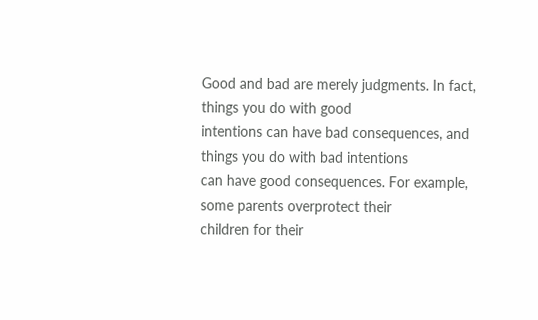Good and bad are merely judgments. In fact, things you do with good
intentions can have bad consequences, and things you do with bad intentions
can have good consequences. For example, some parents overprotect their
children for their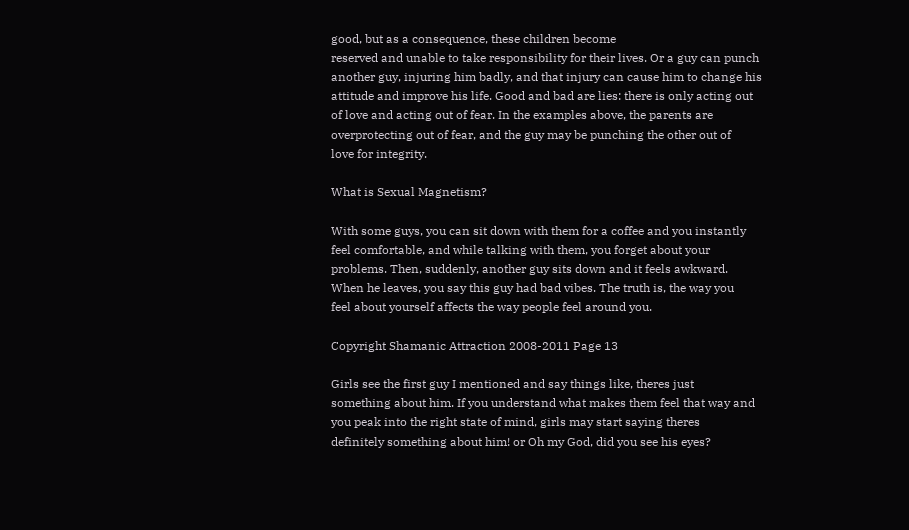good, but as a consequence, these children become
reserved and unable to take responsibility for their lives. Or a guy can punch
another guy, injuring him badly, and that injury can cause him to change his
attitude and improve his life. Good and bad are lies: there is only acting out
of love and acting out of fear. In the examples above, the parents are
overprotecting out of fear, and the guy may be punching the other out of
love for integrity.

What is Sexual Magnetism?

With some guys, you can sit down with them for a coffee and you instantly
feel comfortable, and while talking with them, you forget about your
problems. Then, suddenly, another guy sits down and it feels awkward.
When he leaves, you say this guy had bad vibes. The truth is, the way you
feel about yourself affects the way people feel around you.

Copyright Shamanic Attraction 2008-2011 Page 13

Girls see the first guy I mentioned and say things like, theres just
something about him. If you understand what makes them feel that way and
you peak into the right state of mind, girls may start saying theres
definitely something about him! or Oh my God, did you see his eyes?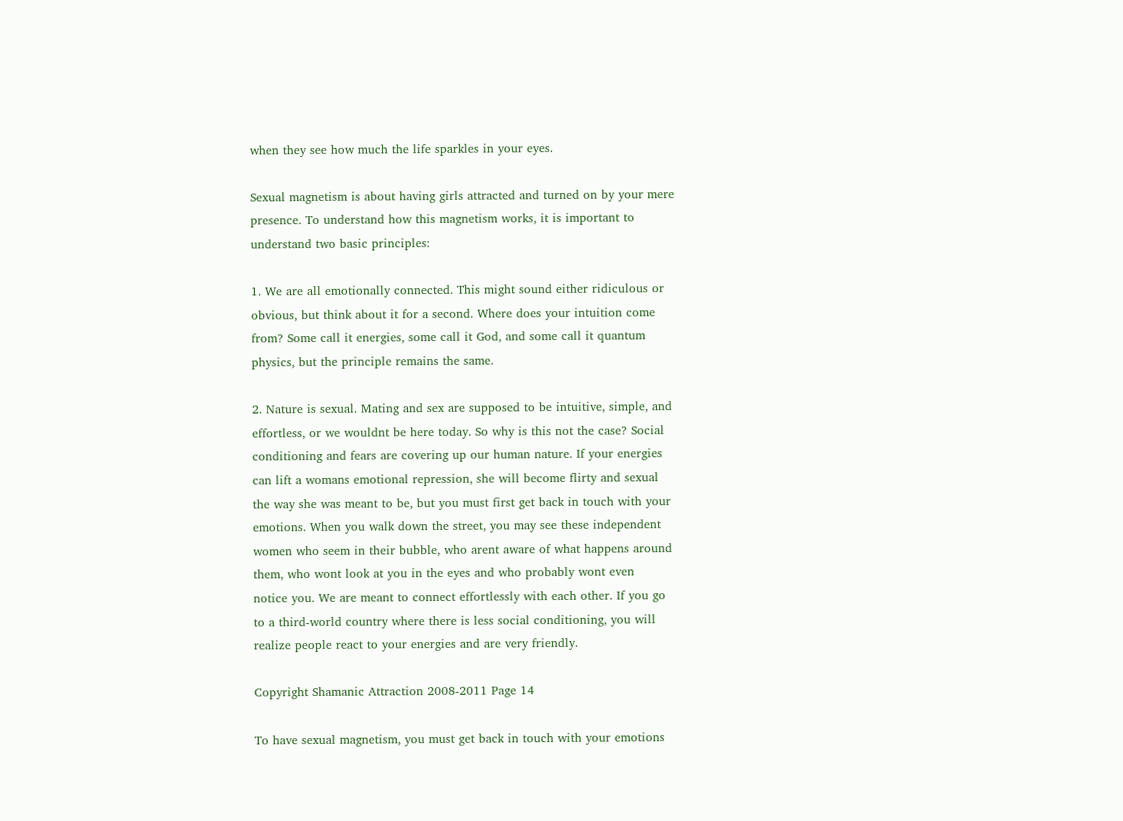when they see how much the life sparkles in your eyes.

Sexual magnetism is about having girls attracted and turned on by your mere
presence. To understand how this magnetism works, it is important to
understand two basic principles:

1. We are all emotionally connected. This might sound either ridiculous or
obvious, but think about it for a second. Where does your intuition come
from? Some call it energies, some call it God, and some call it quantum
physics, but the principle remains the same.

2. Nature is sexual. Mating and sex are supposed to be intuitive, simple, and
effortless, or we wouldnt be here today. So why is this not the case? Social
conditioning and fears are covering up our human nature. If your energies
can lift a womans emotional repression, she will become flirty and sexual
the way she was meant to be, but you must first get back in touch with your
emotions. When you walk down the street, you may see these independent
women who seem in their bubble, who arent aware of what happens around
them, who wont look at you in the eyes and who probably wont even
notice you. We are meant to connect effortlessly with each other. If you go
to a third-world country where there is less social conditioning, you will
realize people react to your energies and are very friendly.

Copyright Shamanic Attraction 2008-2011 Page 14

To have sexual magnetism, you must get back in touch with your emotions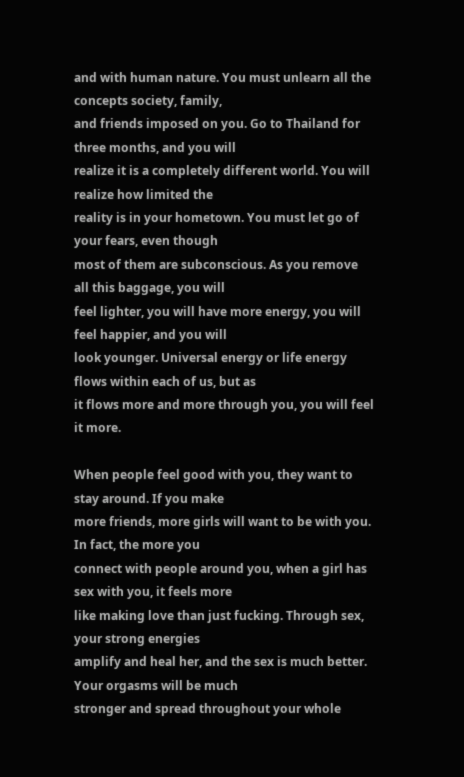and with human nature. You must unlearn all the concepts society, family,
and friends imposed on you. Go to Thailand for three months, and you will
realize it is a completely different world. You will realize how limited the
reality is in your hometown. You must let go of your fears, even though
most of them are subconscious. As you remove all this baggage, you will
feel lighter, you will have more energy, you will feel happier, and you will
look younger. Universal energy or life energy flows within each of us, but as
it flows more and more through you, you will feel it more.

When people feel good with you, they want to stay around. If you make
more friends, more girls will want to be with you. In fact, the more you
connect with people around you, when a girl has sex with you, it feels more
like making love than just fucking. Through sex, your strong energies
amplify and heal her, and the sex is much better. Your orgasms will be much
stronger and spread throughout your whole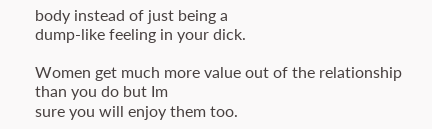body instead of just being a
dump-like feeling in your dick.

Women get much more value out of the relationship than you do but Im
sure you will enjoy them too.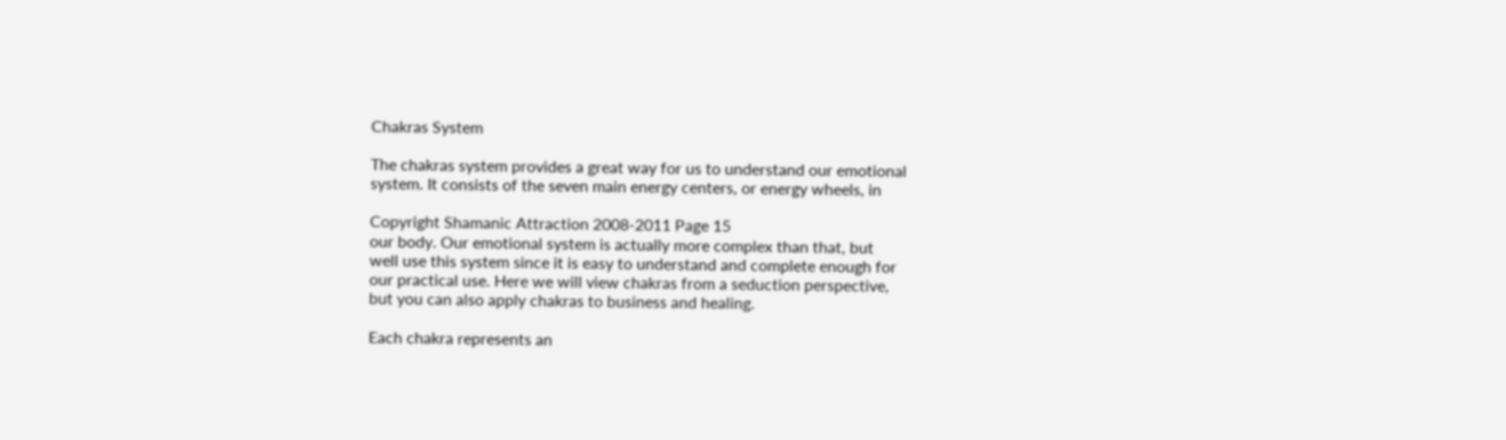Chakras System

The chakras system provides a great way for us to understand our emotional
system. It consists of the seven main energy centers, or energy wheels, in

Copyright Shamanic Attraction 2008-2011 Page 15
our body. Our emotional system is actually more complex than that, but
well use this system since it is easy to understand and complete enough for
our practical use. Here we will view chakras from a seduction perspective,
but you can also apply chakras to business and healing.

Each chakra represents an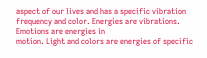aspect of our lives and has a specific vibration
frequency and color. Energies are vibrations. Emotions are energies in
motion. Light and colors are energies of specific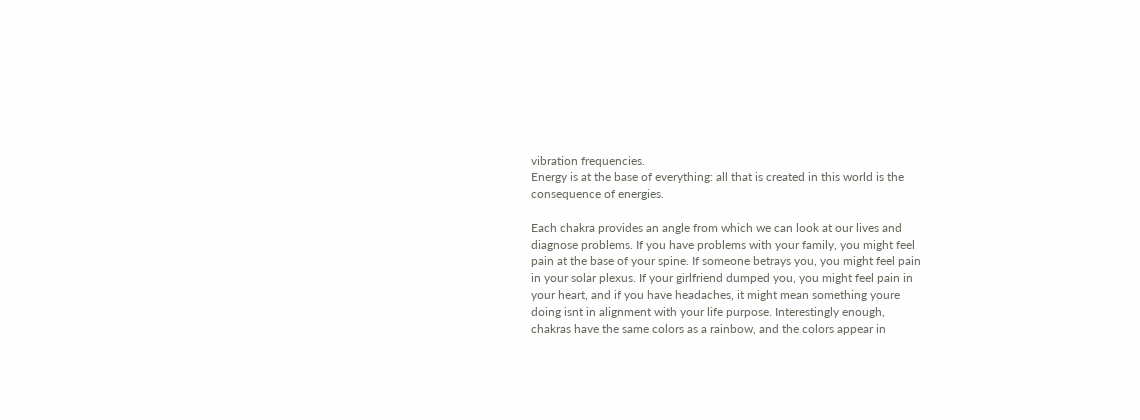vibration frequencies.
Energy is at the base of everything: all that is created in this world is the
consequence of energies.

Each chakra provides an angle from which we can look at our lives and
diagnose problems. If you have problems with your family, you might feel
pain at the base of your spine. If someone betrays you, you might feel pain
in your solar plexus. If your girlfriend dumped you, you might feel pain in
your heart, and if you have headaches, it might mean something youre
doing isnt in alignment with your life purpose. Interestingly enough,
chakras have the same colors as a rainbow, and the colors appear in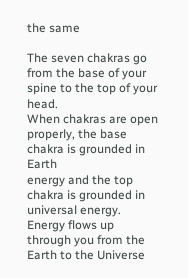the same

The seven chakras go from the base of your spine to the top of your head.
When chakras are open properly, the base chakra is grounded in Earth
energy and the top chakra is grounded in universal energy. Energy flows up
through you from the Earth to the Universe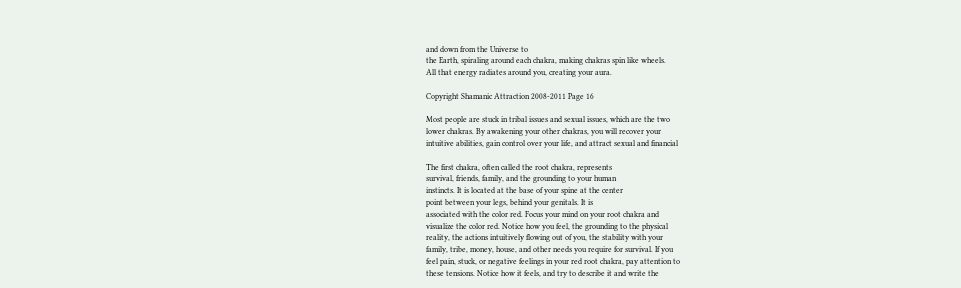and down from the Universe to
the Earth, spiraling around each chakra, making chakras spin like wheels.
All that energy radiates around you, creating your aura.

Copyright Shamanic Attraction 2008-2011 Page 16

Most people are stuck in tribal issues and sexual issues, which are the two
lower chakras. By awakening your other chakras, you will recover your
intuitive abilities, gain control over your life, and attract sexual and financial

The first chakra, often called the root chakra, represents
survival, friends, family, and the grounding to your human
instincts. It is located at the base of your spine at the center
point between your legs, behind your genitals. It is
associated with the color red. Focus your mind on your root chakra and
visualize the color red. Notice how you feel, the grounding to the physical
reality, the actions intuitively flowing out of you, the stability with your
family, tribe, money, house, and other needs you require for survival. If you
feel pain, stuck, or negative feelings in your red root chakra, pay attention to
these tensions. Notice how it feels, and try to describe it and write the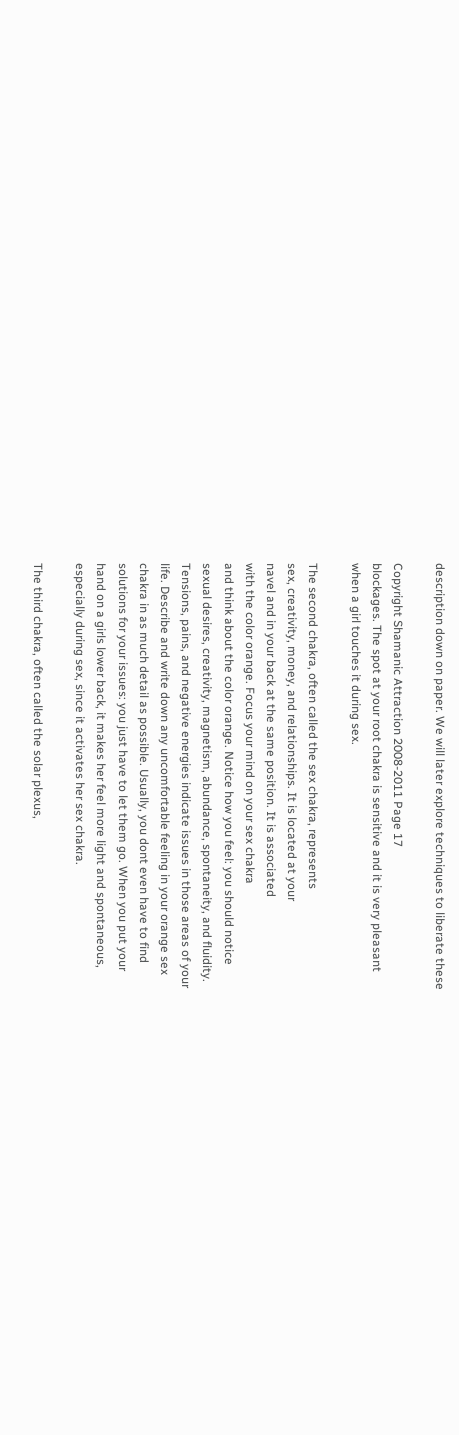description down on paper. We will later explore techniques to liberate these

Copyright Shamanic Attraction 2008-2011 Page 17
blockages. The spot at your root chakra is sensitive and it is very pleasant
when a girl touches it during sex.

The second chakra, often called the sex chakra, represents
sex, creativity, money, and relationships. It is located at your
navel and in your back at the same position. It is associated
with the color orange. Focus your mind on your sex chakra
and think about the color orange. Notice how you feel: you should notice
sexual desires, creativity, magnetism, abundance, spontaneity, and fluidity.
Tensions, pains, and negative energies indicate issues in those areas of your
life. Describe and write down any uncomfortable feeling in your orange sex
chakra in as much detail as possible. Usually, you dont even have to find
solutions for your issues: you just have to let them go. When you put your
hand on a girls lower back, it makes her feel more light and spontaneous,
especially during sex, since it activates her sex chakra.

The third chakra, often called the solar plexus,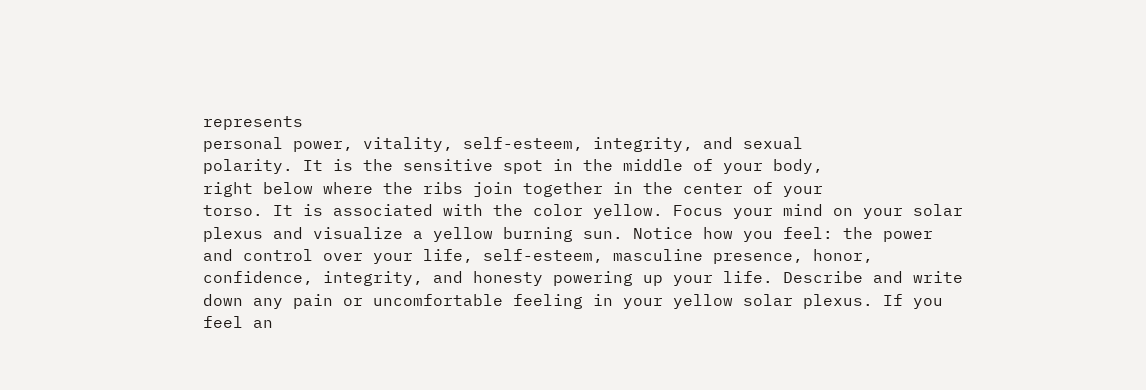represents
personal power, vitality, self-esteem, integrity, and sexual
polarity. It is the sensitive spot in the middle of your body,
right below where the ribs join together in the center of your
torso. It is associated with the color yellow. Focus your mind on your solar
plexus and visualize a yellow burning sun. Notice how you feel: the power
and control over your life, self-esteem, masculine presence, honor,
confidence, integrity, and honesty powering up your life. Describe and write
down any pain or uncomfortable feeling in your yellow solar plexus. If you
feel an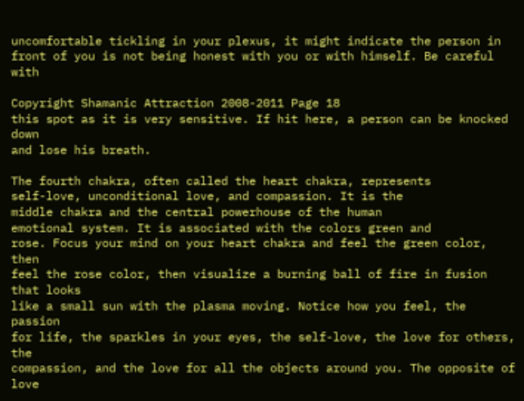uncomfortable tickling in your plexus, it might indicate the person in
front of you is not being honest with you or with himself. Be careful with

Copyright Shamanic Attraction 2008-2011 Page 18
this spot as it is very sensitive. If hit here, a person can be knocked down
and lose his breath.

The fourth chakra, often called the heart chakra, represents
self-love, unconditional love, and compassion. It is the
middle chakra and the central powerhouse of the human
emotional system. It is associated with the colors green and
rose. Focus your mind on your heart chakra and feel the green color, then
feel the rose color, then visualize a burning ball of fire in fusion that looks
like a small sun with the plasma moving. Notice how you feel, the passion
for life, the sparkles in your eyes, the self-love, the love for others, the
compassion, and the love for all the objects around you. The opposite of love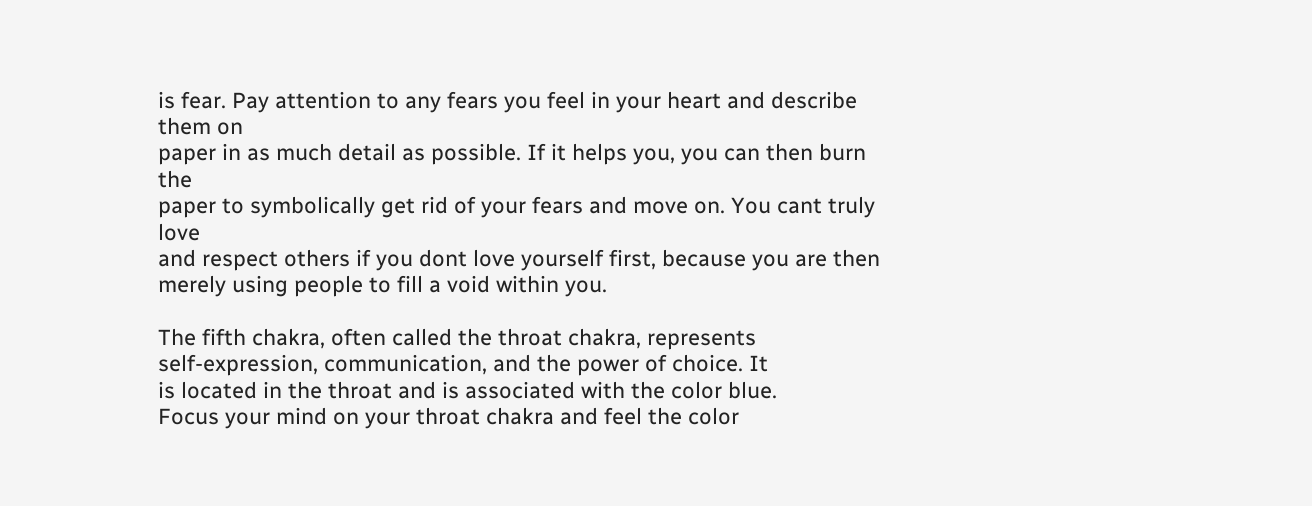is fear. Pay attention to any fears you feel in your heart and describe them on
paper in as much detail as possible. If it helps you, you can then burn the
paper to symbolically get rid of your fears and move on. You cant truly love
and respect others if you dont love yourself first, because you are then
merely using people to fill a void within you.

The fifth chakra, often called the throat chakra, represents
self-expression, communication, and the power of choice. It
is located in the throat and is associated with the color blue.
Focus your mind on your throat chakra and feel the color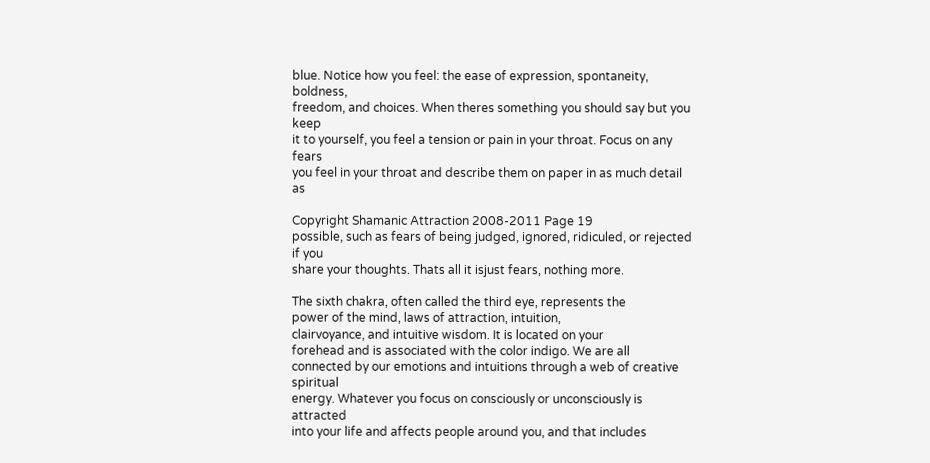blue. Notice how you feel: the ease of expression, spontaneity, boldness,
freedom, and choices. When theres something you should say but you keep
it to yourself, you feel a tension or pain in your throat. Focus on any fears
you feel in your throat and describe them on paper in as much detail as

Copyright Shamanic Attraction 2008-2011 Page 19
possible, such as fears of being judged, ignored, ridiculed, or rejected if you
share your thoughts. Thats all it isjust fears, nothing more.

The sixth chakra, often called the third eye, represents the
power of the mind, laws of attraction, intuition,
clairvoyance, and intuitive wisdom. It is located on your
forehead and is associated with the color indigo. We are all
connected by our emotions and intuitions through a web of creative spiritual
energy. Whatever you focus on consciously or unconsciously is attracted
into your life and affects people around you, and that includes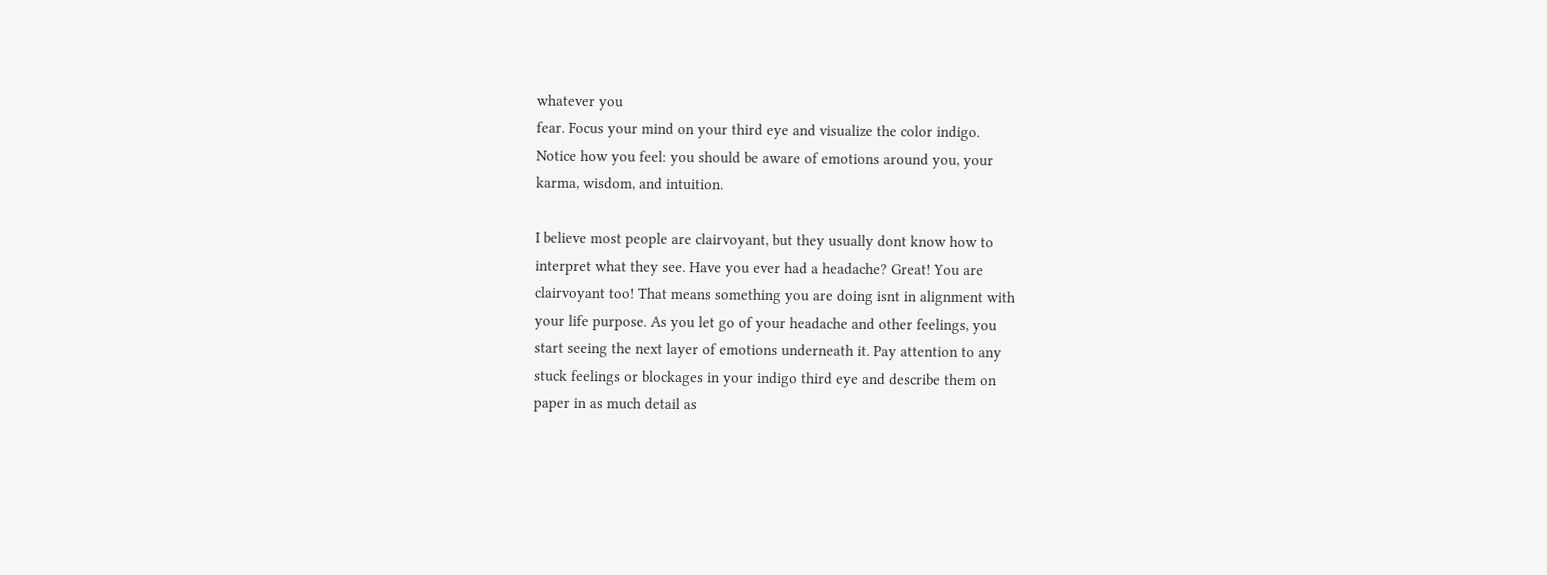whatever you
fear. Focus your mind on your third eye and visualize the color indigo.
Notice how you feel: you should be aware of emotions around you, your
karma, wisdom, and intuition.

I believe most people are clairvoyant, but they usually dont know how to
interpret what they see. Have you ever had a headache? Great! You are
clairvoyant too! That means something you are doing isnt in alignment with
your life purpose. As you let go of your headache and other feelings, you
start seeing the next layer of emotions underneath it. Pay attention to any
stuck feelings or blockages in your indigo third eye and describe them on
paper in as much detail as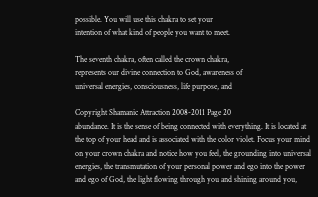possible. You will use this chakra to set your
intention of what kind of people you want to meet.

The seventh chakra, often called the crown chakra,
represents our divine connection to God, awareness of
universal energies, consciousness, life purpose, and

Copyright Shamanic Attraction 2008-2011 Page 20
abundance. It is the sense of being connected with everything. It is located at
the top of your head and is associated with the color violet. Focus your mind
on your crown chakra and notice how you feel, the grounding into universal
energies, the transmutation of your personal power and ego into the power
and ego of God, the light flowing through you and shining around you,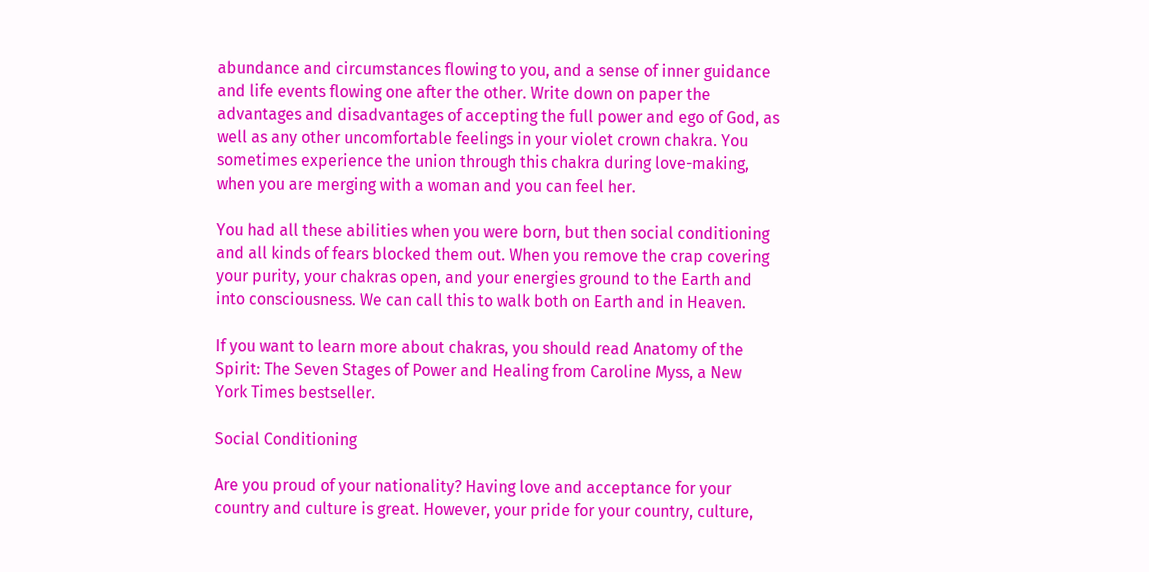abundance and circumstances flowing to you, and a sense of inner guidance
and life events flowing one after the other. Write down on paper the
advantages and disadvantages of accepting the full power and ego of God, as
well as any other uncomfortable feelings in your violet crown chakra. You
sometimes experience the union through this chakra during love-making,
when you are merging with a woman and you can feel her.

You had all these abilities when you were born, but then social conditioning
and all kinds of fears blocked them out. When you remove the crap covering
your purity, your chakras open, and your energies ground to the Earth and
into consciousness. We can call this to walk both on Earth and in Heaven.

If you want to learn more about chakras, you should read Anatomy of the
Spirit: The Seven Stages of Power and Healing from Caroline Myss, a New
York Times bestseller.

Social Conditioning

Are you proud of your nationality? Having love and acceptance for your
country and culture is great. However, your pride for your country, culture,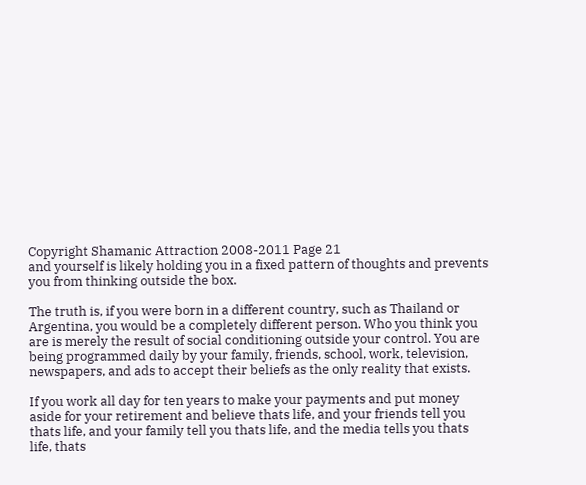Copyright Shamanic Attraction 2008-2011 Page 21
and yourself is likely holding you in a fixed pattern of thoughts and prevents
you from thinking outside the box.

The truth is, if you were born in a different country, such as Thailand or
Argentina, you would be a completely different person. Who you think you
are is merely the result of social conditioning outside your control. You are
being programmed daily by your family, friends, school, work, television,
newspapers, and ads to accept their beliefs as the only reality that exists.

If you work all day for ten years to make your payments and put money
aside for your retirement and believe thats life, and your friends tell you
thats life, and your family tell you thats life, and the media tells you thats
life, thats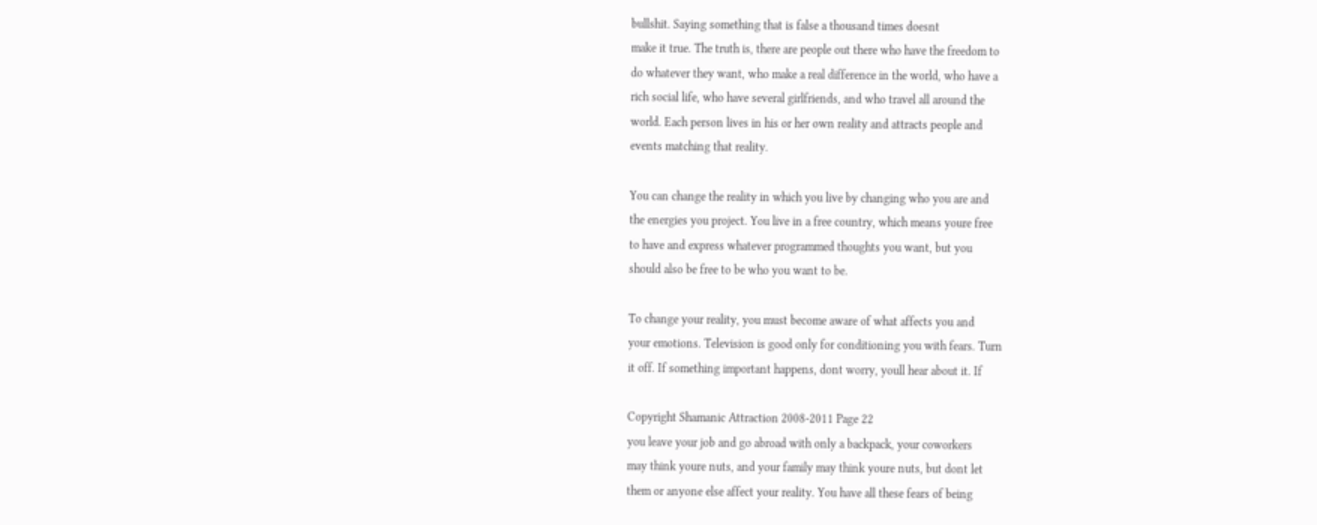bullshit. Saying something that is false a thousand times doesnt
make it true. The truth is, there are people out there who have the freedom to
do whatever they want, who make a real difference in the world, who have a
rich social life, who have several girlfriends, and who travel all around the
world. Each person lives in his or her own reality and attracts people and
events matching that reality.

You can change the reality in which you live by changing who you are and
the energies you project. You live in a free country, which means youre free
to have and express whatever programmed thoughts you want, but you
should also be free to be who you want to be.

To change your reality, you must become aware of what affects you and
your emotions. Television is good only for conditioning you with fears. Turn
it off. If something important happens, dont worry, youll hear about it. If

Copyright Shamanic Attraction 2008-2011 Page 22
you leave your job and go abroad with only a backpack, your coworkers
may think youre nuts, and your family may think youre nuts, but dont let
them or anyone else affect your reality. You have all these fears of being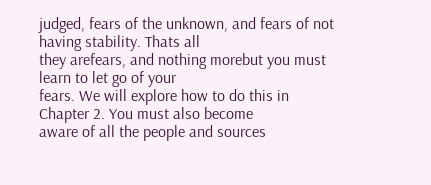judged, fears of the unknown, and fears of not having stability. Thats all
they arefears, and nothing morebut you must learn to let go of your
fears. We will explore how to do this in Chapter 2. You must also become
aware of all the people and sources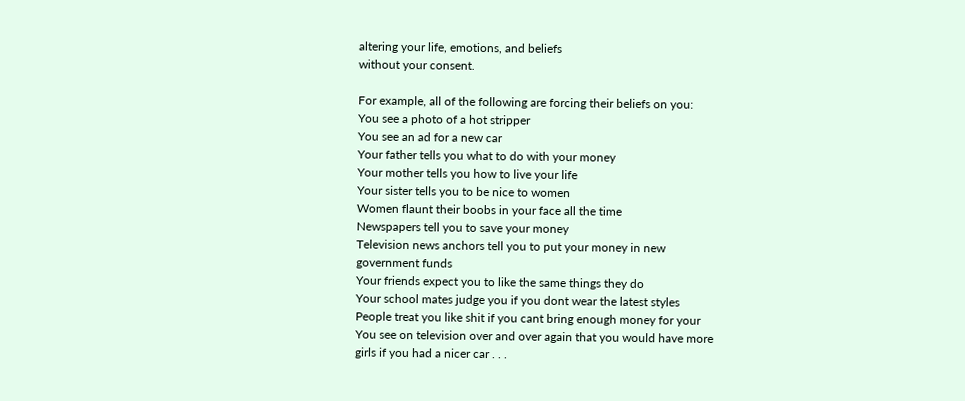altering your life, emotions, and beliefs
without your consent.

For example, all of the following are forcing their beliefs on you:
You see a photo of a hot stripper
You see an ad for a new car
Your father tells you what to do with your money
Your mother tells you how to live your life
Your sister tells you to be nice to women
Women flaunt their boobs in your face all the time
Newspapers tell you to save your money
Television news anchors tell you to put your money in new
government funds
Your friends expect you to like the same things they do
Your school mates judge you if you dont wear the latest styles
People treat you like shit if you cant bring enough money for your
You see on television over and over again that you would have more
girls if you had a nicer car . . .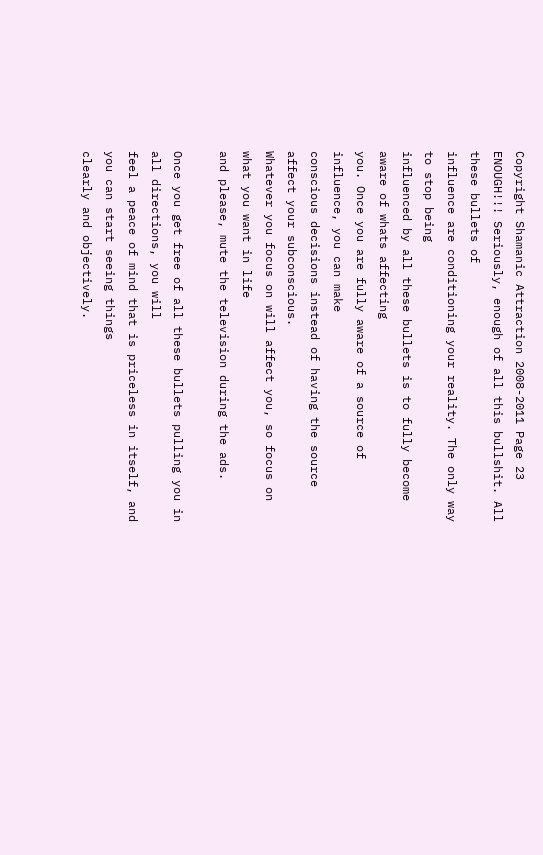Copyright Shamanic Attraction 2008-2011 Page 23
ENOUGH!!! Seriously, enough of all this bullshit. All these bullets of
influence are conditioning your reality. The only way to stop being
influenced by all these bullets is to fully become aware of whats affecting
you. Once you are fully aware of a source of influence, you can make
conscious decisions instead of having the source affect your subconscious.
Whatever you focus on will affect you, so focus on what you want in life
and please, mute the television during the ads.

Once you get free of all these bullets pulling you in all directions, you will
feel a peace of mind that is priceless in itself, and you can start seeing things
clearly and objectively.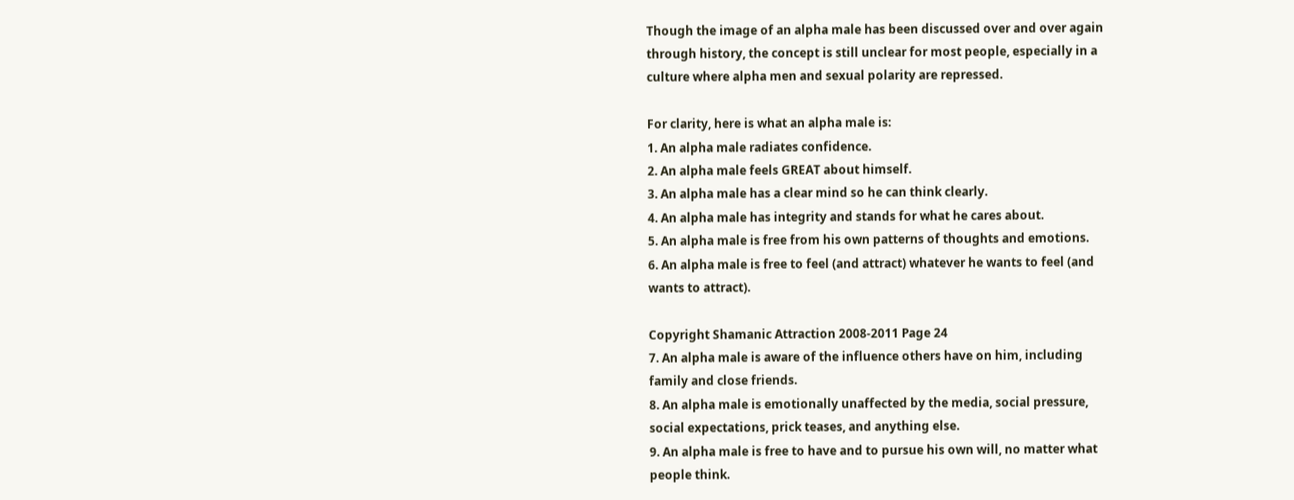Though the image of an alpha male has been discussed over and over again
through history, the concept is still unclear for most people, especially in a
culture where alpha men and sexual polarity are repressed.

For clarity, here is what an alpha male is:
1. An alpha male radiates confidence.
2. An alpha male feels GREAT about himself.
3. An alpha male has a clear mind so he can think clearly.
4. An alpha male has integrity and stands for what he cares about.
5. An alpha male is free from his own patterns of thoughts and emotions.
6. An alpha male is free to feel (and attract) whatever he wants to feel (and
wants to attract).

Copyright Shamanic Attraction 2008-2011 Page 24
7. An alpha male is aware of the influence others have on him, including
family and close friends.
8. An alpha male is emotionally unaffected by the media, social pressure,
social expectations, prick teases, and anything else.
9. An alpha male is free to have and to pursue his own will, no matter what
people think.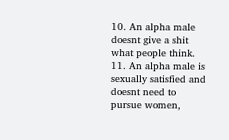10. An alpha male doesnt give a shit what people think.
11. An alpha male is sexually satisfied and doesnt need to pursue women,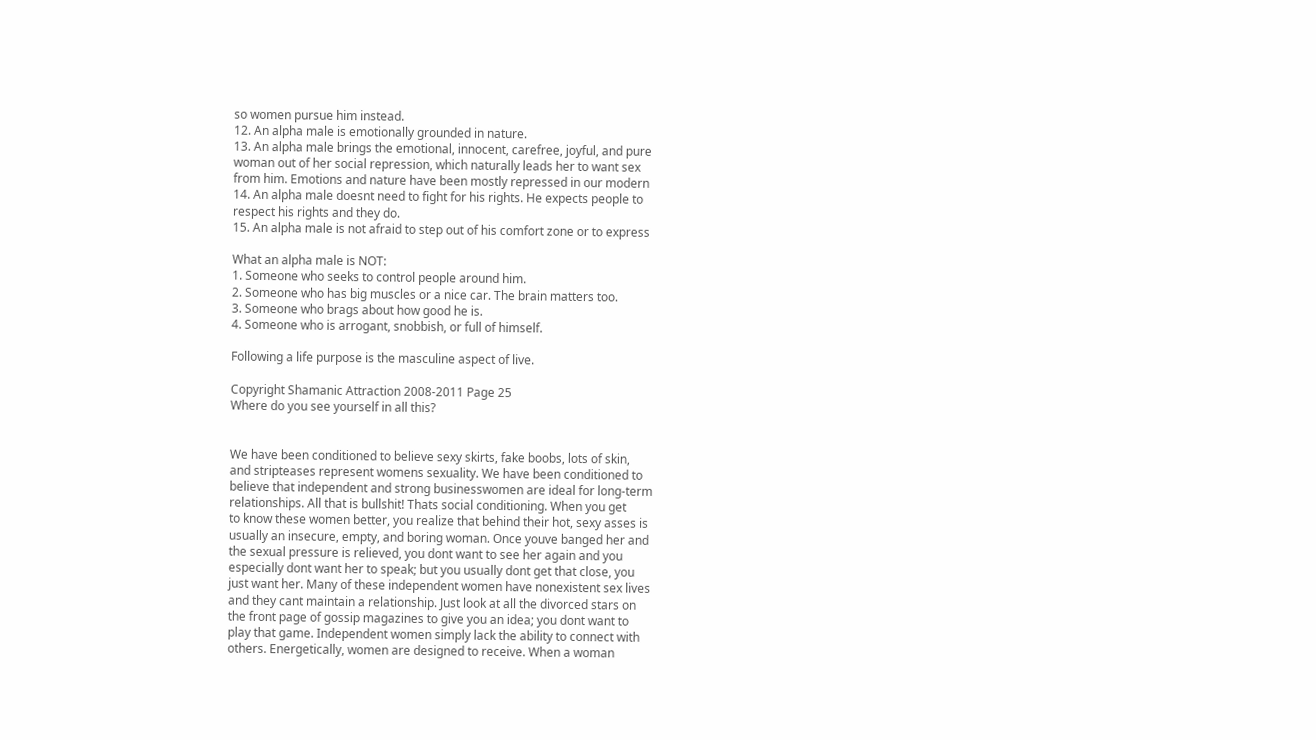so women pursue him instead.
12. An alpha male is emotionally grounded in nature.
13. An alpha male brings the emotional, innocent, carefree, joyful, and pure
woman out of her social repression, which naturally leads her to want sex
from him. Emotions and nature have been mostly repressed in our modern
14. An alpha male doesnt need to fight for his rights. He expects people to
respect his rights and they do.
15. An alpha male is not afraid to step out of his comfort zone or to express

What an alpha male is NOT:
1. Someone who seeks to control people around him.
2. Someone who has big muscles or a nice car. The brain matters too.
3. Someone who brags about how good he is.
4. Someone who is arrogant, snobbish, or full of himself.

Following a life purpose is the masculine aspect of live.

Copyright Shamanic Attraction 2008-2011 Page 25
Where do you see yourself in all this?


We have been conditioned to believe sexy skirts, fake boobs, lots of skin,
and stripteases represent womens sexuality. We have been conditioned to
believe that independent and strong businesswomen are ideal for long-term
relationships. All that is bullshit! Thats social conditioning. When you get
to know these women better, you realize that behind their hot, sexy asses is
usually an insecure, empty, and boring woman. Once youve banged her and
the sexual pressure is relieved, you dont want to see her again and you
especially dont want her to speak; but you usually dont get that close, you
just want her. Many of these independent women have nonexistent sex lives
and they cant maintain a relationship. Just look at all the divorced stars on
the front page of gossip magazines to give you an idea; you dont want to
play that game. Independent women simply lack the ability to connect with
others. Energetically, women are designed to receive. When a woman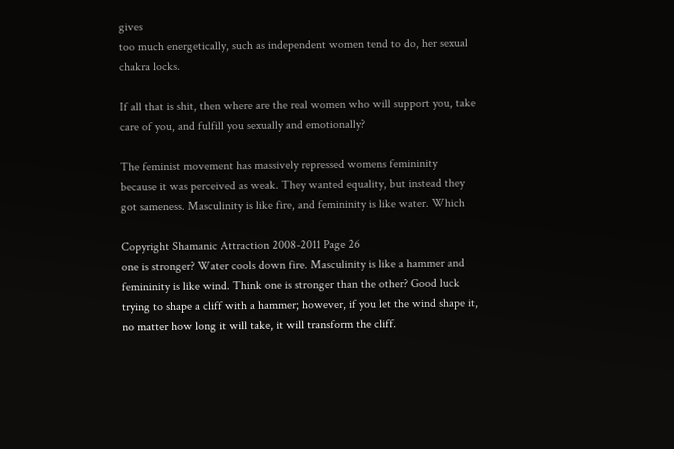gives
too much energetically, such as independent women tend to do, her sexual
chakra locks.

If all that is shit, then where are the real women who will support you, take
care of you, and fulfill you sexually and emotionally?

The feminist movement has massively repressed womens femininity
because it was perceived as weak. They wanted equality, but instead they
got sameness. Masculinity is like fire, and femininity is like water. Which

Copyright Shamanic Attraction 2008-2011 Page 26
one is stronger? Water cools down fire. Masculinity is like a hammer and
femininity is like wind. Think one is stronger than the other? Good luck
trying to shape a cliff with a hammer; however, if you let the wind shape it,
no matter how long it will take, it will transform the cliff.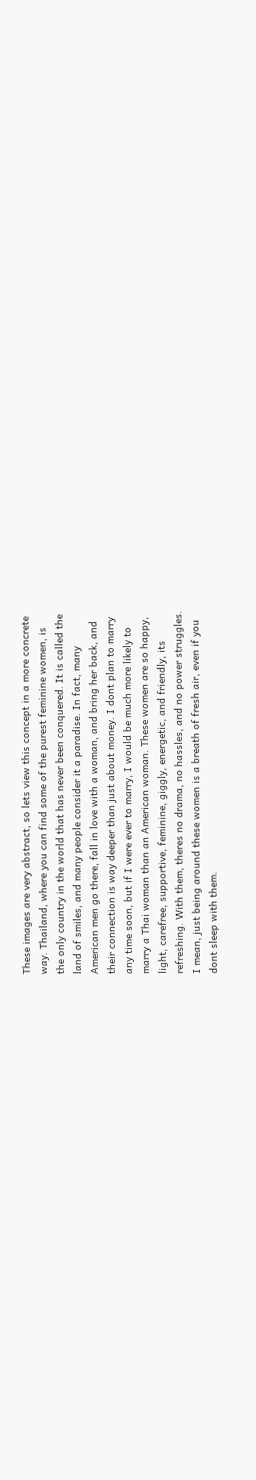These images are very abstract, so lets view this concept in a more concrete
way. Thailand, where you can find some of the purest feminine women, is
the only country in the world that has never been conquered. It is called the
land of smiles, and many people consider it a paradise. In fact, many
American men go there, fall in love with a woman, and bring her back, and
their connection is way deeper than just about money. I dont plan to marry
any time soon, but if I were ever to marry, I would be much more likely to
marry a Thai woman than an American woman. These women are so happy,
light, carefree, supportive, feminine, giggly, energetic, and friendly, its
refreshing. With them, theres no drama, no hassles, and no power struggles.
I mean, just being around these women is a breath of fresh air, even if you
dont sleep with them.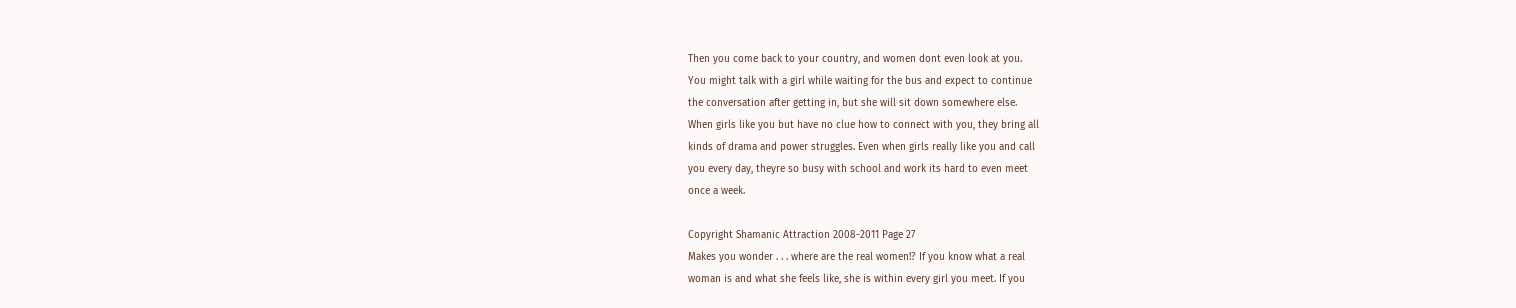Then you come back to your country, and women dont even look at you.
You might talk with a girl while waiting for the bus and expect to continue
the conversation after getting in, but she will sit down somewhere else.
When girls like you but have no clue how to connect with you, they bring all
kinds of drama and power struggles. Even when girls really like you and call
you every day, theyre so busy with school and work its hard to even meet
once a week.

Copyright Shamanic Attraction 2008-2011 Page 27
Makes you wonder . . . where are the real women!? If you know what a real
woman is and what she feels like, she is within every girl you meet. If you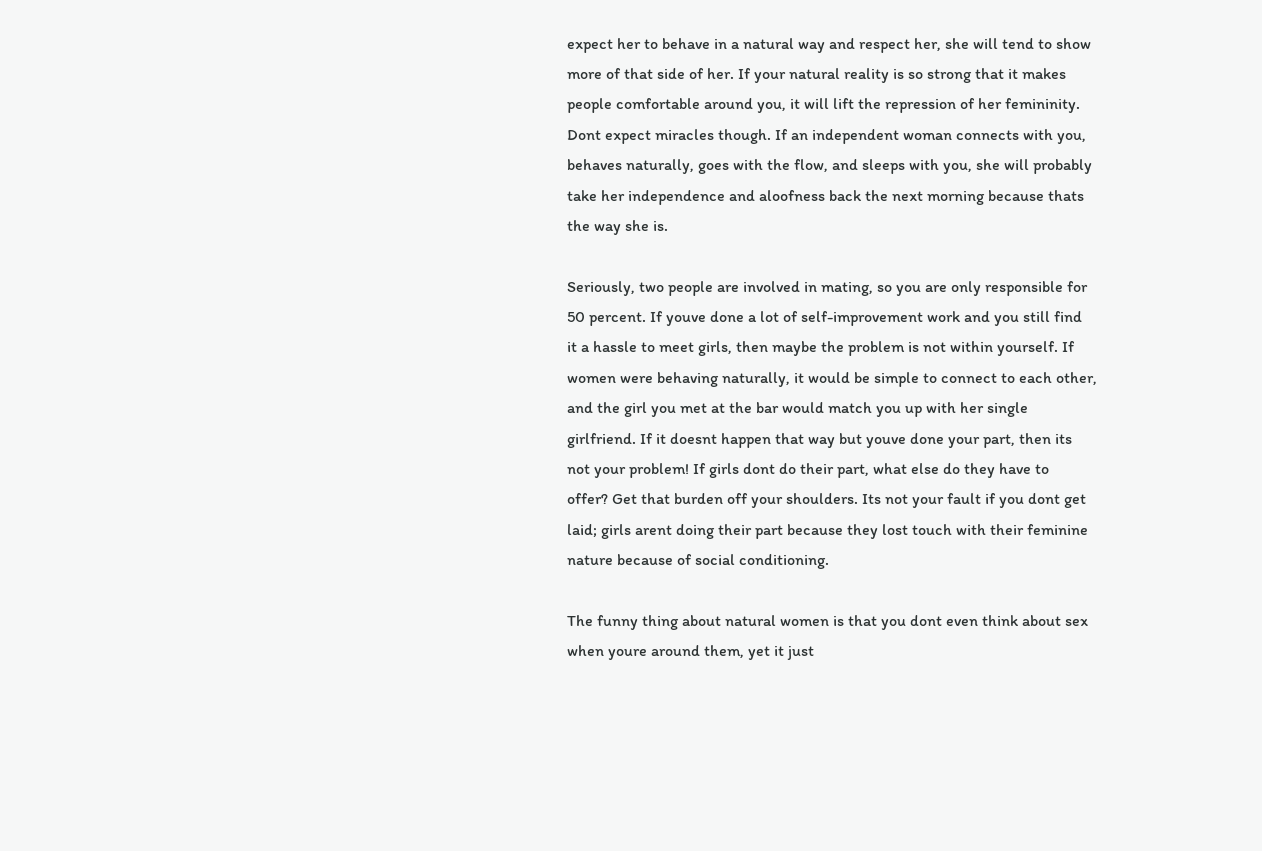expect her to behave in a natural way and respect her, she will tend to show
more of that side of her. If your natural reality is so strong that it makes
people comfortable around you, it will lift the repression of her femininity.
Dont expect miracles though. If an independent woman connects with you,
behaves naturally, goes with the flow, and sleeps with you, she will probably
take her independence and aloofness back the next morning because thats
the way she is.

Seriously, two people are involved in mating, so you are only responsible for
50 percent. If youve done a lot of self-improvement work and you still find
it a hassle to meet girls, then maybe the problem is not within yourself. If
women were behaving naturally, it would be simple to connect to each other,
and the girl you met at the bar would match you up with her single
girlfriend. If it doesnt happen that way but youve done your part, then its
not your problem! If girls dont do their part, what else do they have to
offer? Get that burden off your shoulders. Its not your fault if you dont get
laid; girls arent doing their part because they lost touch with their feminine
nature because of social conditioning.

The funny thing about natural women is that you dont even think about sex
when youre around them, yet it just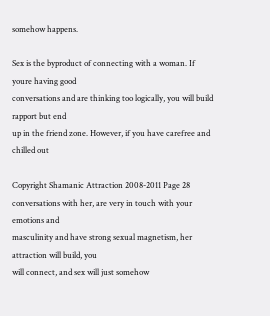somehow happens.

Sex is the byproduct of connecting with a woman. If youre having good
conversations and are thinking too logically, you will build rapport but end
up in the friend zone. However, if you have carefree and chilled out

Copyright Shamanic Attraction 2008-2011 Page 28
conversations with her, are very in touch with your emotions and
masculinity and have strong sexual magnetism, her attraction will build, you
will connect, and sex will just somehow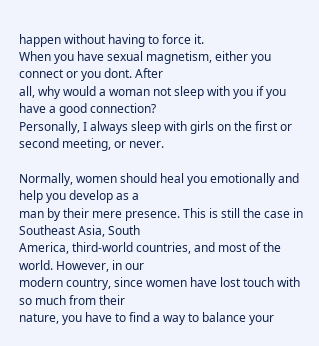happen without having to force it.
When you have sexual magnetism, either you connect or you dont. After
all, why would a woman not sleep with you if you have a good connection?
Personally, I always sleep with girls on the first or second meeting, or never.

Normally, women should heal you emotionally and help you develop as a
man by their mere presence. This is still the case in Southeast Asia, South
America, third-world countries, and most of the world. However, in our
modern country, since women have lost touch with so much from their
nature, you have to find a way to balance your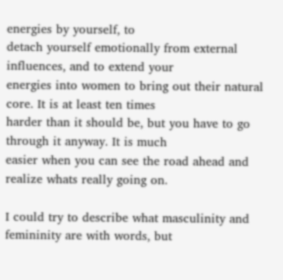energies by yourself, to
detach yourself emotionally from external influences, and to extend your
energies into women to bring out their natural core. It is at least ten times
harder than it should be, but you have to go through it anyway. It is much
easier when you can see the road ahead and realize whats really going on.

I could try to describe what masculinity and femininity are with words, but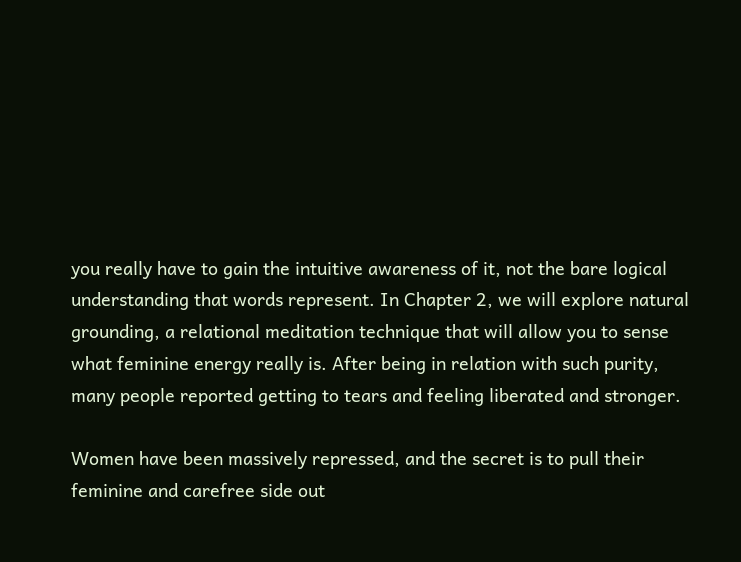you really have to gain the intuitive awareness of it, not the bare logical
understanding that words represent. In Chapter 2, we will explore natural
grounding, a relational meditation technique that will allow you to sense
what feminine energy really is. After being in relation with such purity,
many people reported getting to tears and feeling liberated and stronger.

Women have been massively repressed, and the secret is to pull their
feminine and carefree side out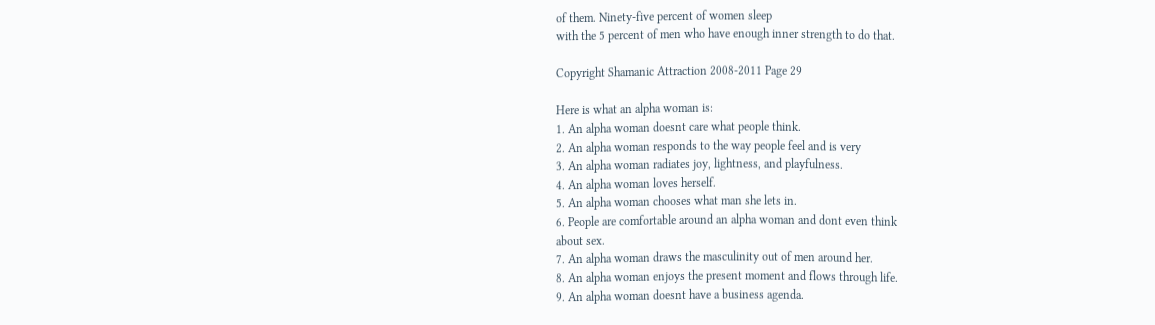of them. Ninety-five percent of women sleep
with the 5 percent of men who have enough inner strength to do that.

Copyright Shamanic Attraction 2008-2011 Page 29

Here is what an alpha woman is:
1. An alpha woman doesnt care what people think.
2. An alpha woman responds to the way people feel and is very
3. An alpha woman radiates joy, lightness, and playfulness.
4. An alpha woman loves herself.
5. An alpha woman chooses what man she lets in.
6. People are comfortable around an alpha woman and dont even think
about sex.
7. An alpha woman draws the masculinity out of men around her.
8. An alpha woman enjoys the present moment and flows through life.
9. An alpha woman doesnt have a business agenda.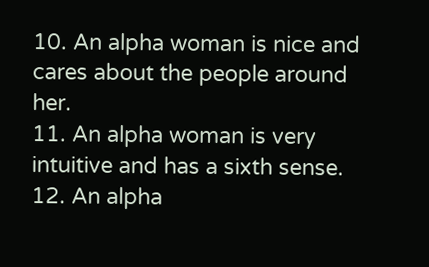10. An alpha woman is nice and cares about the people around her.
11. An alpha woman is very intuitive and has a sixth sense.
12. An alpha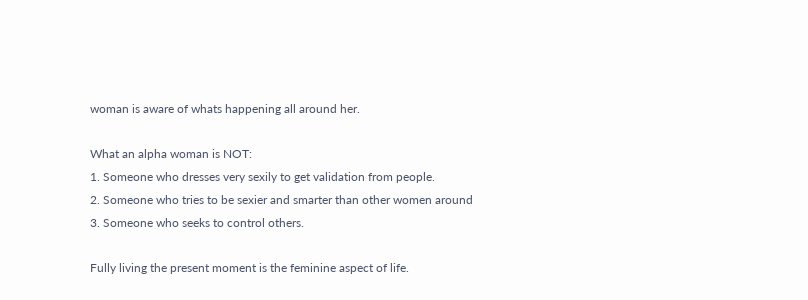woman is aware of whats happening all around her.

What an alpha woman is NOT:
1. Someone who dresses very sexily to get validation from people.
2. Someone who tries to be sexier and smarter than other women around
3. Someone who seeks to control others.

Fully living the present moment is the feminine aspect of life.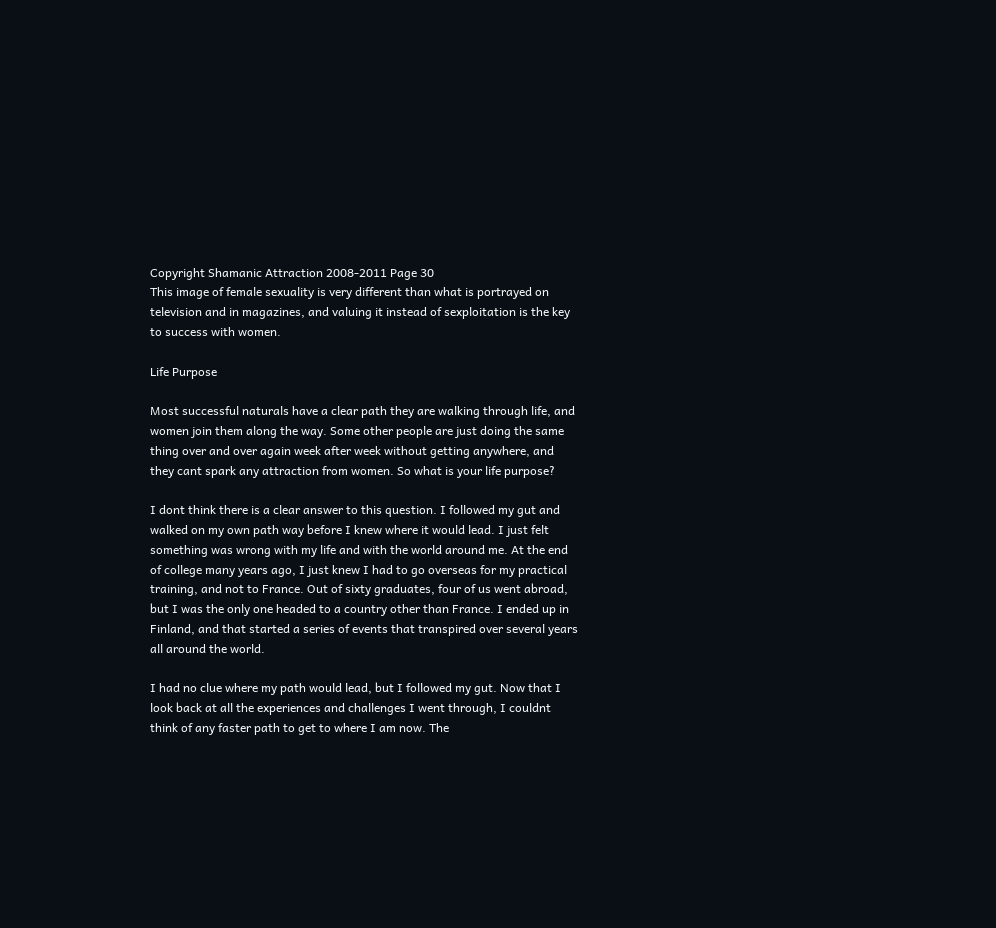Copyright Shamanic Attraction 2008-2011 Page 30
This image of female sexuality is very different than what is portrayed on
television and in magazines, and valuing it instead of sexploitation is the key
to success with women.

Life Purpose

Most successful naturals have a clear path they are walking through life, and
women join them along the way. Some other people are just doing the same
thing over and over again week after week without getting anywhere, and
they cant spark any attraction from women. So what is your life purpose?

I dont think there is a clear answer to this question. I followed my gut and
walked on my own path way before I knew where it would lead. I just felt
something was wrong with my life and with the world around me. At the end
of college many years ago, I just knew I had to go overseas for my practical
training, and not to France. Out of sixty graduates, four of us went abroad,
but I was the only one headed to a country other than France. I ended up in
Finland, and that started a series of events that transpired over several years
all around the world.

I had no clue where my path would lead, but I followed my gut. Now that I
look back at all the experiences and challenges I went through, I couldnt
think of any faster path to get to where I am now. The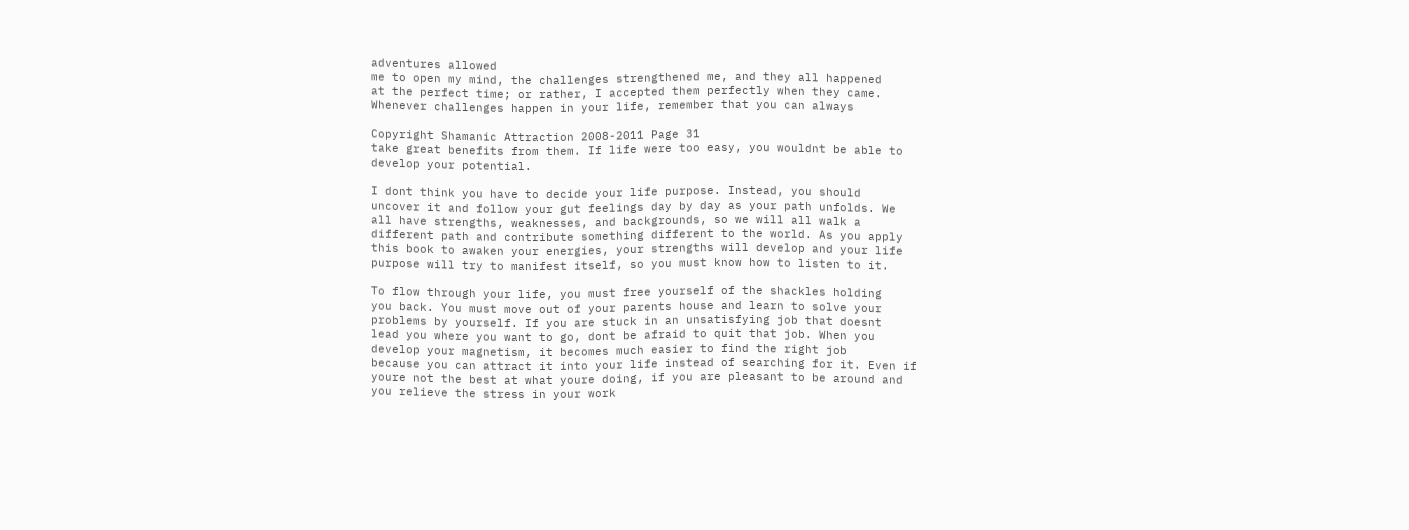adventures allowed
me to open my mind, the challenges strengthened me, and they all happened
at the perfect time; or rather, I accepted them perfectly when they came.
Whenever challenges happen in your life, remember that you can always

Copyright Shamanic Attraction 2008-2011 Page 31
take great benefits from them. If life were too easy, you wouldnt be able to
develop your potential.

I dont think you have to decide your life purpose. Instead, you should
uncover it and follow your gut feelings day by day as your path unfolds. We
all have strengths, weaknesses, and backgrounds, so we will all walk a
different path and contribute something different to the world. As you apply
this book to awaken your energies, your strengths will develop and your life
purpose will try to manifest itself, so you must know how to listen to it.

To flow through your life, you must free yourself of the shackles holding
you back. You must move out of your parents house and learn to solve your
problems by yourself. If you are stuck in an unsatisfying job that doesnt
lead you where you want to go, dont be afraid to quit that job. When you
develop your magnetism, it becomes much easier to find the right job
because you can attract it into your life instead of searching for it. Even if
youre not the best at what youre doing, if you are pleasant to be around and
you relieve the stress in your work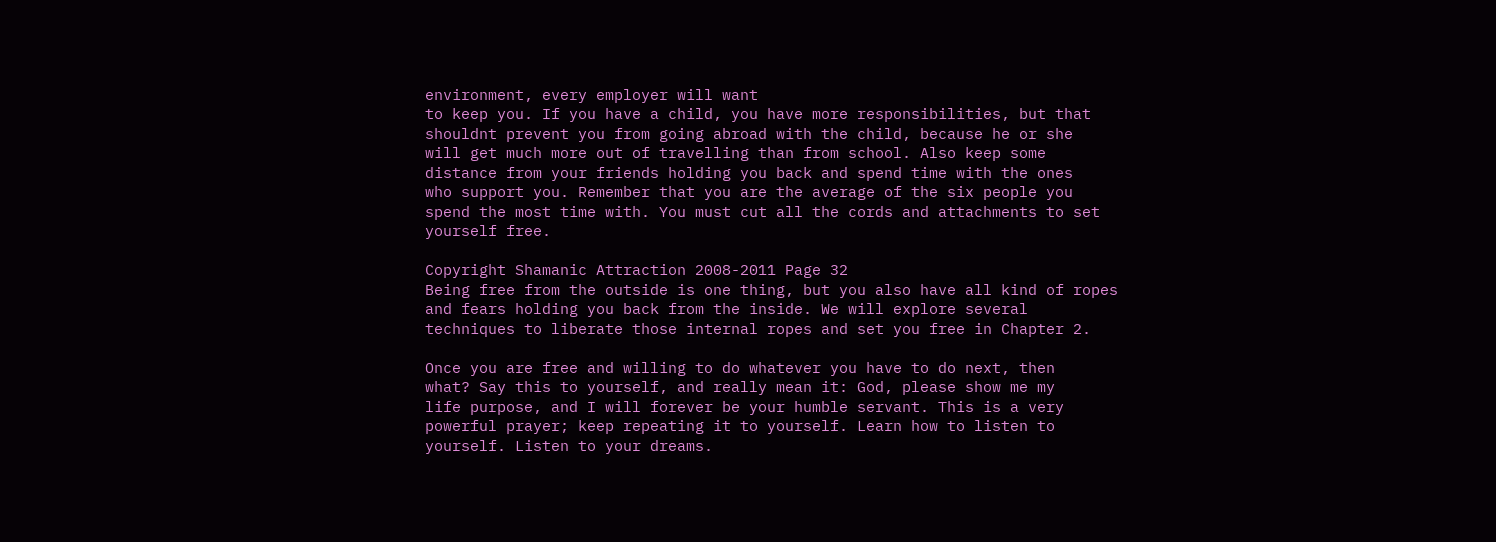environment, every employer will want
to keep you. If you have a child, you have more responsibilities, but that
shouldnt prevent you from going abroad with the child, because he or she
will get much more out of travelling than from school. Also keep some
distance from your friends holding you back and spend time with the ones
who support you. Remember that you are the average of the six people you
spend the most time with. You must cut all the cords and attachments to set
yourself free.

Copyright Shamanic Attraction 2008-2011 Page 32
Being free from the outside is one thing, but you also have all kind of ropes
and fears holding you back from the inside. We will explore several
techniques to liberate those internal ropes and set you free in Chapter 2.

Once you are free and willing to do whatever you have to do next, then
what? Say this to yourself, and really mean it: God, please show me my
life purpose, and I will forever be your humble servant. This is a very
powerful prayer; keep repeating it to yourself. Learn how to listen to
yourself. Listen to your dreams.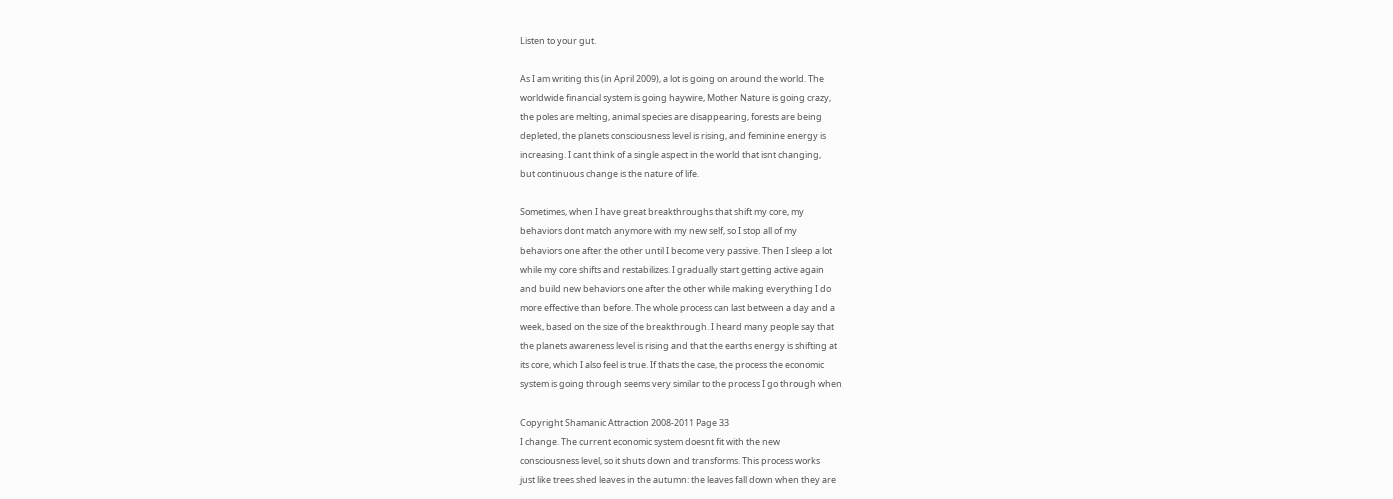Listen to your gut.

As I am writing this (in April 2009), a lot is going on around the world. The
worldwide financial system is going haywire, Mother Nature is going crazy,
the poles are melting, animal species are disappearing, forests are being
depleted, the planets consciousness level is rising, and feminine energy is
increasing. I cant think of a single aspect in the world that isnt changing,
but continuous change is the nature of life.

Sometimes, when I have great breakthroughs that shift my core, my
behaviors dont match anymore with my new self, so I stop all of my
behaviors one after the other until I become very passive. Then I sleep a lot
while my core shifts and restabilizes. I gradually start getting active again
and build new behaviors one after the other while making everything I do
more effective than before. The whole process can last between a day and a
week, based on the size of the breakthrough. I heard many people say that
the planets awareness level is rising and that the earths energy is shifting at
its core, which I also feel is true. If thats the case, the process the economic
system is going through seems very similar to the process I go through when

Copyright Shamanic Attraction 2008-2011 Page 33
I change. The current economic system doesnt fit with the new
consciousness level, so it shuts down and transforms. This process works
just like trees shed leaves in the autumn: the leaves fall down when they are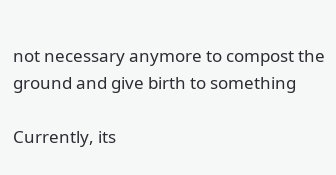not necessary anymore to compost the ground and give birth to something

Currently, its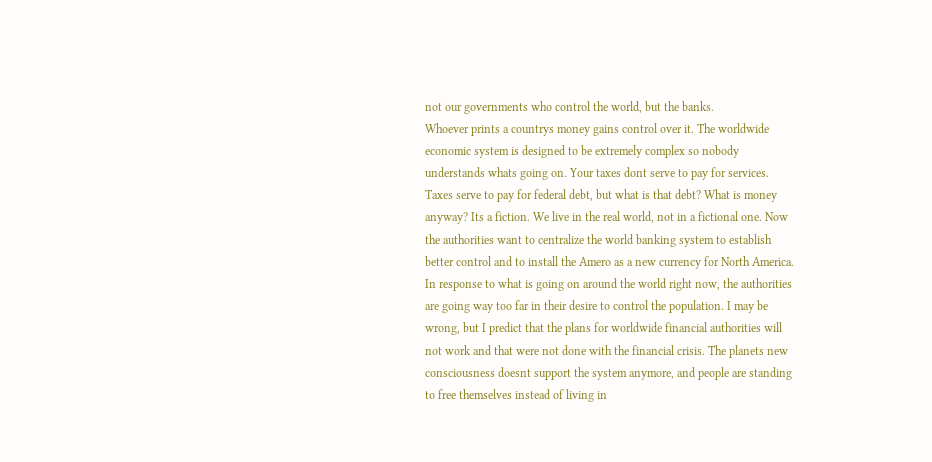not our governments who control the world, but the banks.
Whoever prints a countrys money gains control over it. The worldwide
economic system is designed to be extremely complex so nobody
understands whats going on. Your taxes dont serve to pay for services.
Taxes serve to pay for federal debt, but what is that debt? What is money
anyway? Its a fiction. We live in the real world, not in a fictional one. Now
the authorities want to centralize the world banking system to establish
better control and to install the Amero as a new currency for North America.
In response to what is going on around the world right now, the authorities
are going way too far in their desire to control the population. I may be
wrong, but I predict that the plans for worldwide financial authorities will
not work and that were not done with the financial crisis. The planets new
consciousness doesnt support the system anymore, and people are standing
to free themselves instead of living in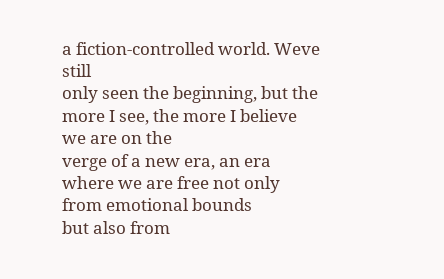a fiction-controlled world. Weve still
only seen the beginning, but the more I see, the more I believe we are on the
verge of a new era, an era where we are free not only from emotional bounds
but also from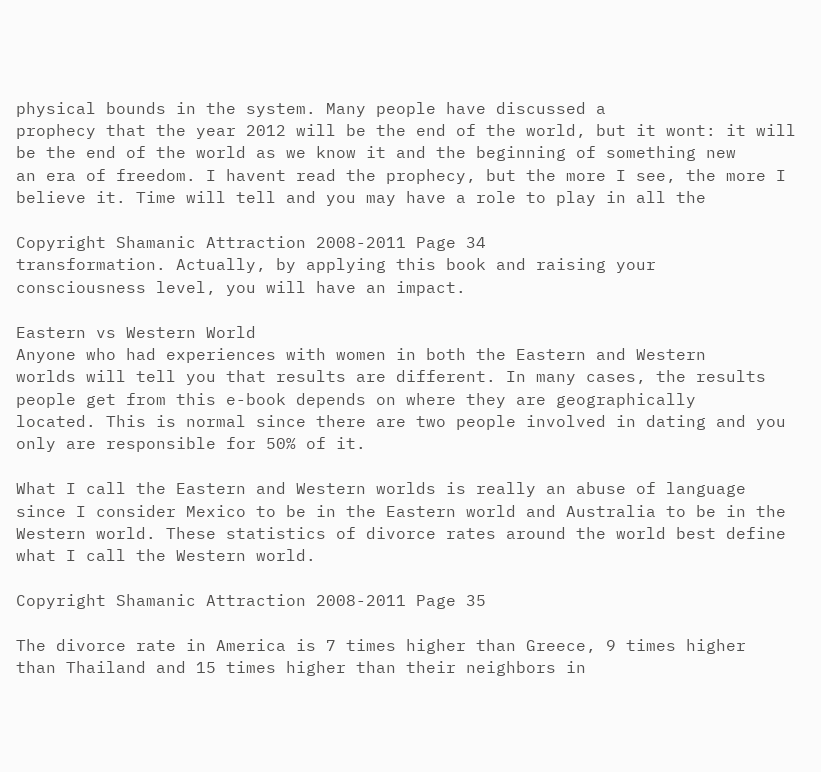physical bounds in the system. Many people have discussed a
prophecy that the year 2012 will be the end of the world, but it wont: it will
be the end of the world as we know it and the beginning of something new
an era of freedom. I havent read the prophecy, but the more I see, the more I
believe it. Time will tell and you may have a role to play in all the

Copyright Shamanic Attraction 2008-2011 Page 34
transformation. Actually, by applying this book and raising your
consciousness level, you will have an impact.

Eastern vs Western World
Anyone who had experiences with women in both the Eastern and Western
worlds will tell you that results are different. In many cases, the results
people get from this e-book depends on where they are geographically
located. This is normal since there are two people involved in dating and you
only are responsible for 50% of it.

What I call the Eastern and Western worlds is really an abuse of language
since I consider Mexico to be in the Eastern world and Australia to be in the
Western world. These statistics of divorce rates around the world best define
what I call the Western world.

Copyright Shamanic Attraction 2008-2011 Page 35

The divorce rate in America is 7 times higher than Greece, 9 times higher
than Thailand and 15 times higher than their neighbors in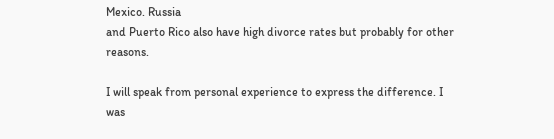Mexico. Russia
and Puerto Rico also have high divorce rates but probably for other reasons.

I will speak from personal experience to express the difference. I was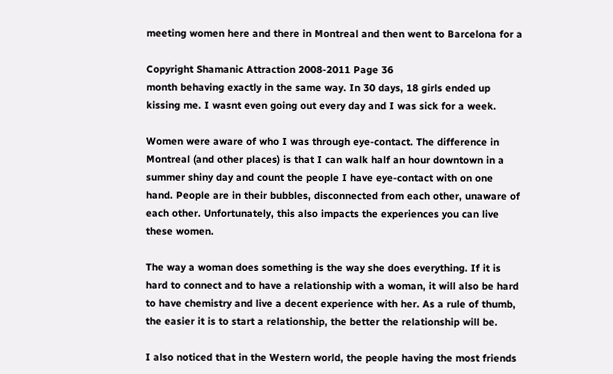meeting women here and there in Montreal and then went to Barcelona for a

Copyright Shamanic Attraction 2008-2011 Page 36
month behaving exactly in the same way. In 30 days, 18 girls ended up
kissing me. I wasnt even going out every day and I was sick for a week.

Women were aware of who I was through eye-contact. The difference in
Montreal (and other places) is that I can walk half an hour downtown in a
summer shiny day and count the people I have eye-contact with on one
hand. People are in their bubbles, disconnected from each other, unaware of
each other. Unfortunately, this also impacts the experiences you can live
these women.

The way a woman does something is the way she does everything. If it is
hard to connect and to have a relationship with a woman, it will also be hard
to have chemistry and live a decent experience with her. As a rule of thumb,
the easier it is to start a relationship, the better the relationship will be.

I also noticed that in the Western world, the people having the most friends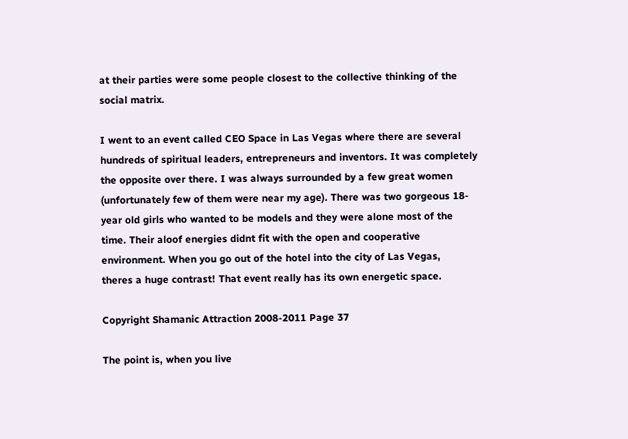at their parties were some people closest to the collective thinking of the
social matrix.

I went to an event called CEO Space in Las Vegas where there are several
hundreds of spiritual leaders, entrepreneurs and inventors. It was completely
the opposite over there. I was always surrounded by a few great women
(unfortunately few of them were near my age). There was two gorgeous 18-
year old girls who wanted to be models and they were alone most of the
time. Their aloof energies didnt fit with the open and cooperative
environment. When you go out of the hotel into the city of Las Vegas,
theres a huge contrast! That event really has its own energetic space.

Copyright Shamanic Attraction 2008-2011 Page 37

The point is, when you live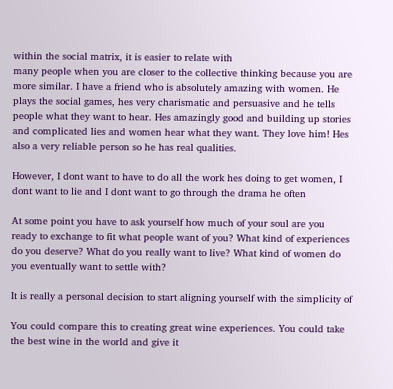within the social matrix, it is easier to relate with
many people when you are closer to the collective thinking because you are
more similar. I have a friend who is absolutely amazing with women. He
plays the social games, hes very charismatic and persuasive and he tells
people what they want to hear. Hes amazingly good and building up stories
and complicated lies and women hear what they want. They love him! Hes
also a very reliable person so he has real qualities.

However, I dont want to have to do all the work hes doing to get women, I
dont want to lie and I dont want to go through the drama he often

At some point you have to ask yourself how much of your soul are you
ready to exchange to fit what people want of you? What kind of experiences
do you deserve? What do you really want to live? What kind of women do
you eventually want to settle with?

It is really a personal decision to start aligning yourself with the simplicity of

You could compare this to creating great wine experiences. You could take
the best wine in the world and give it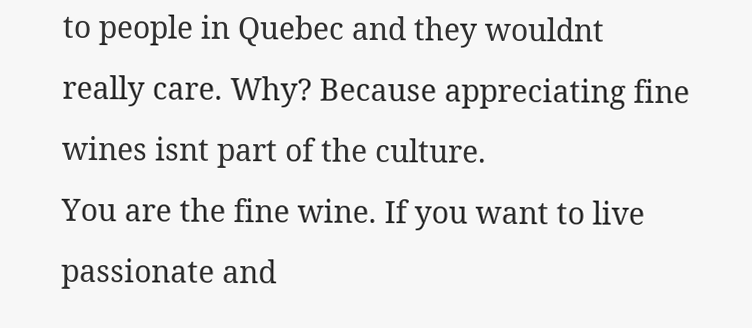to people in Quebec and they wouldnt
really care. Why? Because appreciating fine wines isnt part of the culture.
You are the fine wine. If you want to live passionate and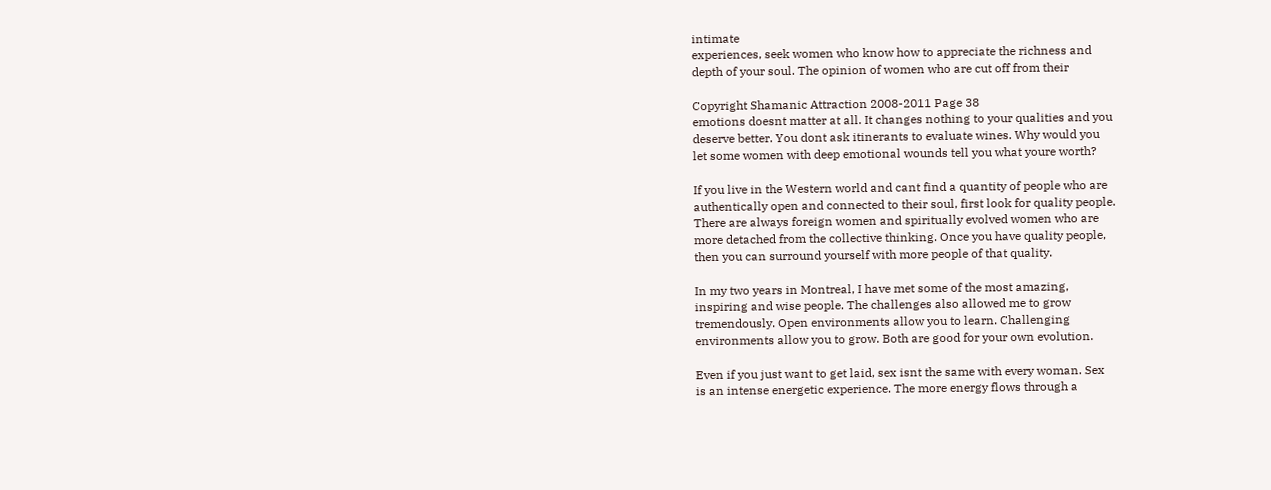intimate
experiences, seek women who know how to appreciate the richness and
depth of your soul. The opinion of women who are cut off from their

Copyright Shamanic Attraction 2008-2011 Page 38
emotions doesnt matter at all. It changes nothing to your qualities and you
deserve better. You dont ask itinerants to evaluate wines. Why would you
let some women with deep emotional wounds tell you what youre worth?

If you live in the Western world and cant find a quantity of people who are
authentically open and connected to their soul, first look for quality people.
There are always foreign women and spiritually evolved women who are
more detached from the collective thinking. Once you have quality people,
then you can surround yourself with more people of that quality.

In my two years in Montreal, I have met some of the most amazing,
inspiring and wise people. The challenges also allowed me to grow
tremendously. Open environments allow you to learn. Challenging
environments allow you to grow. Both are good for your own evolution.

Even if you just want to get laid, sex isnt the same with every woman. Sex
is an intense energetic experience. The more energy flows through a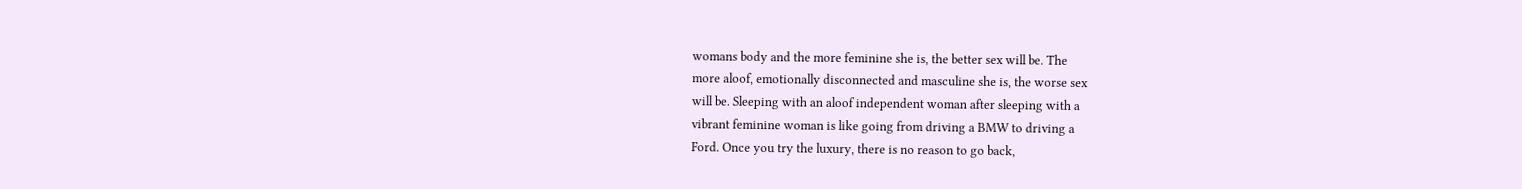womans body and the more feminine she is, the better sex will be. The
more aloof, emotionally disconnected and masculine she is, the worse sex
will be. Sleeping with an aloof independent woman after sleeping with a
vibrant feminine woman is like going from driving a BMW to driving a
Ford. Once you try the luxury, there is no reason to go back,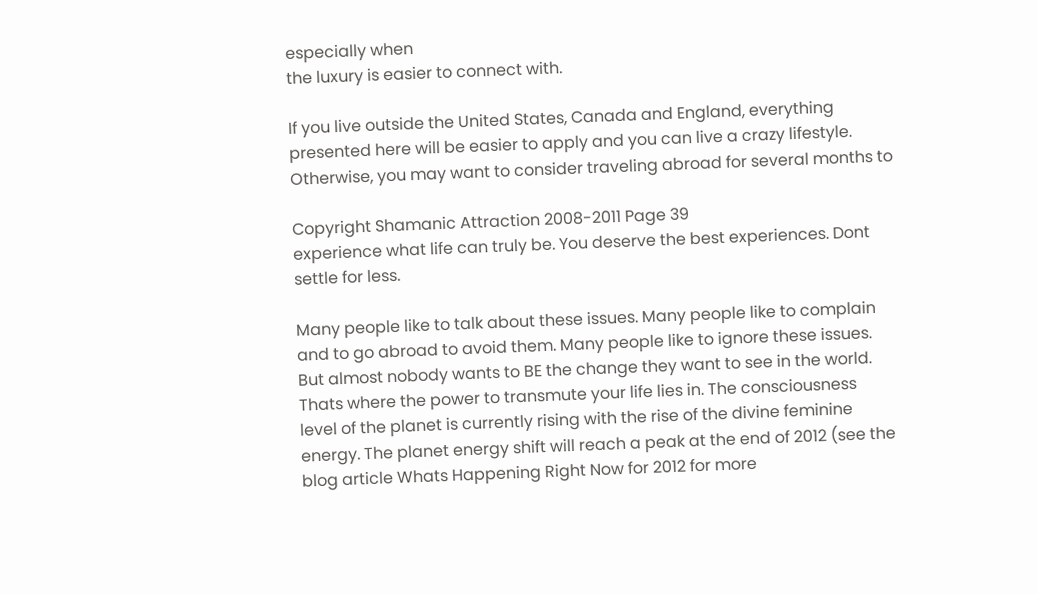especially when
the luxury is easier to connect with.

If you live outside the United States, Canada and England, everything
presented here will be easier to apply and you can live a crazy lifestyle.
Otherwise, you may want to consider traveling abroad for several months to

Copyright Shamanic Attraction 2008-2011 Page 39
experience what life can truly be. You deserve the best experiences. Dont
settle for less.

Many people like to talk about these issues. Many people like to complain
and to go abroad to avoid them. Many people like to ignore these issues.
But almost nobody wants to BE the change they want to see in the world.
Thats where the power to transmute your life lies in. The consciousness
level of the planet is currently rising with the rise of the divine feminine
energy. The planet energy shift will reach a peak at the end of 2012 (see the
blog article Whats Happening Right Now for 2012 for more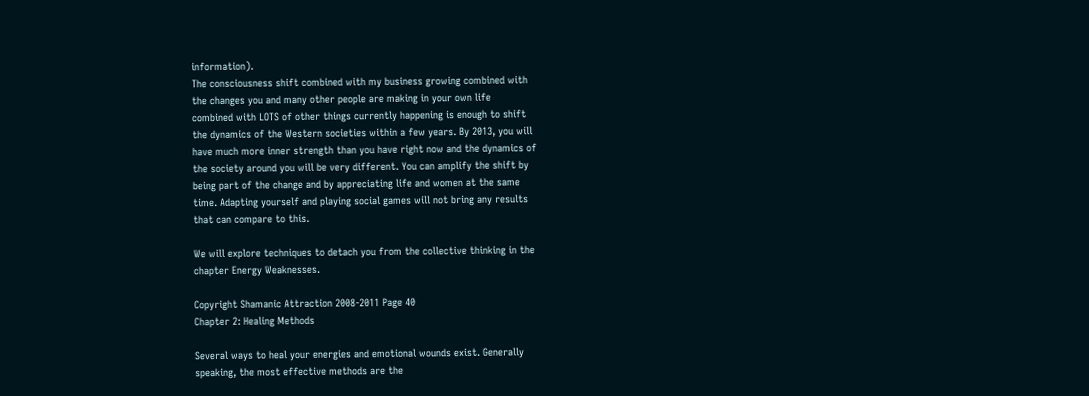information).
The consciousness shift combined with my business growing combined with
the changes you and many other people are making in your own life
combined with LOTS of other things currently happening is enough to shift
the dynamics of the Western societies within a few years. By 2013, you will
have much more inner strength than you have right now and the dynamics of
the society around you will be very different. You can amplify the shift by
being part of the change and by appreciating life and women at the same
time. Adapting yourself and playing social games will not bring any results
that can compare to this.

We will explore techniques to detach you from the collective thinking in the
chapter Energy Weaknesses.

Copyright Shamanic Attraction 2008-2011 Page 40
Chapter 2: Healing Methods

Several ways to heal your energies and emotional wounds exist. Generally
speaking, the most effective methods are the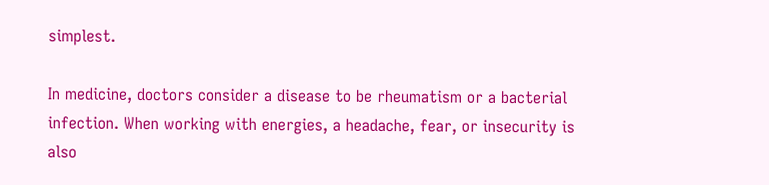simplest.

In medicine, doctors consider a disease to be rheumatism or a bacterial
infection. When working with energies, a headache, fear, or insecurity is
also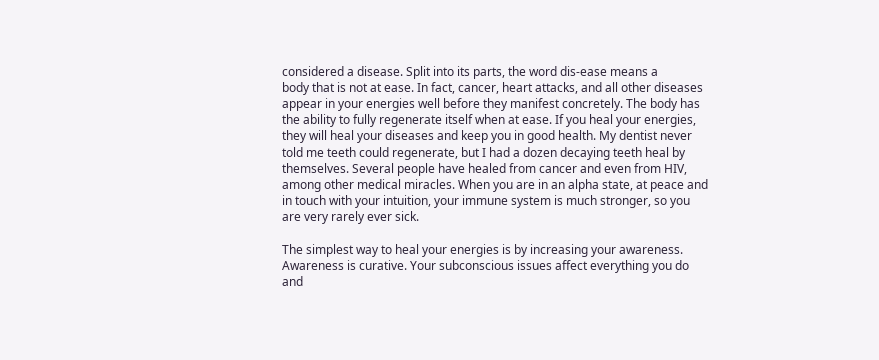considered a disease. Split into its parts, the word dis-ease means a
body that is not at ease. In fact, cancer, heart attacks, and all other diseases
appear in your energies well before they manifest concretely. The body has
the ability to fully regenerate itself when at ease. If you heal your energies,
they will heal your diseases and keep you in good health. My dentist never
told me teeth could regenerate, but I had a dozen decaying teeth heal by
themselves. Several people have healed from cancer and even from HIV,
among other medical miracles. When you are in an alpha state, at peace and
in touch with your intuition, your immune system is much stronger, so you
are very rarely ever sick.

The simplest way to heal your energies is by increasing your awareness.
Awareness is curative. Your subconscious issues affect everything you do
and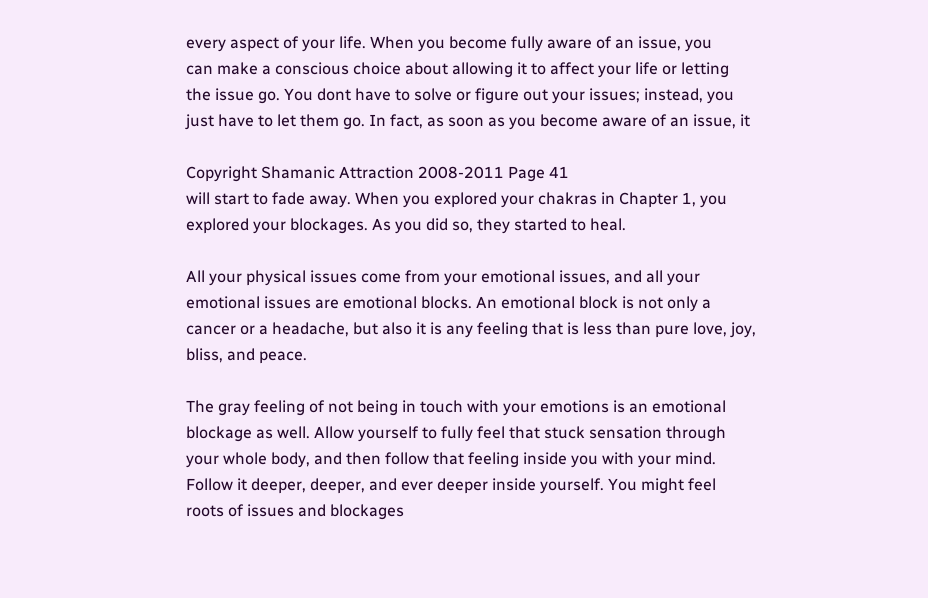every aspect of your life. When you become fully aware of an issue, you
can make a conscious choice about allowing it to affect your life or letting
the issue go. You dont have to solve or figure out your issues; instead, you
just have to let them go. In fact, as soon as you become aware of an issue, it

Copyright Shamanic Attraction 2008-2011 Page 41
will start to fade away. When you explored your chakras in Chapter 1, you
explored your blockages. As you did so, they started to heal.

All your physical issues come from your emotional issues, and all your
emotional issues are emotional blocks. An emotional block is not only a
cancer or a headache, but also it is any feeling that is less than pure love, joy,
bliss, and peace.

The gray feeling of not being in touch with your emotions is an emotional
blockage as well. Allow yourself to fully feel that stuck sensation through
your whole body, and then follow that feeling inside you with your mind.
Follow it deeper, deeper, and ever deeper inside yourself. You might feel
roots of issues and blockages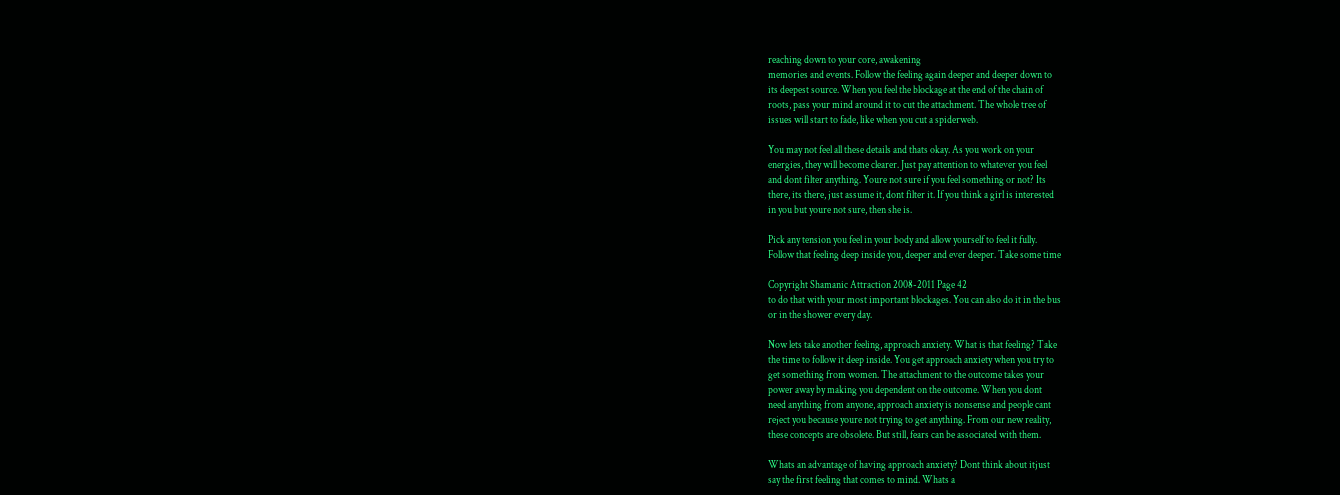reaching down to your core, awakening
memories and events. Follow the feeling again deeper and deeper down to
its deepest source. When you feel the blockage at the end of the chain of
roots, pass your mind around it to cut the attachment. The whole tree of
issues will start to fade, like when you cut a spiderweb.

You may not feel all these details and thats okay. As you work on your
energies, they will become clearer. Just pay attention to whatever you feel
and dont filter anything. Youre not sure if you feel something or not? Its
there, its there, just assume it, dont filter it. If you think a girl is interested
in you but youre not sure, then she is.

Pick any tension you feel in your body and allow yourself to feel it fully.
Follow that feeling deep inside you, deeper and ever deeper. Take some time

Copyright Shamanic Attraction 2008-2011 Page 42
to do that with your most important blockages. You can also do it in the bus
or in the shower every day.

Now lets take another feeling, approach anxiety. What is that feeling? Take
the time to follow it deep inside. You get approach anxiety when you try to
get something from women. The attachment to the outcome takes your
power away by making you dependent on the outcome. When you dont
need anything from anyone, approach anxiety is nonsense and people cant
reject you because youre not trying to get anything. From our new reality,
these concepts are obsolete. But still, fears can be associated with them.

Whats an advantage of having approach anxiety? Dont think about itjust
say the first feeling that comes to mind. Whats a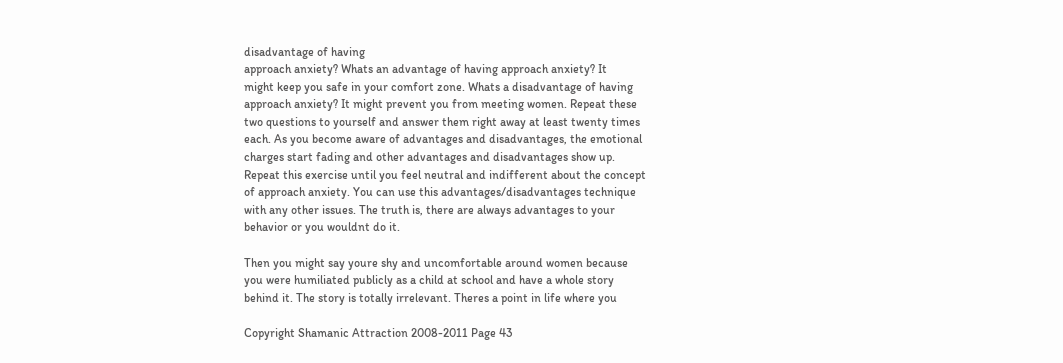disadvantage of having
approach anxiety? Whats an advantage of having approach anxiety? It
might keep you safe in your comfort zone. Whats a disadvantage of having
approach anxiety? It might prevent you from meeting women. Repeat these
two questions to yourself and answer them right away at least twenty times
each. As you become aware of advantages and disadvantages, the emotional
charges start fading and other advantages and disadvantages show up.
Repeat this exercise until you feel neutral and indifferent about the concept
of approach anxiety. You can use this advantages/disadvantages technique
with any other issues. The truth is, there are always advantages to your
behavior or you wouldnt do it.

Then you might say youre shy and uncomfortable around women because
you were humiliated publicly as a child at school and have a whole story
behind it. The story is totally irrelevant. Theres a point in life where you

Copyright Shamanic Attraction 2008-2011 Page 43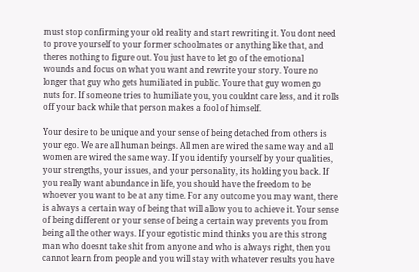must stop confirming your old reality and start rewriting it. You dont need
to prove yourself to your former schoolmates or anything like that, and
theres nothing to figure out. You just have to let go of the emotional
wounds and focus on what you want and rewrite your story. Youre no
longer that guy who gets humiliated in public. Youre that guy women go
nuts for. If someone tries to humiliate you, you couldnt care less, and it rolls
off your back while that person makes a fool of himself.

Your desire to be unique and your sense of being detached from others is
your ego. We are all human beings. All men are wired the same way and all
women are wired the same way. If you identify yourself by your qualities,
your strengths, your issues, and your personality, its holding you back. If
you really want abundance in life, you should have the freedom to be
whoever you want to be at any time. For any outcome you may want, there
is always a certain way of being that will allow you to achieve it. Your sense
of being different or your sense of being a certain way prevents you from
being all the other ways. If your egotistic mind thinks you are this strong
man who doesnt take shit from anyone and who is always right, then you
cannot learn from people and you will stay with whatever results you have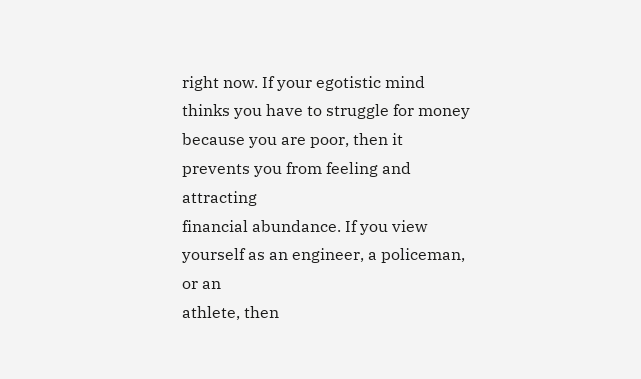right now. If your egotistic mind thinks you have to struggle for money
because you are poor, then it prevents you from feeling and attracting
financial abundance. If you view yourself as an engineer, a policeman, or an
athlete, then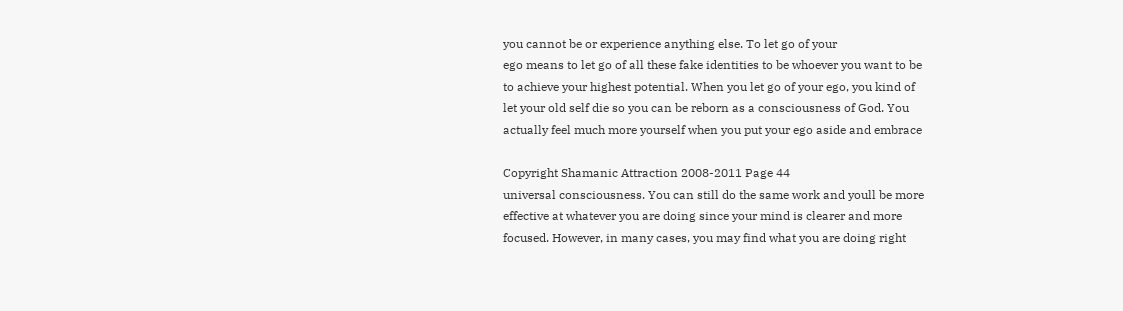you cannot be or experience anything else. To let go of your
ego means to let go of all these fake identities to be whoever you want to be
to achieve your highest potential. When you let go of your ego, you kind of
let your old self die so you can be reborn as a consciousness of God. You
actually feel much more yourself when you put your ego aside and embrace

Copyright Shamanic Attraction 2008-2011 Page 44
universal consciousness. You can still do the same work and youll be more
effective at whatever you are doing since your mind is clearer and more
focused. However, in many cases, you may find what you are doing right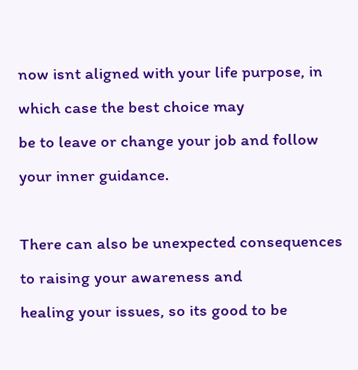now isnt aligned with your life purpose, in which case the best choice may
be to leave or change your job and follow your inner guidance.

There can also be unexpected consequences to raising your awareness and
healing your issues, so its good to be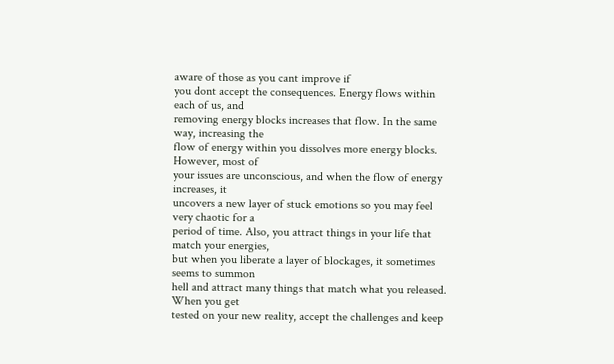aware of those as you cant improve if
you dont accept the consequences. Energy flows within each of us, and
removing energy blocks increases that flow. In the same way, increasing the
flow of energy within you dissolves more energy blocks. However, most of
your issues are unconscious, and when the flow of energy increases, it
uncovers a new layer of stuck emotions so you may feel very chaotic for a
period of time. Also, you attract things in your life that match your energies,
but when you liberate a layer of blockages, it sometimes seems to summon
hell and attract many things that match what you released. When you get
tested on your new reality, accept the challenges and keep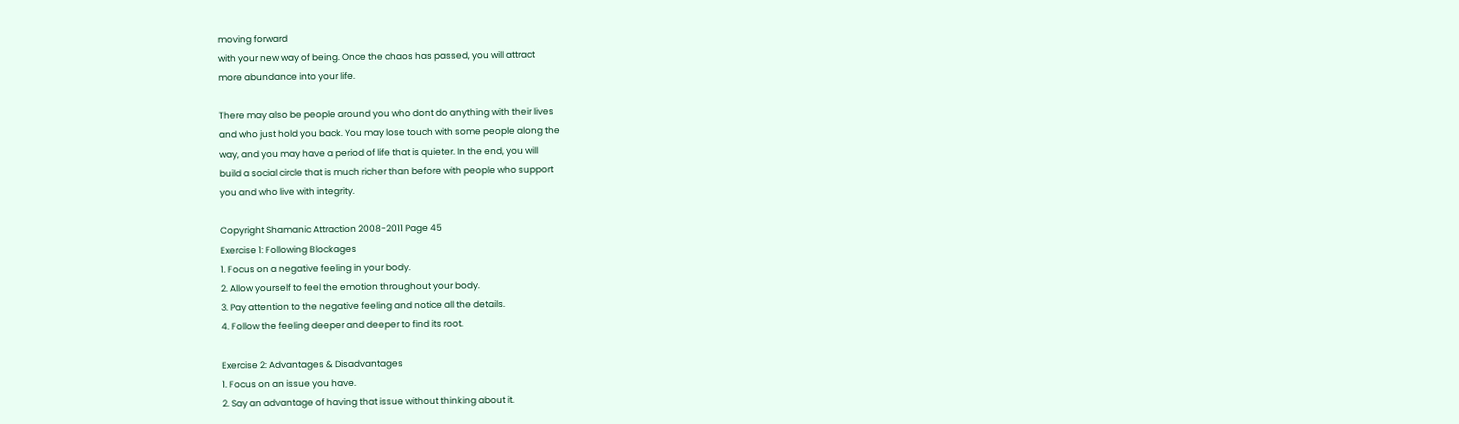moving forward
with your new way of being. Once the chaos has passed, you will attract
more abundance into your life.

There may also be people around you who dont do anything with their lives
and who just hold you back. You may lose touch with some people along the
way, and you may have a period of life that is quieter. In the end, you will
build a social circle that is much richer than before with people who support
you and who live with integrity.

Copyright Shamanic Attraction 2008-2011 Page 45
Exercise 1: Following Blockages
1. Focus on a negative feeling in your body.
2. Allow yourself to feel the emotion throughout your body.
3. Pay attention to the negative feeling and notice all the details.
4. Follow the feeling deeper and deeper to find its root.

Exercise 2: Advantages & Disadvantages
1. Focus on an issue you have.
2. Say an advantage of having that issue without thinking about it.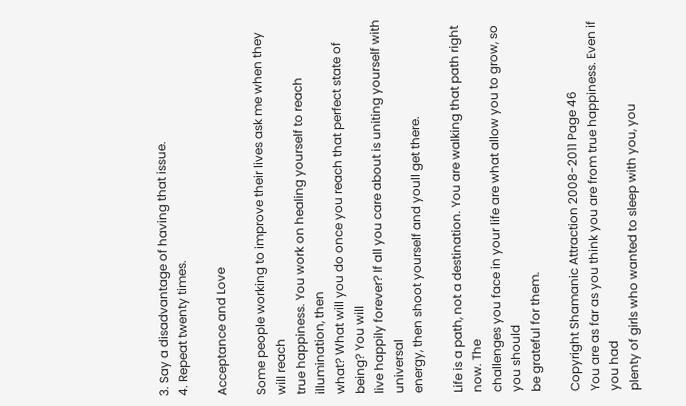3. Say a disadvantage of having that issue.
4. Repeat twenty times.

Acceptance and Love

Some people working to improve their lives ask me when they will reach
true happiness. You work on healing yourself to reach illumination, then
what? What will you do once you reach that perfect state of being? You will
live happily forever? If all you care about is uniting yourself with universal
energy, then shoot yourself and youll get there.

Life is a path, not a destination. You are walking that path right now. The
challenges you face in your life are what allow you to grow, so you should
be grateful for them.

Copyright Shamanic Attraction 2008-2011 Page 46
You are as far as you think you are from true happiness. Even if you had
plenty of girls who wanted to sleep with you, you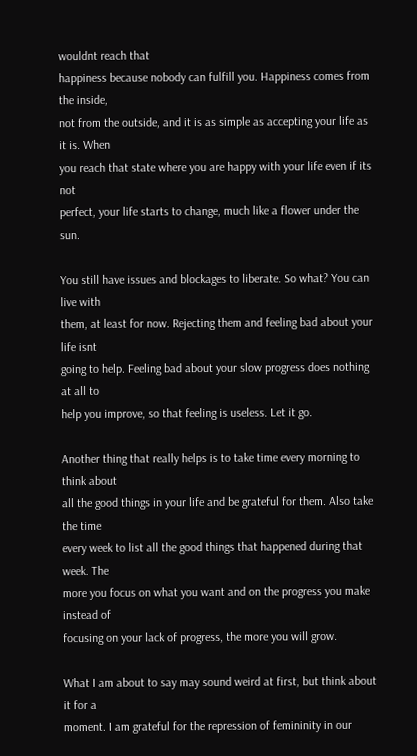wouldnt reach that
happiness because nobody can fulfill you. Happiness comes from the inside,
not from the outside, and it is as simple as accepting your life as it is. When
you reach that state where you are happy with your life even if its not
perfect, your life starts to change, much like a flower under the sun.

You still have issues and blockages to liberate. So what? You can live with
them, at least for now. Rejecting them and feeling bad about your life isnt
going to help. Feeling bad about your slow progress does nothing at all to
help you improve, so that feeling is useless. Let it go.

Another thing that really helps is to take time every morning to think about
all the good things in your life and be grateful for them. Also take the time
every week to list all the good things that happened during that week. The
more you focus on what you want and on the progress you make instead of
focusing on your lack of progress, the more you will grow.

What I am about to say may sound weird at first, but think about it for a
moment. I am grateful for the repression of femininity in our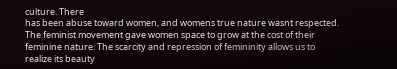culture. There
has been abuse toward women, and womens true nature wasnt respected.
The feminist movement gave women space to grow at the cost of their
feminine nature. The scarcity and repression of femininity allows us to
realize its beauty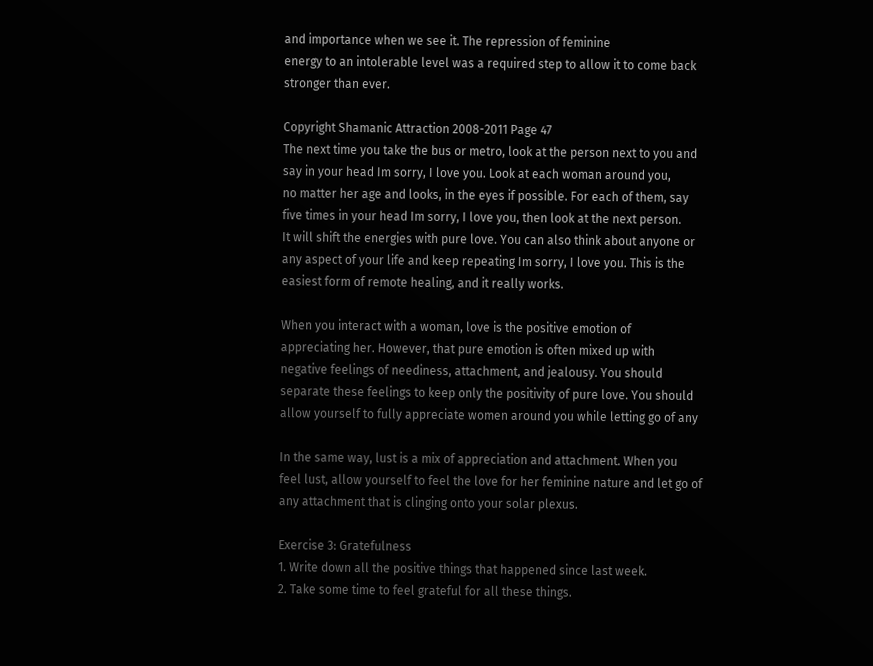and importance when we see it. The repression of feminine
energy to an intolerable level was a required step to allow it to come back
stronger than ever.

Copyright Shamanic Attraction 2008-2011 Page 47
The next time you take the bus or metro, look at the person next to you and
say in your head Im sorry, I love you. Look at each woman around you,
no matter her age and looks, in the eyes if possible. For each of them, say
five times in your head Im sorry, I love you, then look at the next person.
It will shift the energies with pure love. You can also think about anyone or
any aspect of your life and keep repeating Im sorry, I love you. This is the
easiest form of remote healing, and it really works.

When you interact with a woman, love is the positive emotion of
appreciating her. However, that pure emotion is often mixed up with
negative feelings of neediness, attachment, and jealousy. You should
separate these feelings to keep only the positivity of pure love. You should
allow yourself to fully appreciate women around you while letting go of any

In the same way, lust is a mix of appreciation and attachment. When you
feel lust, allow yourself to feel the love for her feminine nature and let go of
any attachment that is clinging onto your solar plexus.

Exercise 3: Gratefulness
1. Write down all the positive things that happened since last week.
2. Take some time to feel grateful for all these things.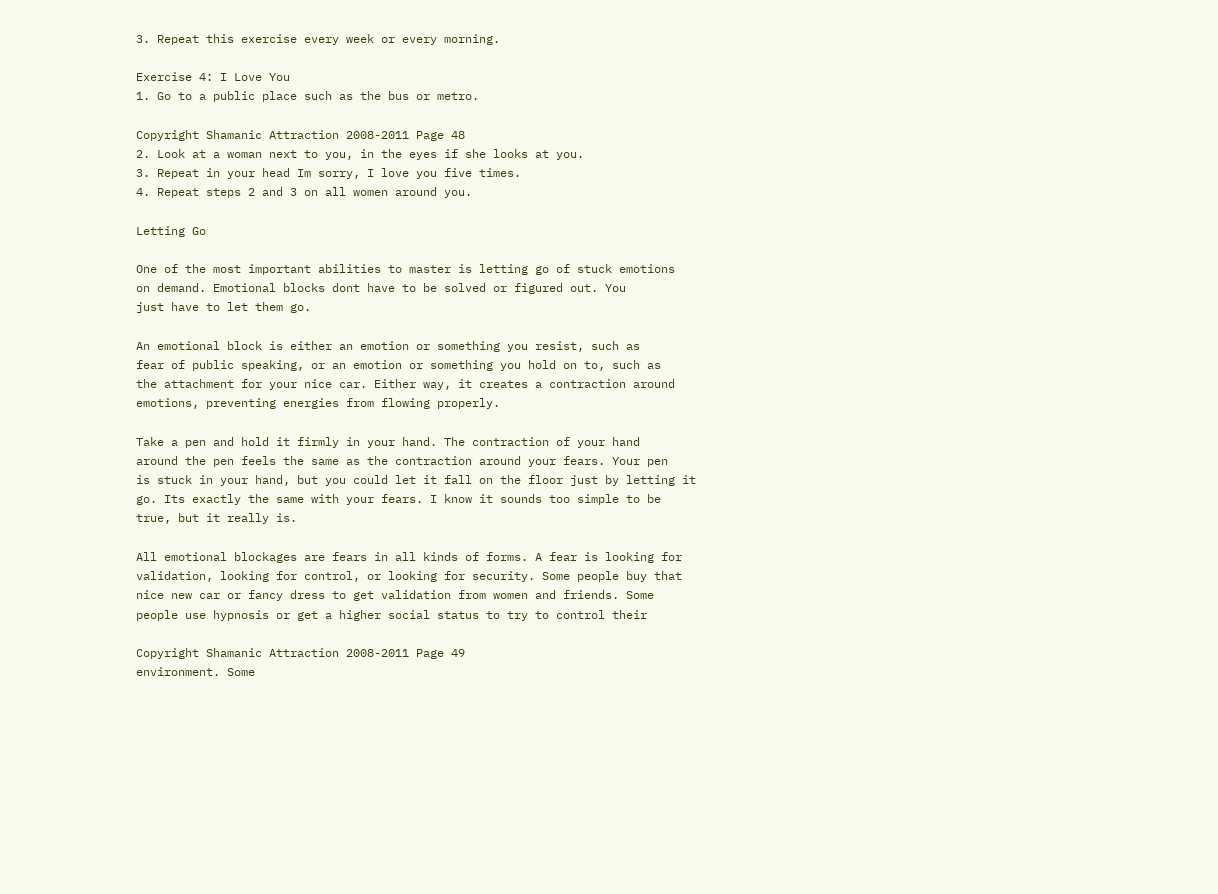3. Repeat this exercise every week or every morning.

Exercise 4: I Love You
1. Go to a public place such as the bus or metro.

Copyright Shamanic Attraction 2008-2011 Page 48
2. Look at a woman next to you, in the eyes if she looks at you.
3. Repeat in your head Im sorry, I love you five times.
4. Repeat steps 2 and 3 on all women around you.

Letting Go

One of the most important abilities to master is letting go of stuck emotions
on demand. Emotional blocks dont have to be solved or figured out. You
just have to let them go.

An emotional block is either an emotion or something you resist, such as
fear of public speaking, or an emotion or something you hold on to, such as
the attachment for your nice car. Either way, it creates a contraction around
emotions, preventing energies from flowing properly.

Take a pen and hold it firmly in your hand. The contraction of your hand
around the pen feels the same as the contraction around your fears. Your pen
is stuck in your hand, but you could let it fall on the floor just by letting it
go. Its exactly the same with your fears. I know it sounds too simple to be
true, but it really is.

All emotional blockages are fears in all kinds of forms. A fear is looking for
validation, looking for control, or looking for security. Some people buy that
nice new car or fancy dress to get validation from women and friends. Some
people use hypnosis or get a higher social status to try to control their

Copyright Shamanic Attraction 2008-2011 Page 49
environment. Some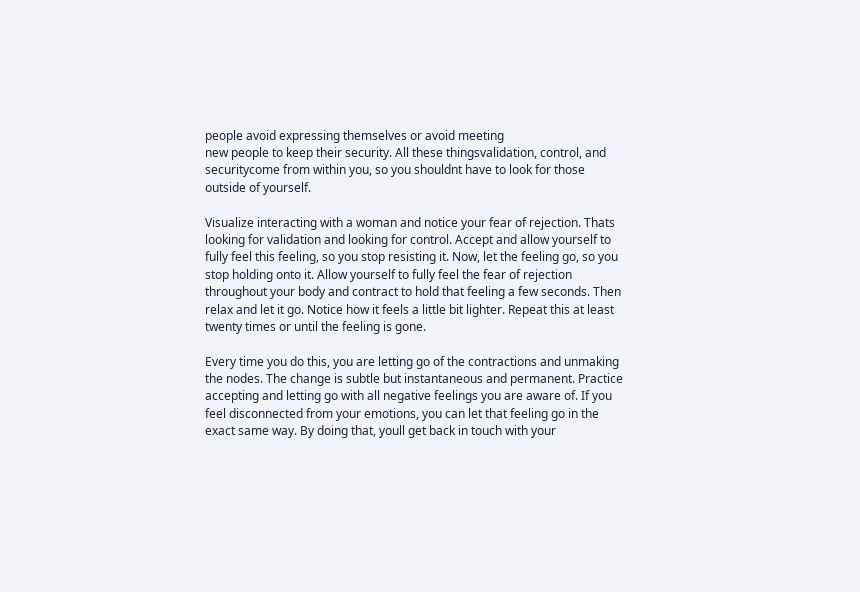people avoid expressing themselves or avoid meeting
new people to keep their security. All these thingsvalidation, control, and
securitycome from within you, so you shouldnt have to look for those
outside of yourself.

Visualize interacting with a woman and notice your fear of rejection. Thats
looking for validation and looking for control. Accept and allow yourself to
fully feel this feeling, so you stop resisting it. Now, let the feeling go, so you
stop holding onto it. Allow yourself to fully feel the fear of rejection
throughout your body and contract to hold that feeling a few seconds. Then
relax and let it go. Notice how it feels a little bit lighter. Repeat this at least
twenty times or until the feeling is gone.

Every time you do this, you are letting go of the contractions and unmaking
the nodes. The change is subtle but instantaneous and permanent. Practice
accepting and letting go with all negative feelings you are aware of. If you
feel disconnected from your emotions, you can let that feeling go in the
exact same way. By doing that, youll get back in touch with your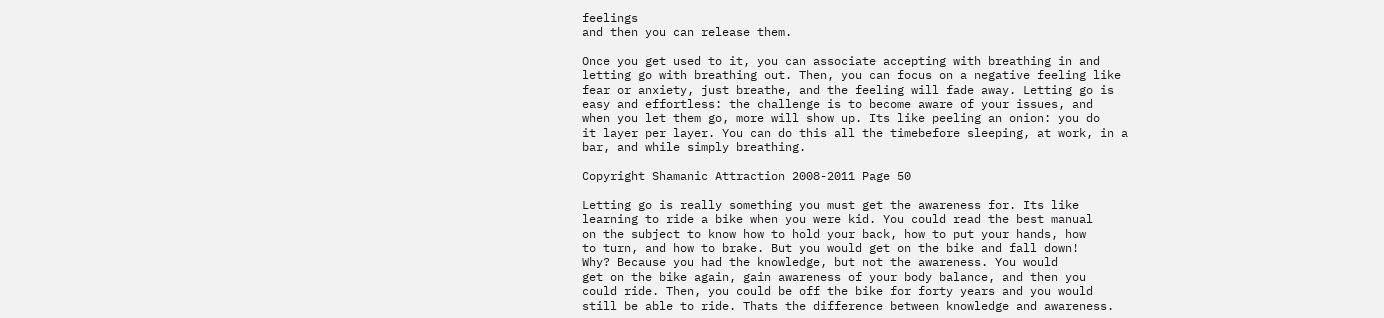feelings
and then you can release them.

Once you get used to it, you can associate accepting with breathing in and
letting go with breathing out. Then, you can focus on a negative feeling like
fear or anxiety, just breathe, and the feeling will fade away. Letting go is
easy and effortless: the challenge is to become aware of your issues, and
when you let them go, more will show up. Its like peeling an onion: you do
it layer per layer. You can do this all the timebefore sleeping, at work, in a
bar, and while simply breathing.

Copyright Shamanic Attraction 2008-2011 Page 50

Letting go is really something you must get the awareness for. Its like
learning to ride a bike when you were kid. You could read the best manual
on the subject to know how to hold your back, how to put your hands, how
to turn, and how to brake. But you would get on the bike and fall down!
Why? Because you had the knowledge, but not the awareness. You would
get on the bike again, gain awareness of your body balance, and then you
could ride. Then, you could be off the bike for forty years and you would
still be able to ride. Thats the difference between knowledge and awareness.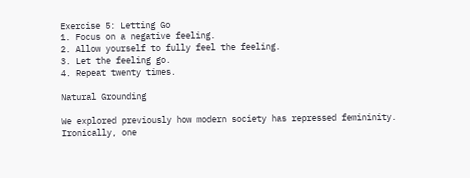Exercise 5: Letting Go
1. Focus on a negative feeling.
2. Allow yourself to fully feel the feeling.
3. Let the feeling go.
4. Repeat twenty times.

Natural Grounding

We explored previously how modern society has repressed femininity.
Ironically, one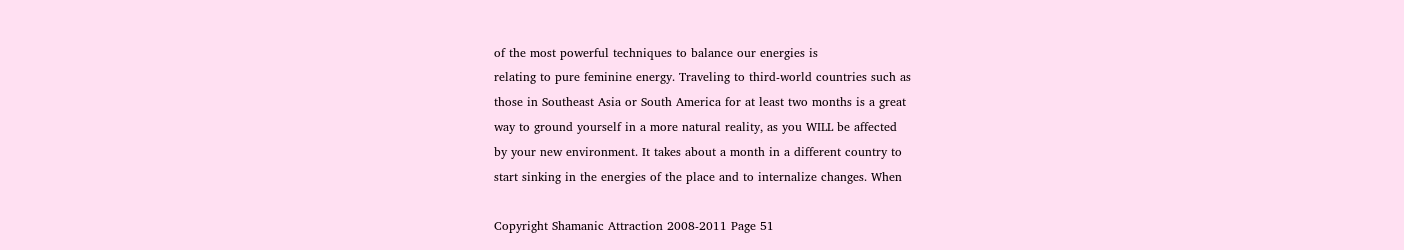of the most powerful techniques to balance our energies is
relating to pure feminine energy. Traveling to third-world countries such as
those in Southeast Asia or South America for at least two months is a great
way to ground yourself in a more natural reality, as you WILL be affected
by your new environment. It takes about a month in a different country to
start sinking in the energies of the place and to internalize changes. When

Copyright Shamanic Attraction 2008-2011 Page 51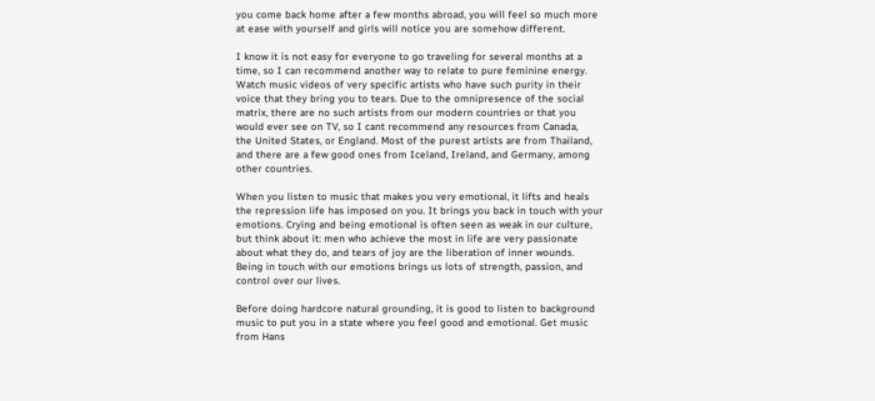you come back home after a few months abroad, you will feel so much more
at ease with yourself and girls will notice you are somehow different.

I know it is not easy for everyone to go traveling for several months at a
time, so I can recommend another way to relate to pure feminine energy.
Watch music videos of very specific artists who have such purity in their
voice that they bring you to tears. Due to the omnipresence of the social
matrix, there are no such artists from our modern countries or that you
would ever see on TV, so I cant recommend any resources from Canada,
the United States, or England. Most of the purest artists are from Thailand,
and there are a few good ones from Iceland, Ireland, and Germany, among
other countries.

When you listen to music that makes you very emotional, it lifts and heals
the repression life has imposed on you. It brings you back in touch with your
emotions. Crying and being emotional is often seen as weak in our culture,
but think about it: men who achieve the most in life are very passionate
about what they do, and tears of joy are the liberation of inner wounds.
Being in touch with our emotions brings us lots of strength, passion, and
control over our lives.

Before doing hardcore natural grounding, it is good to listen to background
music to put you in a state where you feel good and emotional. Get music
from Hans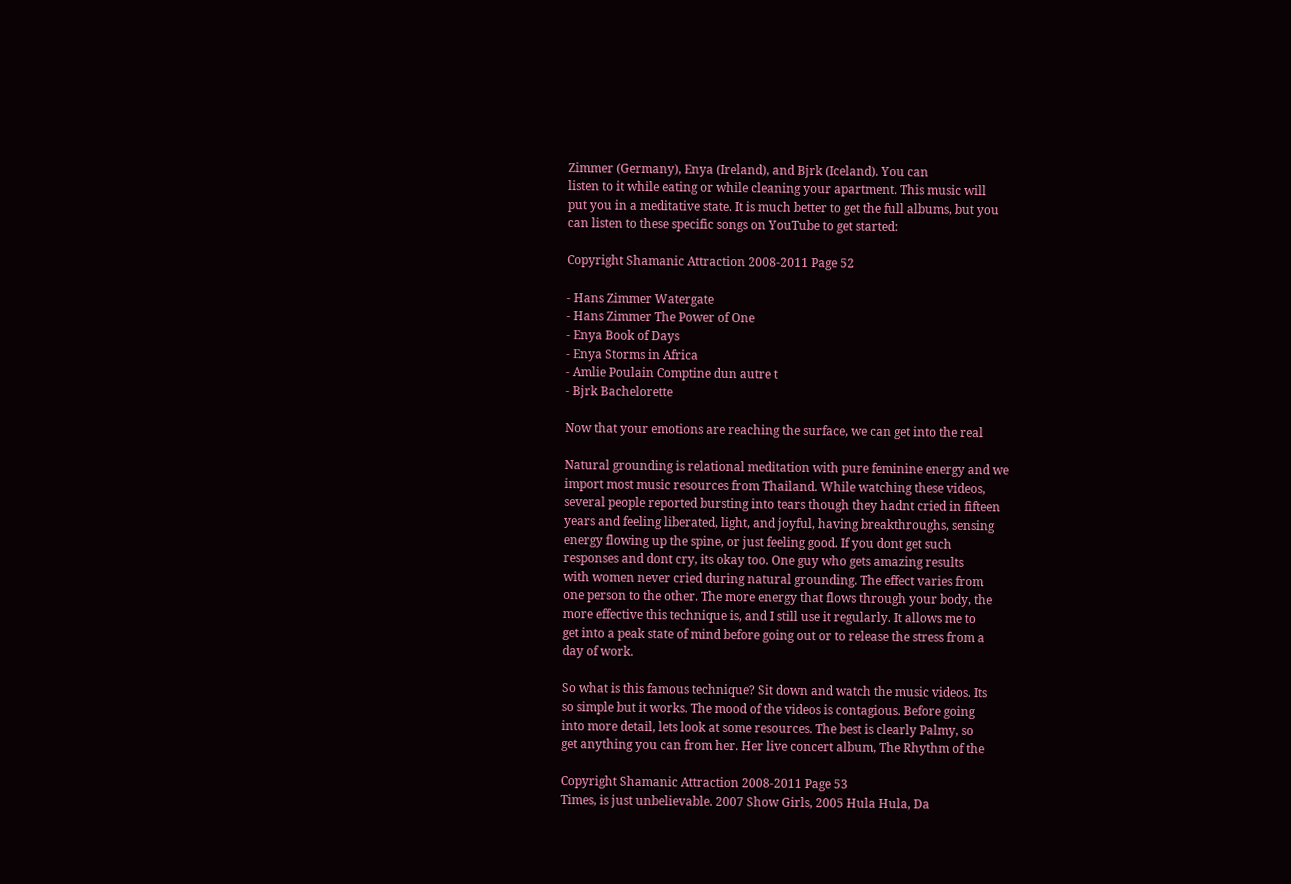Zimmer (Germany), Enya (Ireland), and Bjrk (Iceland). You can
listen to it while eating or while cleaning your apartment. This music will
put you in a meditative state. It is much better to get the full albums, but you
can listen to these specific songs on YouTube to get started:

Copyright Shamanic Attraction 2008-2011 Page 52

- Hans Zimmer Watergate
- Hans Zimmer The Power of One
- Enya Book of Days
- Enya Storms in Africa
- Amlie Poulain Comptine dun autre t
- Bjrk Bachelorette

Now that your emotions are reaching the surface, we can get into the real

Natural grounding is relational meditation with pure feminine energy and we
import most music resources from Thailand. While watching these videos,
several people reported bursting into tears though they hadnt cried in fifteen
years and feeling liberated, light, and joyful, having breakthroughs, sensing
energy flowing up the spine, or just feeling good. If you dont get such
responses and dont cry, its okay too. One guy who gets amazing results
with women never cried during natural grounding. The effect varies from
one person to the other. The more energy that flows through your body, the
more effective this technique is, and I still use it regularly. It allows me to
get into a peak state of mind before going out or to release the stress from a
day of work.

So what is this famous technique? Sit down and watch the music videos. Its
so simple but it works. The mood of the videos is contagious. Before going
into more detail, lets look at some resources. The best is clearly Palmy, so
get anything you can from her. Her live concert album, The Rhythm of the

Copyright Shamanic Attraction 2008-2011 Page 53
Times, is just unbelievable. 2007 Show Girls, 2005 Hula Hula, Da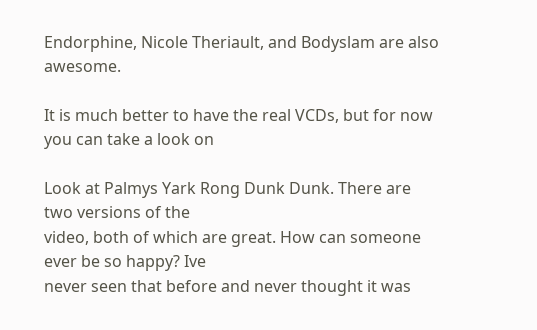Endorphine, Nicole Theriault, and Bodyslam are also awesome.

It is much better to have the real VCDs, but for now you can take a look on

Look at Palmys Yark Rong Dunk Dunk. There are two versions of the
video, both of which are great. How can someone ever be so happy? Ive
never seen that before and never thought it was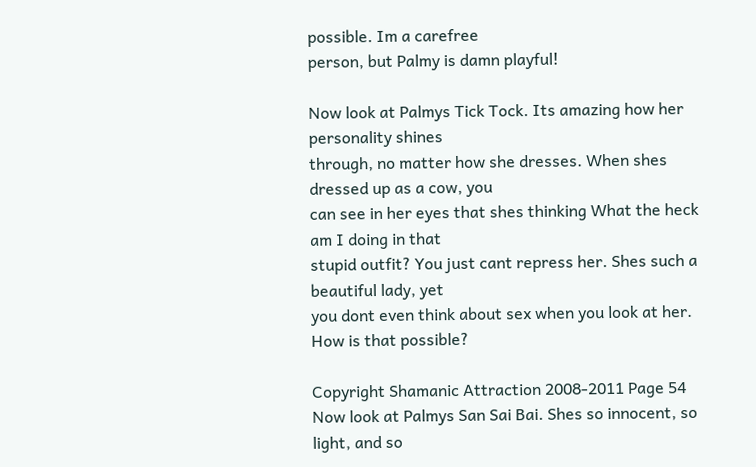possible. Im a carefree
person, but Palmy is damn playful!

Now look at Palmys Tick Tock. Its amazing how her personality shines
through, no matter how she dresses. When shes dressed up as a cow, you
can see in her eyes that shes thinking What the heck am I doing in that
stupid outfit? You just cant repress her. Shes such a beautiful lady, yet
you dont even think about sex when you look at her. How is that possible?

Copyright Shamanic Attraction 2008-2011 Page 54
Now look at Palmys San Sai Bai. Shes so innocent, so light, and so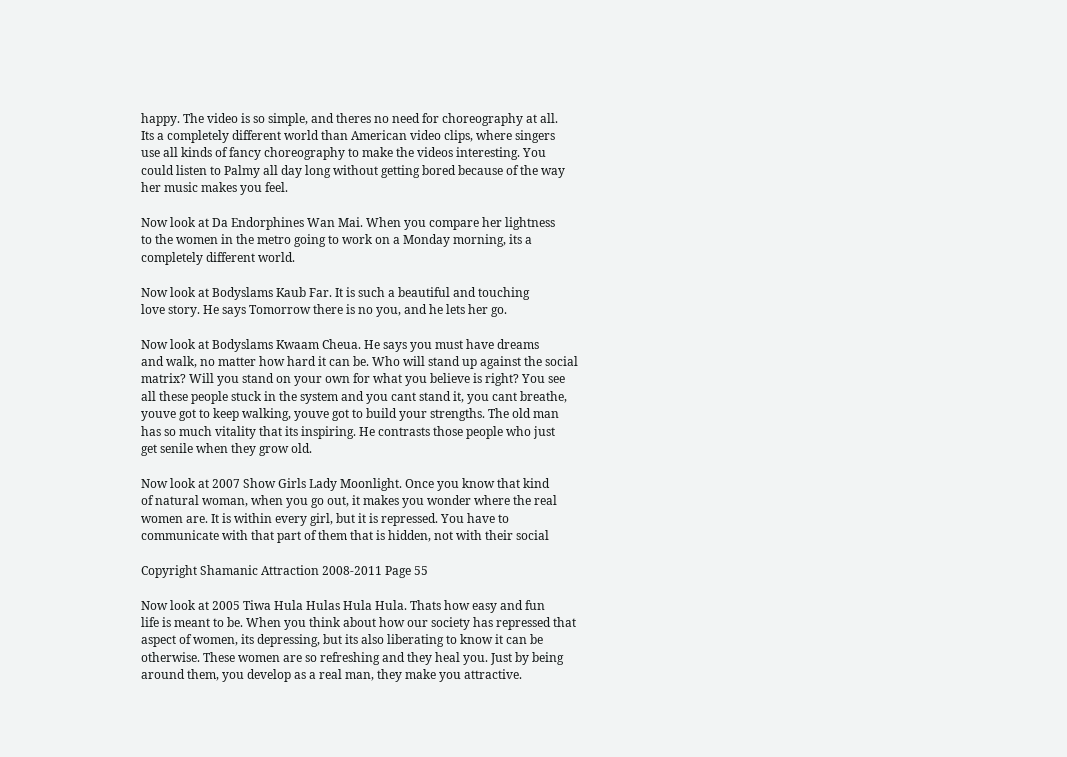happy. The video is so simple, and theres no need for choreography at all.
Its a completely different world than American video clips, where singers
use all kinds of fancy choreography to make the videos interesting. You
could listen to Palmy all day long without getting bored because of the way
her music makes you feel.

Now look at Da Endorphines Wan Mai. When you compare her lightness
to the women in the metro going to work on a Monday morning, its a
completely different world.

Now look at Bodyslams Kaub Far. It is such a beautiful and touching
love story. He says Tomorrow there is no you, and he lets her go.

Now look at Bodyslams Kwaam Cheua. He says you must have dreams
and walk, no matter how hard it can be. Who will stand up against the social
matrix? Will you stand on your own for what you believe is right? You see
all these people stuck in the system and you cant stand it, you cant breathe,
youve got to keep walking, youve got to build your strengths. The old man
has so much vitality that its inspiring. He contrasts those people who just
get senile when they grow old.

Now look at 2007 Show Girls Lady Moonlight. Once you know that kind
of natural woman, when you go out, it makes you wonder where the real
women are. It is within every girl, but it is repressed. You have to
communicate with that part of them that is hidden, not with their social

Copyright Shamanic Attraction 2008-2011 Page 55

Now look at 2005 Tiwa Hula Hulas Hula Hula. Thats how easy and fun
life is meant to be. When you think about how our society has repressed that
aspect of women, its depressing, but its also liberating to know it can be
otherwise. These women are so refreshing and they heal you. Just by being
around them, you develop as a real man, they make you attractive.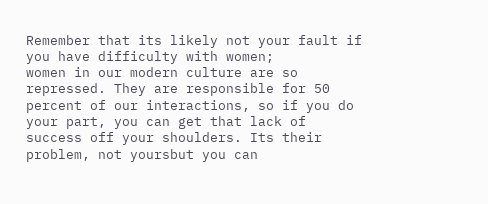Remember that its likely not your fault if you have difficulty with women;
women in our modern culture are so repressed. They are responsible for 50
percent of our interactions, so if you do your part, you can get that lack of
success off your shoulders. Its their problem, not yoursbut you can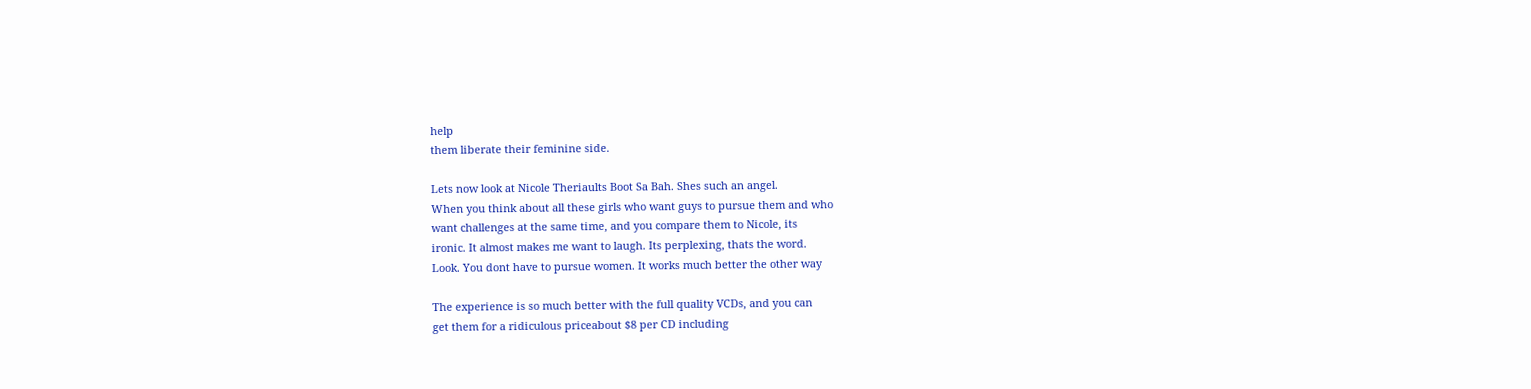help
them liberate their feminine side.

Lets now look at Nicole Theriaults Boot Sa Bah. Shes such an angel.
When you think about all these girls who want guys to pursue them and who
want challenges at the same time, and you compare them to Nicole, its
ironic. It almost makes me want to laugh. Its perplexing, thats the word.
Look. You dont have to pursue women. It works much better the other way

The experience is so much better with the full quality VCDs, and you can
get them for a ridiculous priceabout $8 per CD including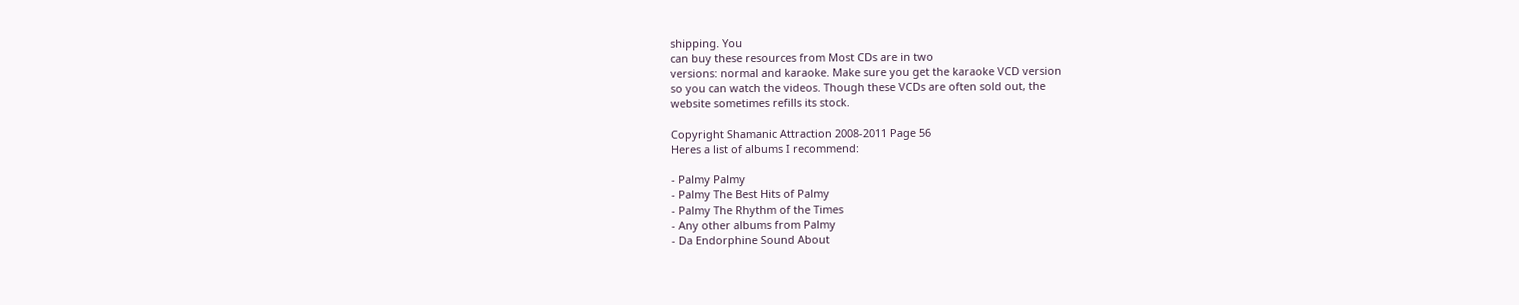shipping. You
can buy these resources from Most CDs are in two
versions: normal and karaoke. Make sure you get the karaoke VCD version
so you can watch the videos. Though these VCDs are often sold out, the
website sometimes refills its stock.

Copyright Shamanic Attraction 2008-2011 Page 56
Heres a list of albums I recommend:

- Palmy Palmy
- Palmy The Best Hits of Palmy
- Palmy The Rhythm of the Times
- Any other albums from Palmy
- Da Endorphine Sound About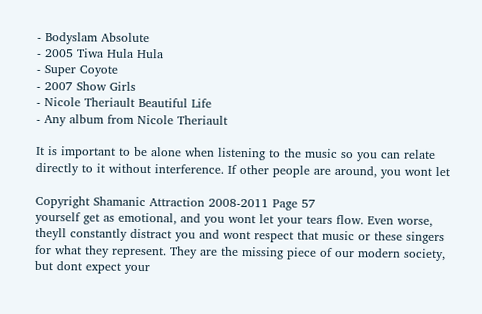- Bodyslam Absolute
- 2005 Tiwa Hula Hula
- Super Coyote
- 2007 Show Girls
- Nicole Theriault Beautiful Life
- Any album from Nicole Theriault

It is important to be alone when listening to the music so you can relate
directly to it without interference. If other people are around, you wont let

Copyright Shamanic Attraction 2008-2011 Page 57
yourself get as emotional, and you wont let your tears flow. Even worse,
theyll constantly distract you and wont respect that music or these singers
for what they represent. They are the missing piece of our modern society,
but dont expect your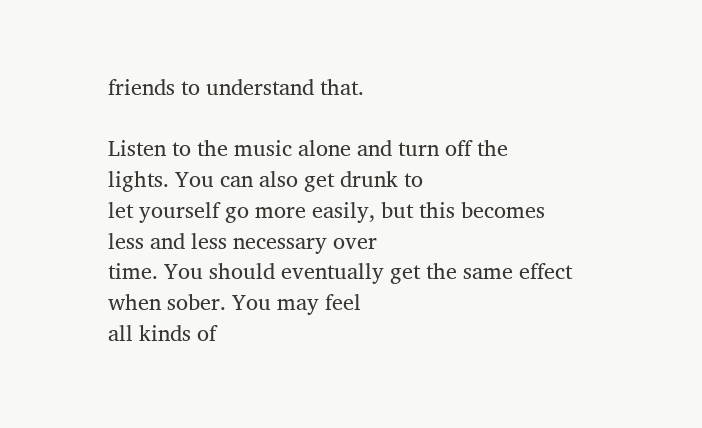friends to understand that.

Listen to the music alone and turn off the lights. You can also get drunk to
let yourself go more easily, but this becomes less and less necessary over
time. You should eventually get the same effect when sober. You may feel
all kinds of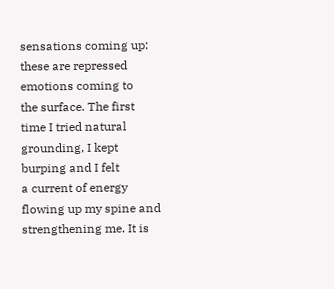sensations coming up: these are repressed emotions coming to
the surface. The first time I tried natural grounding, I kept burping and I felt
a current of energy flowing up my spine and strengthening me. It is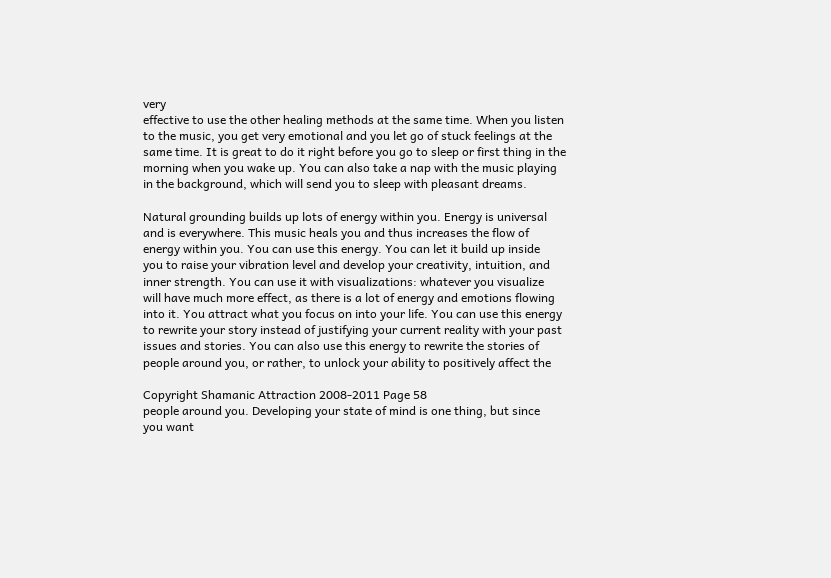very
effective to use the other healing methods at the same time. When you listen
to the music, you get very emotional and you let go of stuck feelings at the
same time. It is great to do it right before you go to sleep or first thing in the
morning when you wake up. You can also take a nap with the music playing
in the background, which will send you to sleep with pleasant dreams.

Natural grounding builds up lots of energy within you. Energy is universal
and is everywhere. This music heals you and thus increases the flow of
energy within you. You can use this energy. You can let it build up inside
you to raise your vibration level and develop your creativity, intuition, and
inner strength. You can use it with visualizations: whatever you visualize
will have much more effect, as there is a lot of energy and emotions flowing
into it. You attract what you focus on into your life. You can use this energy
to rewrite your story instead of justifying your current reality with your past
issues and stories. You can also use this energy to rewrite the stories of
people around you, or rather, to unlock your ability to positively affect the

Copyright Shamanic Attraction 2008-2011 Page 58
people around you. Developing your state of mind is one thing, but since
you want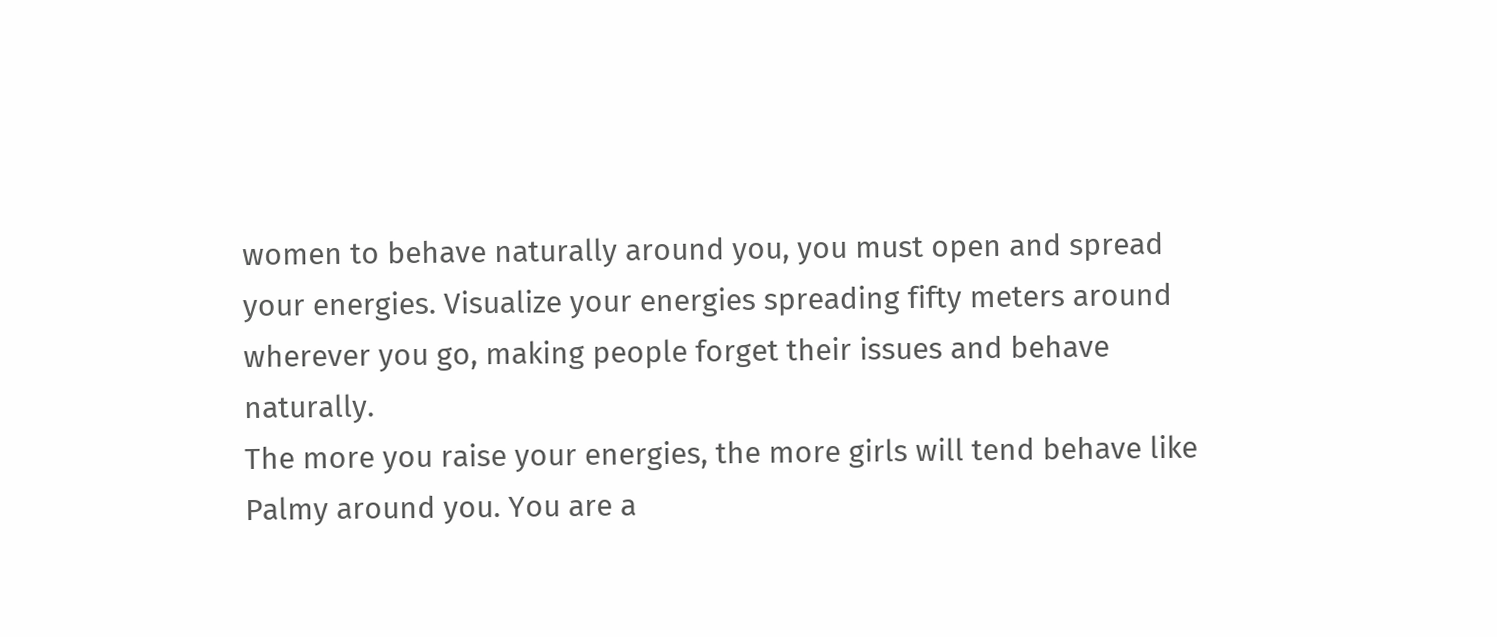women to behave naturally around you, you must open and spread
your energies. Visualize your energies spreading fifty meters around
wherever you go, making people forget their issues and behave naturally.
The more you raise your energies, the more girls will tend behave like
Palmy around you. You are a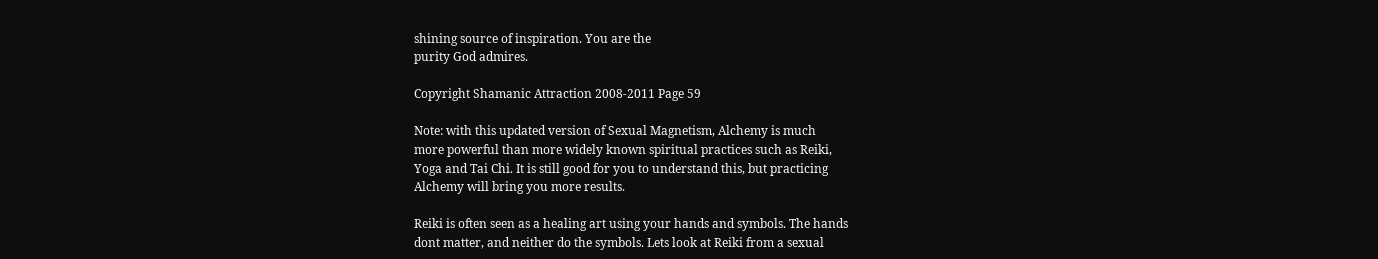shining source of inspiration. You are the
purity God admires.

Copyright Shamanic Attraction 2008-2011 Page 59

Note: with this updated version of Sexual Magnetism, Alchemy is much
more powerful than more widely known spiritual practices such as Reiki,
Yoga and Tai Chi. It is still good for you to understand this, but practicing
Alchemy will bring you more results.

Reiki is often seen as a healing art using your hands and symbols. The hands
dont matter, and neither do the symbols. Lets look at Reiki from a sexual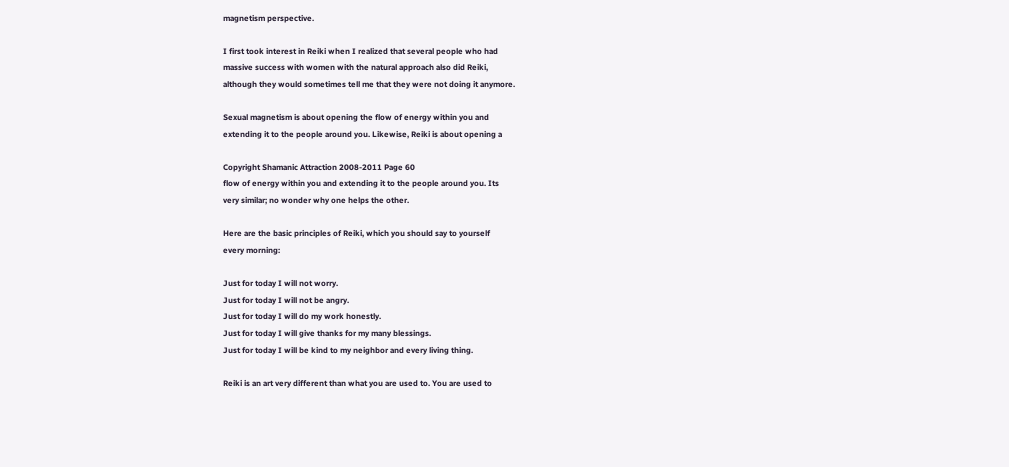magnetism perspective.

I first took interest in Reiki when I realized that several people who had
massive success with women with the natural approach also did Reiki,
although they would sometimes tell me that they were not doing it anymore.

Sexual magnetism is about opening the flow of energy within you and
extending it to the people around you. Likewise, Reiki is about opening a

Copyright Shamanic Attraction 2008-2011 Page 60
flow of energy within you and extending it to the people around you. Its
very similar; no wonder why one helps the other.

Here are the basic principles of Reiki, which you should say to yourself
every morning:

Just for today I will not worry.
Just for today I will not be angry.
Just for today I will do my work honestly.
Just for today I will give thanks for my many blessings.
Just for today I will be kind to my neighbor and every living thing.

Reiki is an art very different than what you are used to. You are used to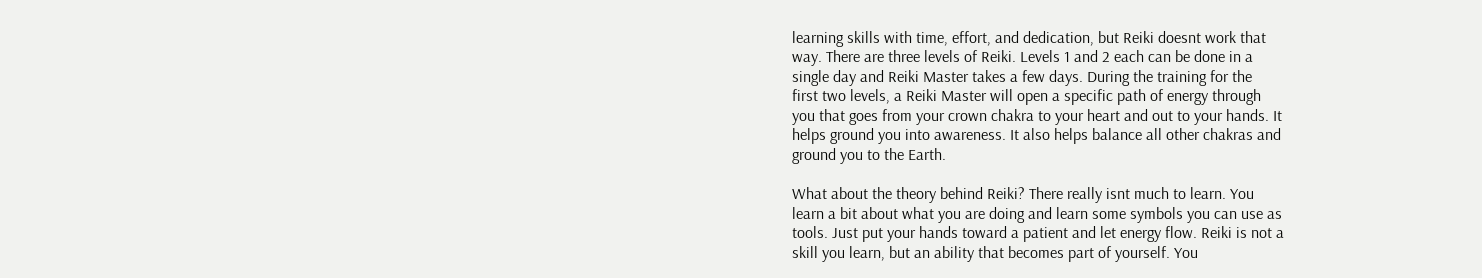learning skills with time, effort, and dedication, but Reiki doesnt work that
way. There are three levels of Reiki. Levels 1 and 2 each can be done in a
single day and Reiki Master takes a few days. During the training for the
first two levels, a Reiki Master will open a specific path of energy through
you that goes from your crown chakra to your heart and out to your hands. It
helps ground you into awareness. It also helps balance all other chakras and
ground you to the Earth.

What about the theory behind Reiki? There really isnt much to learn. You
learn a bit about what you are doing and learn some symbols you can use as
tools. Just put your hands toward a patient and let energy flow. Reiki is not a
skill you learn, but an ability that becomes part of yourself. You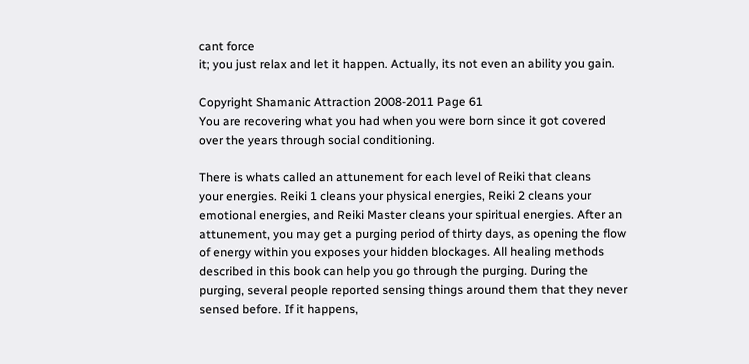cant force
it; you just relax and let it happen. Actually, its not even an ability you gain.

Copyright Shamanic Attraction 2008-2011 Page 61
You are recovering what you had when you were born since it got covered
over the years through social conditioning.

There is whats called an attunement for each level of Reiki that cleans
your energies. Reiki 1 cleans your physical energies, Reiki 2 cleans your
emotional energies, and Reiki Master cleans your spiritual energies. After an
attunement, you may get a purging period of thirty days, as opening the flow
of energy within you exposes your hidden blockages. All healing methods
described in this book can help you go through the purging. During the
purging, several people reported sensing things around them that they never
sensed before. If it happens,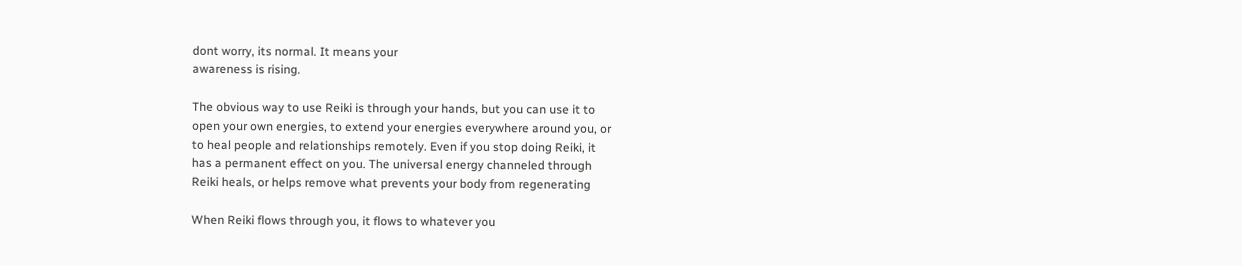dont worry, its normal. It means your
awareness is rising.

The obvious way to use Reiki is through your hands, but you can use it to
open your own energies, to extend your energies everywhere around you, or
to heal people and relationships remotely. Even if you stop doing Reiki, it
has a permanent effect on you. The universal energy channeled through
Reiki heals, or helps remove what prevents your body from regenerating

When Reiki flows through you, it flows to whatever you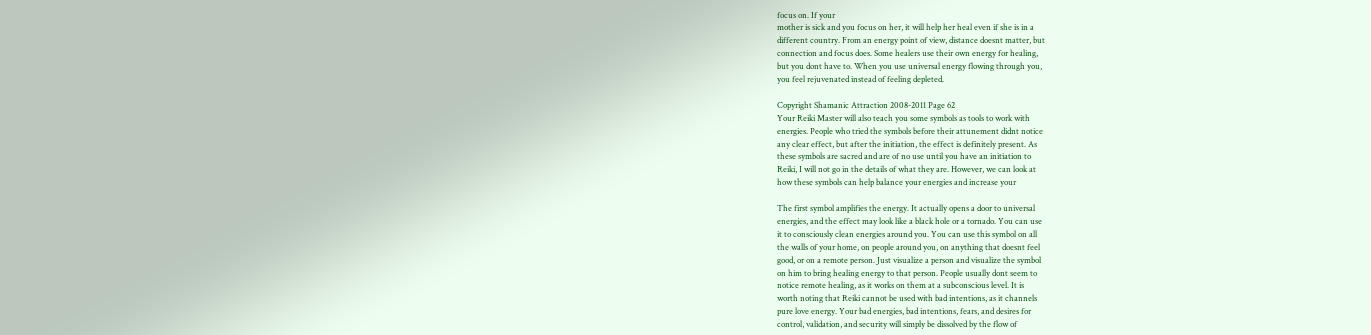focus on. If your
mother is sick and you focus on her, it will help her heal even if she is in a
different country. From an energy point of view, distance doesnt matter, but
connection and focus does. Some healers use their own energy for healing,
but you dont have to. When you use universal energy flowing through you,
you feel rejuvenated instead of feeling depleted.

Copyright Shamanic Attraction 2008-2011 Page 62
Your Reiki Master will also teach you some symbols as tools to work with
energies. People who tried the symbols before their attunement didnt notice
any clear effect, but after the initiation, the effect is definitely present. As
these symbols are sacred and are of no use until you have an initiation to
Reiki, I will not go in the details of what they are. However, we can look at
how these symbols can help balance your energies and increase your

The first symbol amplifies the energy. It actually opens a door to universal
energies, and the effect may look like a black hole or a tornado. You can use
it to consciously clean energies around you. You can use this symbol on all
the walls of your home, on people around you, on anything that doesnt feel
good, or on a remote person. Just visualize a person and visualize the symbol
on him to bring healing energy to that person. People usually dont seem to
notice remote healing, as it works on them at a subconscious level. It is
worth noting that Reiki cannot be used with bad intentions, as it channels
pure love energy. Your bad energies, bad intentions, fears, and desires for
control, validation, and security will simply be dissolved by the flow of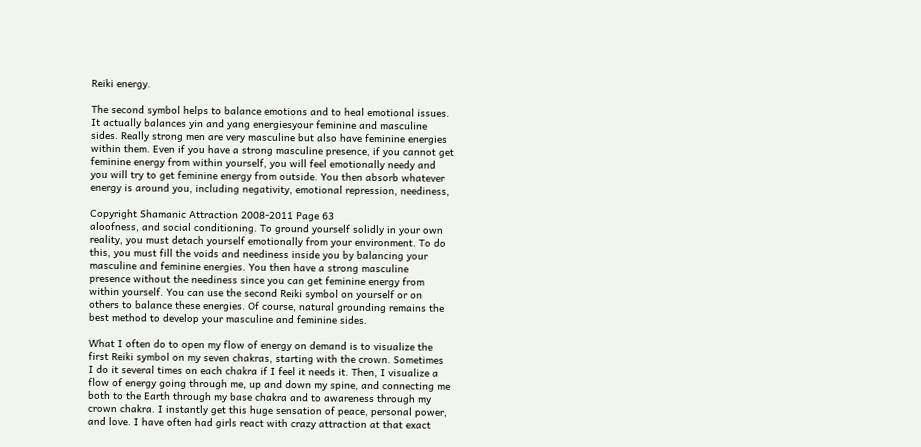Reiki energy.

The second symbol helps to balance emotions and to heal emotional issues.
It actually balances yin and yang energiesyour feminine and masculine
sides. Really strong men are very masculine but also have feminine energies
within them. Even if you have a strong masculine presence, if you cannot get
feminine energy from within yourself, you will feel emotionally needy and
you will try to get feminine energy from outside. You then absorb whatever
energy is around you, including negativity, emotional repression, neediness,

Copyright Shamanic Attraction 2008-2011 Page 63
aloofness, and social conditioning. To ground yourself solidly in your own
reality, you must detach yourself emotionally from your environment. To do
this, you must fill the voids and neediness inside you by balancing your
masculine and feminine energies. You then have a strong masculine
presence without the neediness since you can get feminine energy from
within yourself. You can use the second Reiki symbol on yourself or on
others to balance these energies. Of course, natural grounding remains the
best method to develop your masculine and feminine sides.

What I often do to open my flow of energy on demand is to visualize the
first Reiki symbol on my seven chakras, starting with the crown. Sometimes
I do it several times on each chakra if I feel it needs it. Then, I visualize a
flow of energy going through me, up and down my spine, and connecting me
both to the Earth through my base chakra and to awareness through my
crown chakra. I instantly get this huge sensation of peace, personal power,
and love. I have often had girls react with crazy attraction at that exact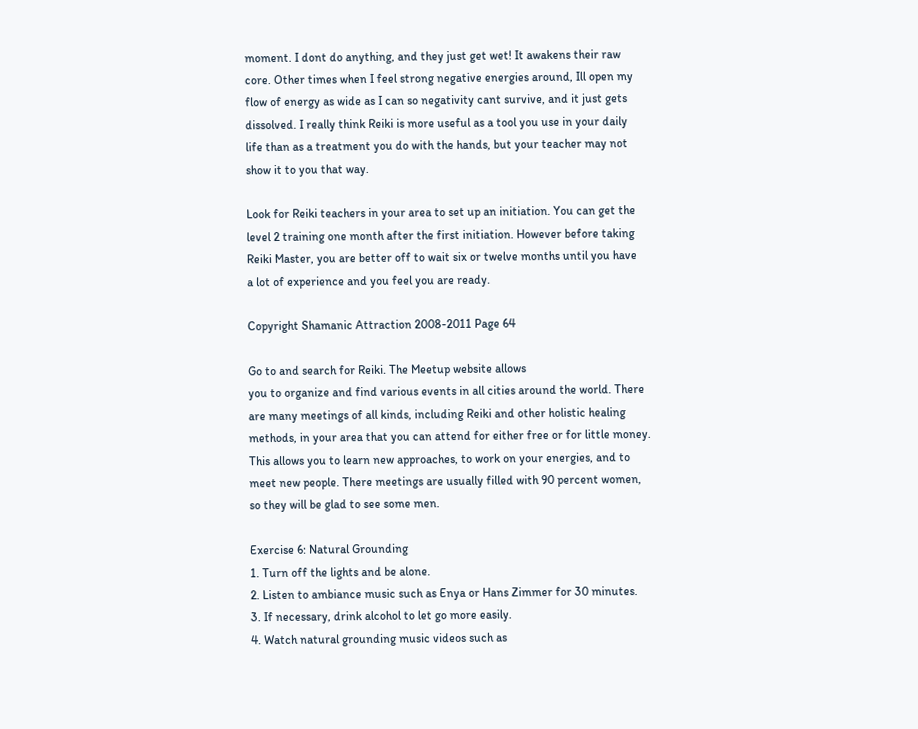moment. I dont do anything, and they just get wet! It awakens their raw
core. Other times when I feel strong negative energies around, Ill open my
flow of energy as wide as I can so negativity cant survive, and it just gets
dissolved. I really think Reiki is more useful as a tool you use in your daily
life than as a treatment you do with the hands, but your teacher may not
show it to you that way.

Look for Reiki teachers in your area to set up an initiation. You can get the
level 2 training one month after the first initiation. However before taking
Reiki Master, you are better off to wait six or twelve months until you have
a lot of experience and you feel you are ready.

Copyright Shamanic Attraction 2008-2011 Page 64

Go to and search for Reiki. The Meetup website allows
you to organize and find various events in all cities around the world. There
are many meetings of all kinds, including Reiki and other holistic healing
methods, in your area that you can attend for either free or for little money.
This allows you to learn new approaches, to work on your energies, and to
meet new people. There meetings are usually filled with 90 percent women,
so they will be glad to see some men.

Exercise 6: Natural Grounding
1. Turn off the lights and be alone.
2. Listen to ambiance music such as Enya or Hans Zimmer for 30 minutes.
3. If necessary, drink alcohol to let go more easily.
4. Watch natural grounding music videos such as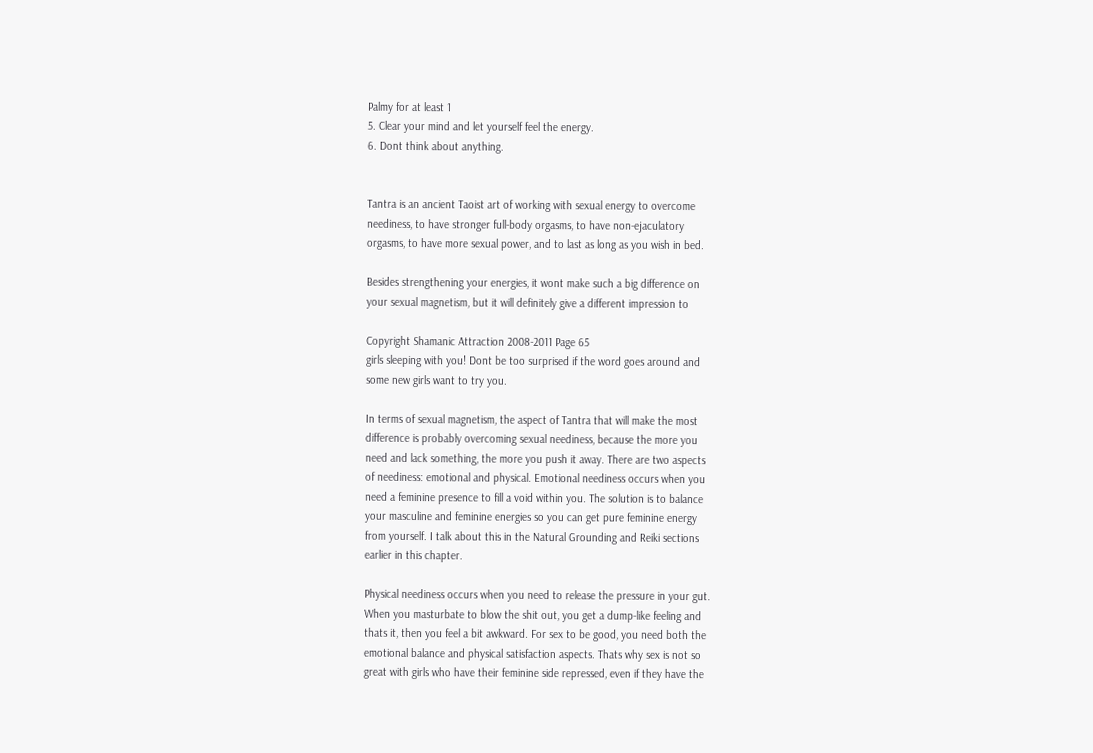Palmy for at least 1
5. Clear your mind and let yourself feel the energy.
6. Dont think about anything.


Tantra is an ancient Taoist art of working with sexual energy to overcome
neediness, to have stronger full-body orgasms, to have non-ejaculatory
orgasms, to have more sexual power, and to last as long as you wish in bed.

Besides strengthening your energies, it wont make such a big difference on
your sexual magnetism, but it will definitely give a different impression to

Copyright Shamanic Attraction 2008-2011 Page 65
girls sleeping with you! Dont be too surprised if the word goes around and
some new girls want to try you.

In terms of sexual magnetism, the aspect of Tantra that will make the most
difference is probably overcoming sexual neediness, because the more you
need and lack something, the more you push it away. There are two aspects
of neediness: emotional and physical. Emotional neediness occurs when you
need a feminine presence to fill a void within you. The solution is to balance
your masculine and feminine energies so you can get pure feminine energy
from yourself. I talk about this in the Natural Grounding and Reiki sections
earlier in this chapter.

Physical neediness occurs when you need to release the pressure in your gut.
When you masturbate to blow the shit out, you get a dump-like feeling and
thats it, then you feel a bit awkward. For sex to be good, you need both the
emotional balance and physical satisfaction aspects. Thats why sex is not so
great with girls who have their feminine side repressed, even if they have the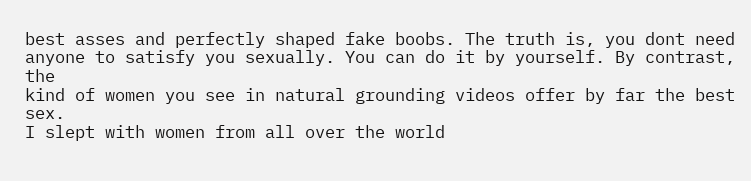best asses and perfectly shaped fake boobs. The truth is, you dont need
anyone to satisfy you sexually. You can do it by yourself. By contrast, the
kind of women you see in natural grounding videos offer by far the best sex.
I slept with women from all over the world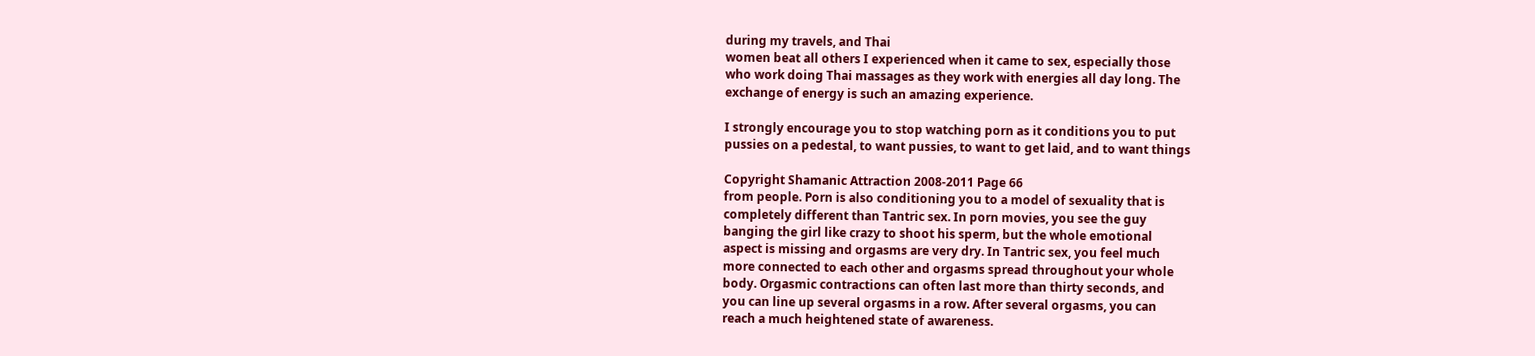during my travels, and Thai
women beat all others I experienced when it came to sex, especially those
who work doing Thai massages as they work with energies all day long. The
exchange of energy is such an amazing experience.

I strongly encourage you to stop watching porn as it conditions you to put
pussies on a pedestal, to want pussies, to want to get laid, and to want things

Copyright Shamanic Attraction 2008-2011 Page 66
from people. Porn is also conditioning you to a model of sexuality that is
completely different than Tantric sex. In porn movies, you see the guy
banging the girl like crazy to shoot his sperm, but the whole emotional
aspect is missing and orgasms are very dry. In Tantric sex, you feel much
more connected to each other and orgasms spread throughout your whole
body. Orgasmic contractions can often last more than thirty seconds, and
you can line up several orgasms in a row. After several orgasms, you can
reach a much heightened state of awareness.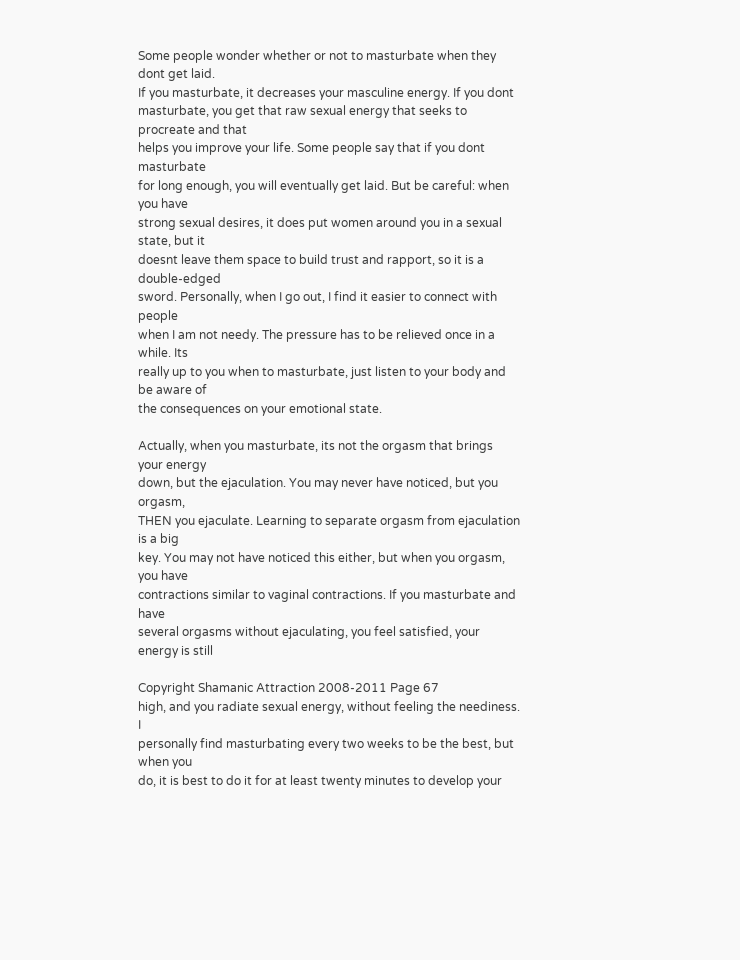Some people wonder whether or not to masturbate when they dont get laid.
If you masturbate, it decreases your masculine energy. If you dont
masturbate, you get that raw sexual energy that seeks to procreate and that
helps you improve your life. Some people say that if you dont masturbate
for long enough, you will eventually get laid. But be careful: when you have
strong sexual desires, it does put women around you in a sexual state, but it
doesnt leave them space to build trust and rapport, so it is a double-edged
sword. Personally, when I go out, I find it easier to connect with people
when I am not needy. The pressure has to be relieved once in a while. Its
really up to you when to masturbate, just listen to your body and be aware of
the consequences on your emotional state.

Actually, when you masturbate, its not the orgasm that brings your energy
down, but the ejaculation. You may never have noticed, but you orgasm,
THEN you ejaculate. Learning to separate orgasm from ejaculation is a big
key. You may not have noticed this either, but when you orgasm, you have
contractions similar to vaginal contractions. If you masturbate and have
several orgasms without ejaculating, you feel satisfied, your energy is still

Copyright Shamanic Attraction 2008-2011 Page 67
high, and you radiate sexual energy, without feeling the neediness. I
personally find masturbating every two weeks to be the best, but when you
do, it is best to do it for at least twenty minutes to develop your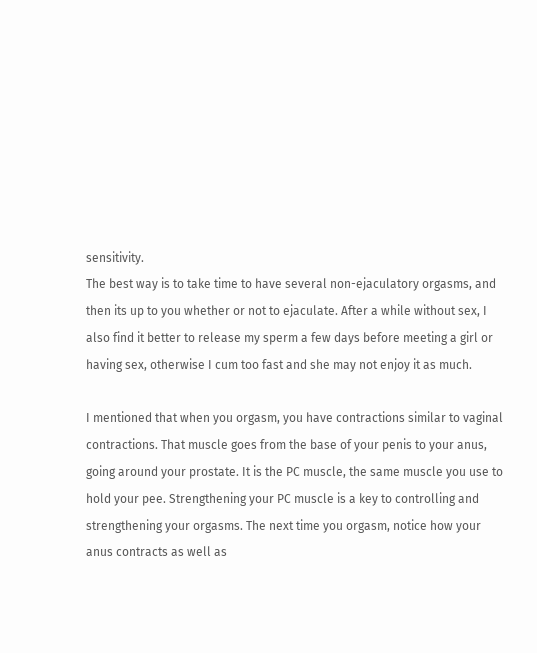sensitivity.
The best way is to take time to have several non-ejaculatory orgasms, and
then its up to you whether or not to ejaculate. After a while without sex, I
also find it better to release my sperm a few days before meeting a girl or
having sex, otherwise I cum too fast and she may not enjoy it as much.

I mentioned that when you orgasm, you have contractions similar to vaginal
contractions. That muscle goes from the base of your penis to your anus,
going around your prostate. It is the PC muscle, the same muscle you use to
hold your pee. Strengthening your PC muscle is a key to controlling and
strengthening your orgasms. The next time you orgasm, notice how your
anus contracts as well as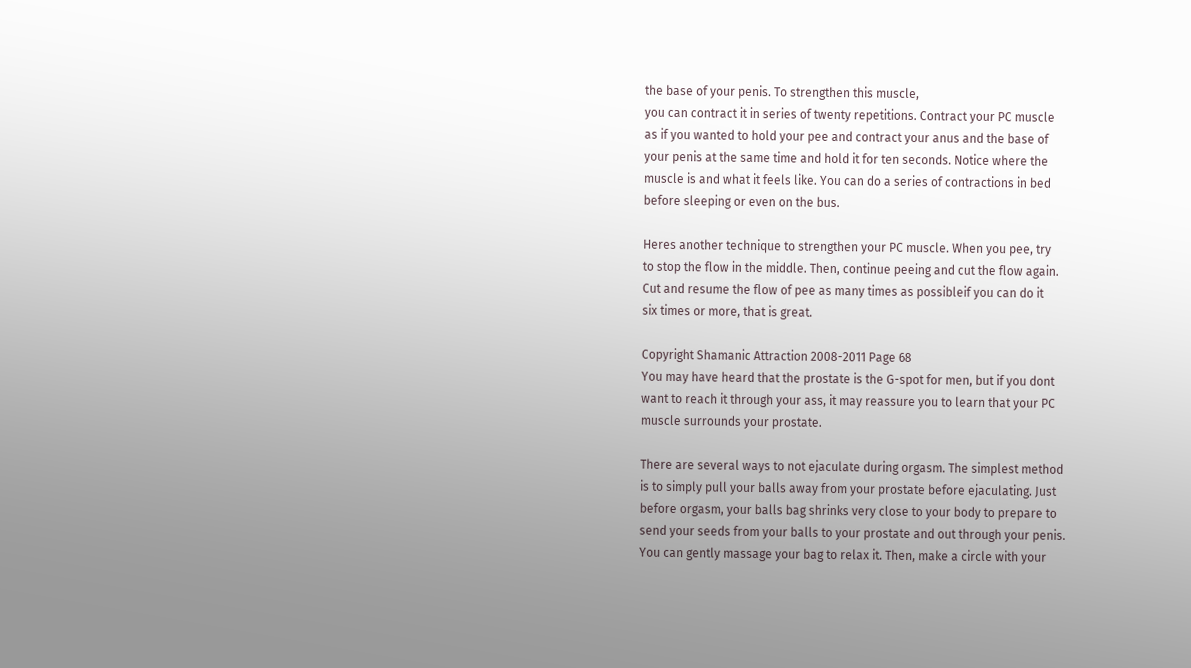the base of your penis. To strengthen this muscle,
you can contract it in series of twenty repetitions. Contract your PC muscle
as if you wanted to hold your pee and contract your anus and the base of
your penis at the same time and hold it for ten seconds. Notice where the
muscle is and what it feels like. You can do a series of contractions in bed
before sleeping or even on the bus.

Heres another technique to strengthen your PC muscle. When you pee, try
to stop the flow in the middle. Then, continue peeing and cut the flow again.
Cut and resume the flow of pee as many times as possibleif you can do it
six times or more, that is great.

Copyright Shamanic Attraction 2008-2011 Page 68
You may have heard that the prostate is the G-spot for men, but if you dont
want to reach it through your ass, it may reassure you to learn that your PC
muscle surrounds your prostate.

There are several ways to not ejaculate during orgasm. The simplest method
is to simply pull your balls away from your prostate before ejaculating. Just
before orgasm, your balls bag shrinks very close to your body to prepare to
send your seeds from your balls to your prostate and out through your penis.
You can gently massage your bag to relax it. Then, make a circle with your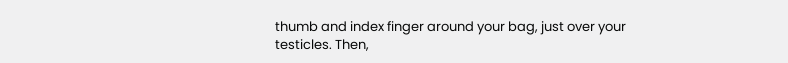thumb and index finger around your bag, just over your testicles. Then,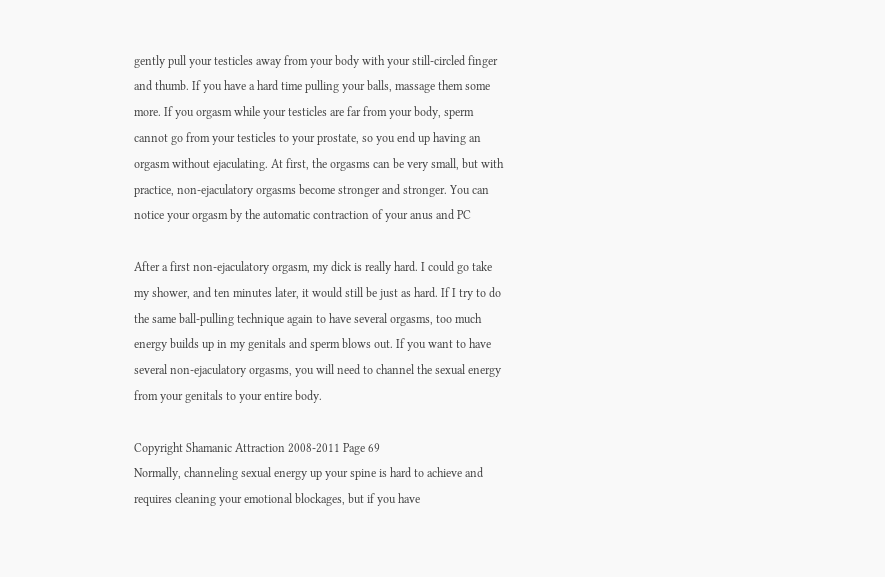gently pull your testicles away from your body with your still-circled finger
and thumb. If you have a hard time pulling your balls, massage them some
more. If you orgasm while your testicles are far from your body, sperm
cannot go from your testicles to your prostate, so you end up having an
orgasm without ejaculating. At first, the orgasms can be very small, but with
practice, non-ejaculatory orgasms become stronger and stronger. You can
notice your orgasm by the automatic contraction of your anus and PC

After a first non-ejaculatory orgasm, my dick is really hard. I could go take
my shower, and ten minutes later, it would still be just as hard. If I try to do
the same ball-pulling technique again to have several orgasms, too much
energy builds up in my genitals and sperm blows out. If you want to have
several non-ejaculatory orgasms, you will need to channel the sexual energy
from your genitals to your entire body.

Copyright Shamanic Attraction 2008-2011 Page 69
Normally, channeling sexual energy up your spine is hard to achieve and
requires cleaning your emotional blockages, but if you have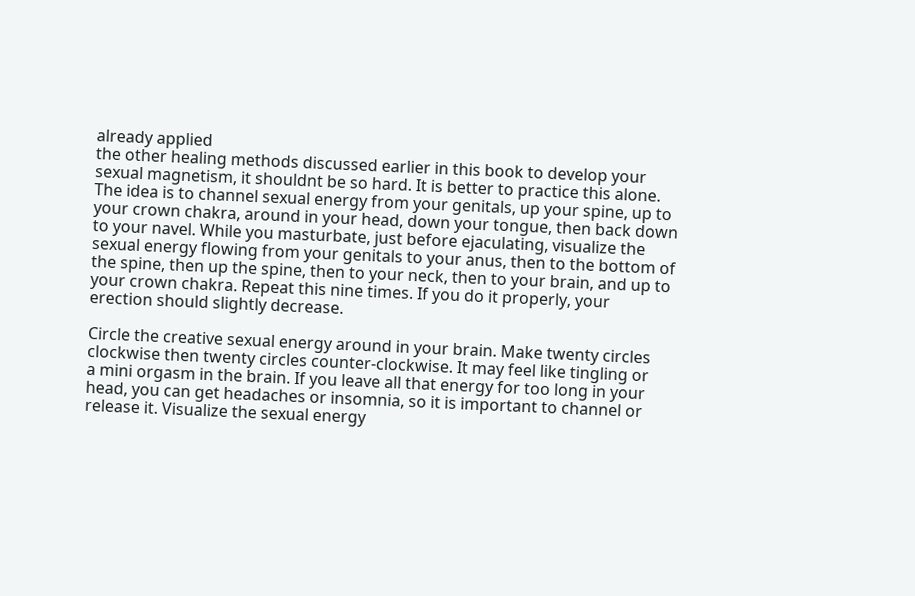already applied
the other healing methods discussed earlier in this book to develop your
sexual magnetism, it shouldnt be so hard. It is better to practice this alone.
The idea is to channel sexual energy from your genitals, up your spine, up to
your crown chakra, around in your head, down your tongue, then back down
to your navel. While you masturbate, just before ejaculating, visualize the
sexual energy flowing from your genitals to your anus, then to the bottom of
the spine, then up the spine, then to your neck, then to your brain, and up to
your crown chakra. Repeat this nine times. If you do it properly, your
erection should slightly decrease.

Circle the creative sexual energy around in your brain. Make twenty circles
clockwise then twenty circles counter-clockwise. It may feel like tingling or
a mini orgasm in the brain. If you leave all that energy for too long in your
head, you can get headaches or insomnia, so it is important to channel or
release it. Visualize the sexual energy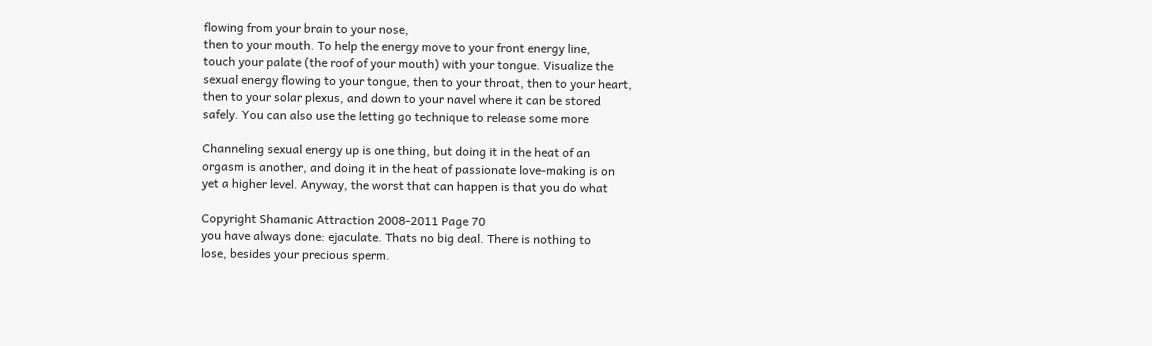flowing from your brain to your nose,
then to your mouth. To help the energy move to your front energy line,
touch your palate (the roof of your mouth) with your tongue. Visualize the
sexual energy flowing to your tongue, then to your throat, then to your heart,
then to your solar plexus, and down to your navel where it can be stored
safely. You can also use the letting go technique to release some more

Channeling sexual energy up is one thing, but doing it in the heat of an
orgasm is another, and doing it in the heat of passionate love-making is on
yet a higher level. Anyway, the worst that can happen is that you do what

Copyright Shamanic Attraction 2008-2011 Page 70
you have always done: ejaculate. Thats no big deal. There is nothing to
lose, besides your precious sperm.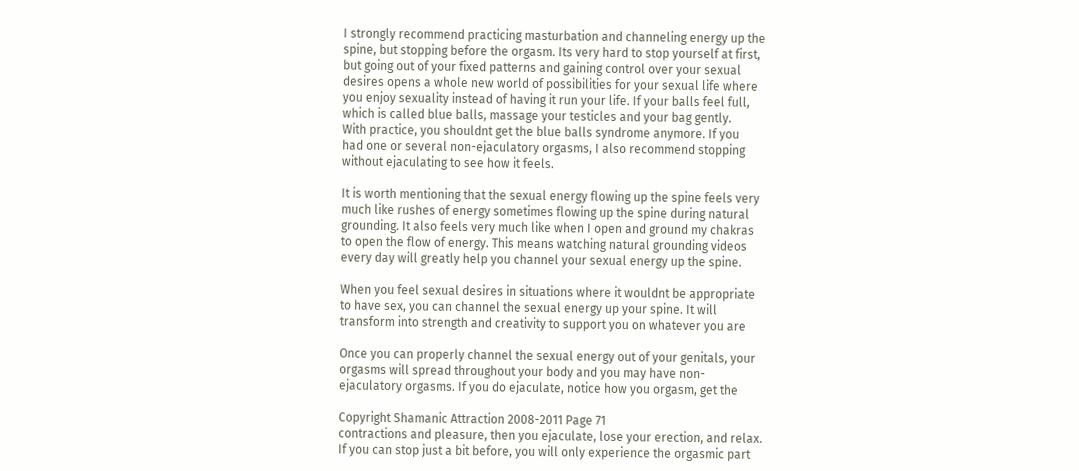I strongly recommend practicing masturbation and channeling energy up the
spine, but stopping before the orgasm. Its very hard to stop yourself at first,
but going out of your fixed patterns and gaining control over your sexual
desires opens a whole new world of possibilities for your sexual life where
you enjoy sexuality instead of having it run your life. If your balls feel full,
which is called blue balls, massage your testicles and your bag gently.
With practice, you shouldnt get the blue balls syndrome anymore. If you
had one or several non-ejaculatory orgasms, I also recommend stopping
without ejaculating to see how it feels.

It is worth mentioning that the sexual energy flowing up the spine feels very
much like rushes of energy sometimes flowing up the spine during natural
grounding. It also feels very much like when I open and ground my chakras
to open the flow of energy. This means watching natural grounding videos
every day will greatly help you channel your sexual energy up the spine.

When you feel sexual desires in situations where it wouldnt be appropriate
to have sex, you can channel the sexual energy up your spine. It will
transform into strength and creativity to support you on whatever you are

Once you can properly channel the sexual energy out of your genitals, your
orgasms will spread throughout your body and you may have non-
ejaculatory orgasms. If you do ejaculate, notice how you orgasm, get the

Copyright Shamanic Attraction 2008-2011 Page 71
contractions and pleasure, then you ejaculate, lose your erection, and relax.
If you can stop just a bit before, you will only experience the orgasmic part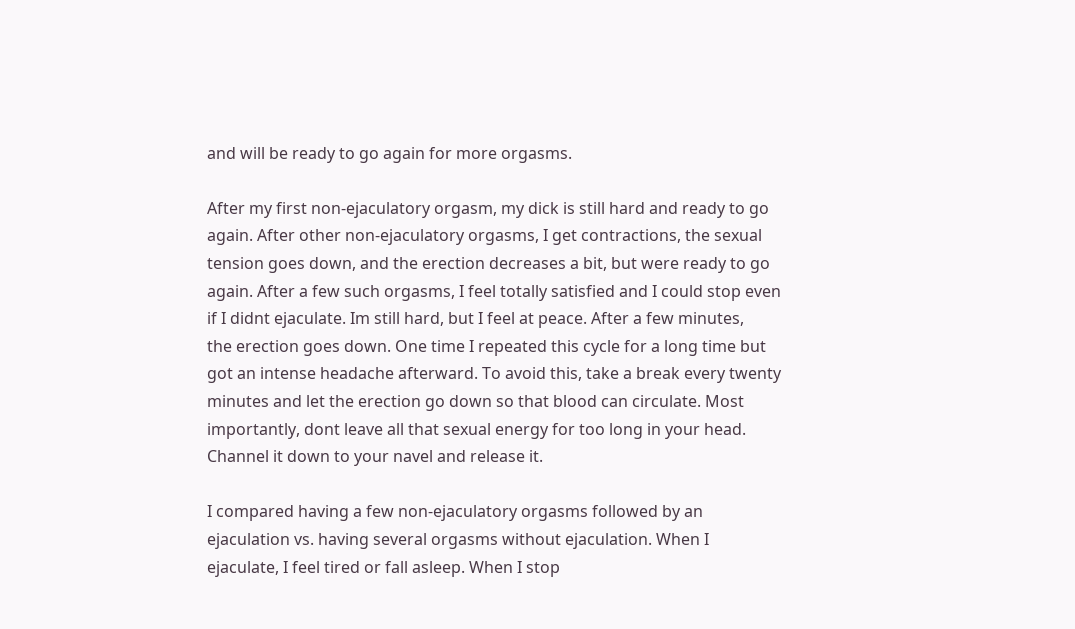and will be ready to go again for more orgasms.

After my first non-ejaculatory orgasm, my dick is still hard and ready to go
again. After other non-ejaculatory orgasms, I get contractions, the sexual
tension goes down, and the erection decreases a bit, but were ready to go
again. After a few such orgasms, I feel totally satisfied and I could stop even
if I didnt ejaculate. Im still hard, but I feel at peace. After a few minutes,
the erection goes down. One time I repeated this cycle for a long time but
got an intense headache afterward. To avoid this, take a break every twenty
minutes and let the erection go down so that blood can circulate. Most
importantly, dont leave all that sexual energy for too long in your head.
Channel it down to your navel and release it.

I compared having a few non-ejaculatory orgasms followed by an
ejaculation vs. having several orgasms without ejaculation. When I
ejaculate, I feel tired or fall asleep. When I stop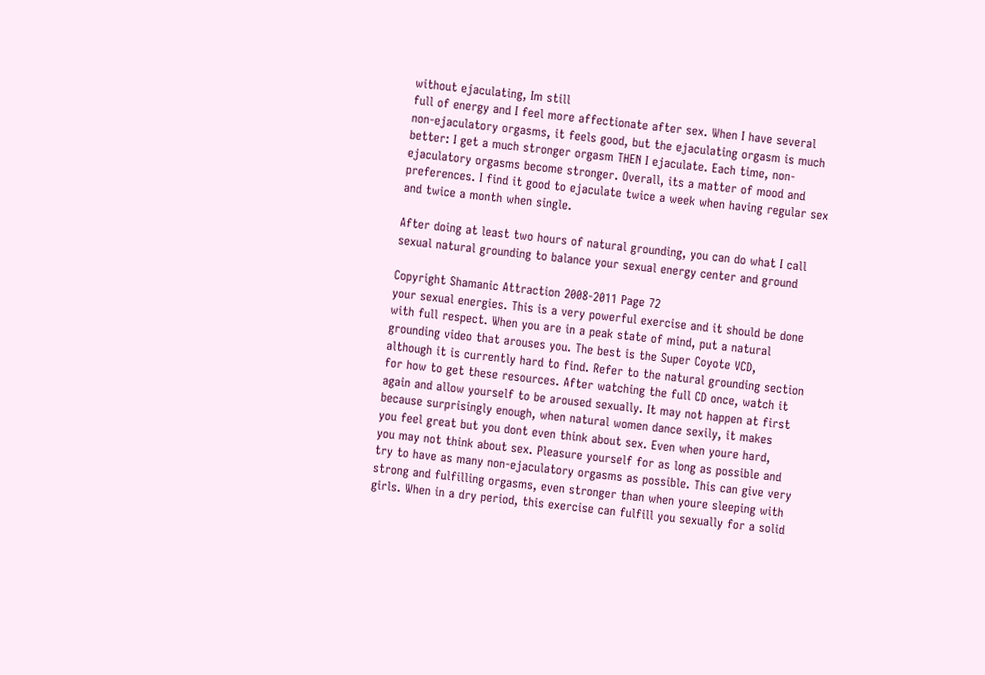without ejaculating, Im still
full of energy and I feel more affectionate after sex. When I have several
non-ejaculatory orgasms, it feels good, but the ejaculating orgasm is much
better: I get a much stronger orgasm THEN I ejaculate. Each time, non-
ejaculatory orgasms become stronger. Overall, its a matter of mood and
preferences. I find it good to ejaculate twice a week when having regular sex
and twice a month when single.

After doing at least two hours of natural grounding, you can do what I call
sexual natural grounding to balance your sexual energy center and ground

Copyright Shamanic Attraction 2008-2011 Page 72
your sexual energies. This is a very powerful exercise and it should be done
with full respect. When you are in a peak state of mind, put a natural
grounding video that arouses you. The best is the Super Coyote VCD,
although it is currently hard to find. Refer to the natural grounding section
for how to get these resources. After watching the full CD once, watch it
again and allow yourself to be aroused sexually. It may not happen at first
because surprisingly enough, when natural women dance sexily, it makes
you feel great but you dont even think about sex. Even when youre hard,
you may not think about sex. Pleasure yourself for as long as possible and
try to have as many non-ejaculatory orgasms as possible. This can give very
strong and fulfilling orgasms, even stronger than when youre sleeping with
girls. When in a dry period, this exercise can fulfill you sexually for a solid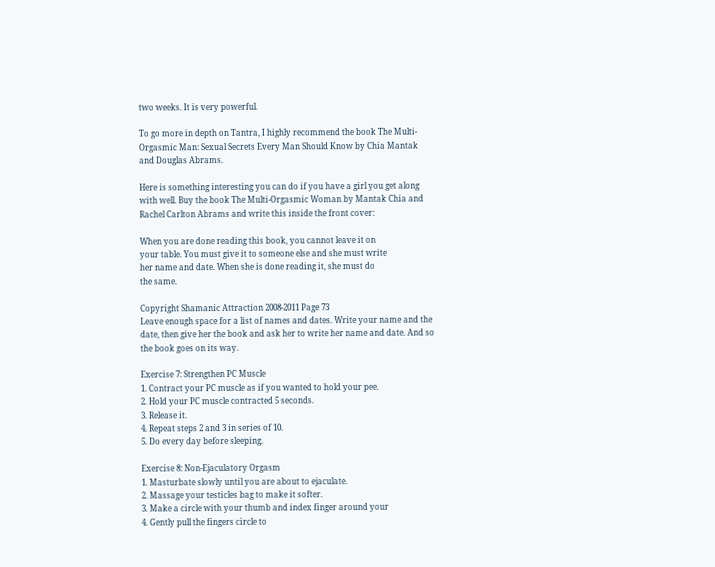two weeks. It is very powerful.

To go more in depth on Tantra, I highly recommend the book The Multi-
Orgasmic Man: Sexual Secrets Every Man Should Know by Chia Mantak
and Douglas Abrams.

Here is something interesting you can do if you have a girl you get along
with well. Buy the book The Multi-Orgasmic Woman by Mantak Chia and
Rachel Carlton Abrams and write this inside the front cover:

When you are done reading this book, you cannot leave it on
your table. You must give it to someone else and she must write
her name and date. When she is done reading it, she must do
the same.

Copyright Shamanic Attraction 2008-2011 Page 73
Leave enough space for a list of names and dates. Write your name and the
date, then give her the book and ask her to write her name and date. And so
the book goes on its way.

Exercise 7: Strengthen PC Muscle
1. Contract your PC muscle as if you wanted to hold your pee.
2. Hold your PC muscle contracted 5 seconds.
3. Release it.
4. Repeat steps 2 and 3 in series of 10.
5. Do every day before sleeping.

Exercise 8: Non-Ejaculatory Orgasm
1. Masturbate slowly until you are about to ejaculate.
2. Massage your testicles bag to make it softer.
3. Make a circle with your thumb and index finger around your
4. Gently pull the fingers circle to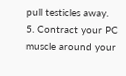pull testicles away.
5. Contract your PC muscle around your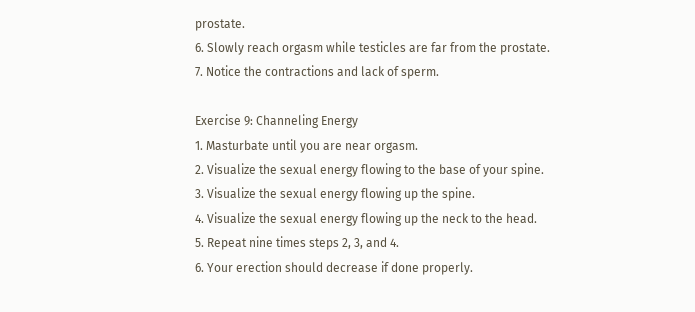prostate.
6. Slowly reach orgasm while testicles are far from the prostate.
7. Notice the contractions and lack of sperm.

Exercise 9: Channeling Energy
1. Masturbate until you are near orgasm.
2. Visualize the sexual energy flowing to the base of your spine.
3. Visualize the sexual energy flowing up the spine.
4. Visualize the sexual energy flowing up the neck to the head.
5. Repeat nine times steps 2, 3, and 4.
6. Your erection should decrease if done properly.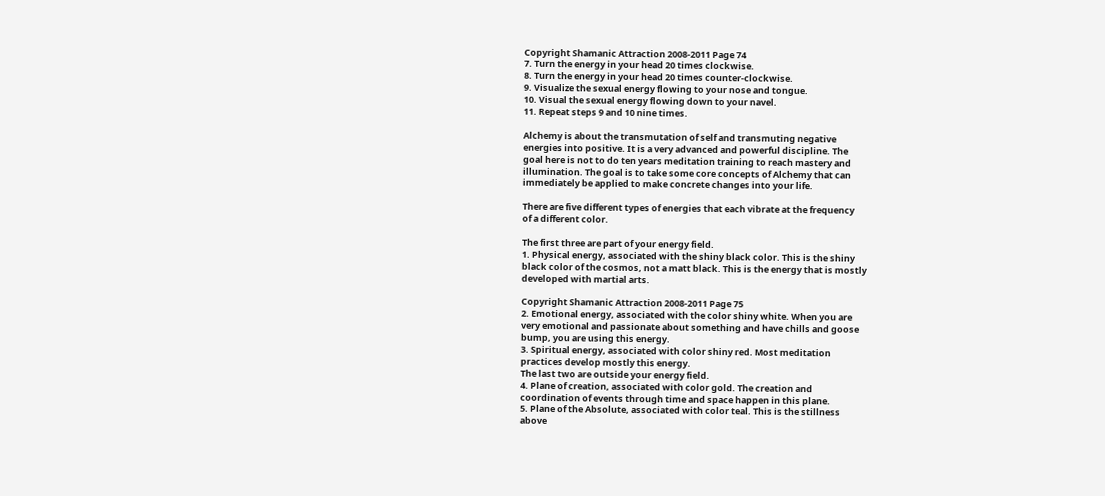Copyright Shamanic Attraction 2008-2011 Page 74
7. Turn the energy in your head 20 times clockwise.
8. Turn the energy in your head 20 times counter-clockwise.
9. Visualize the sexual energy flowing to your nose and tongue.
10. Visual the sexual energy flowing down to your navel.
11. Repeat steps 9 and 10 nine times.

Alchemy is about the transmutation of self and transmuting negative
energies into positive. It is a very advanced and powerful discipline. The
goal here is not to do ten years meditation training to reach mastery and
illumination. The goal is to take some core concepts of Alchemy that can
immediately be applied to make concrete changes into your life.

There are five different types of energies that each vibrate at the frequency
of a different color.

The first three are part of your energy field.
1. Physical energy, associated with the shiny black color. This is the shiny
black color of the cosmos, not a matt black. This is the energy that is mostly
developed with martial arts.

Copyright Shamanic Attraction 2008-2011 Page 75
2. Emotional energy, associated with the color shiny white. When you are
very emotional and passionate about something and have chills and goose
bump, you are using this energy.
3. Spiritual energy, associated with color shiny red. Most meditation
practices develop mostly this energy.
The last two are outside your energy field.
4. Plane of creation, associated with color gold. The creation and
coordination of events through time and space happen in this plane.
5. Plane of the Absolute, associated with color teal. This is the stillness
above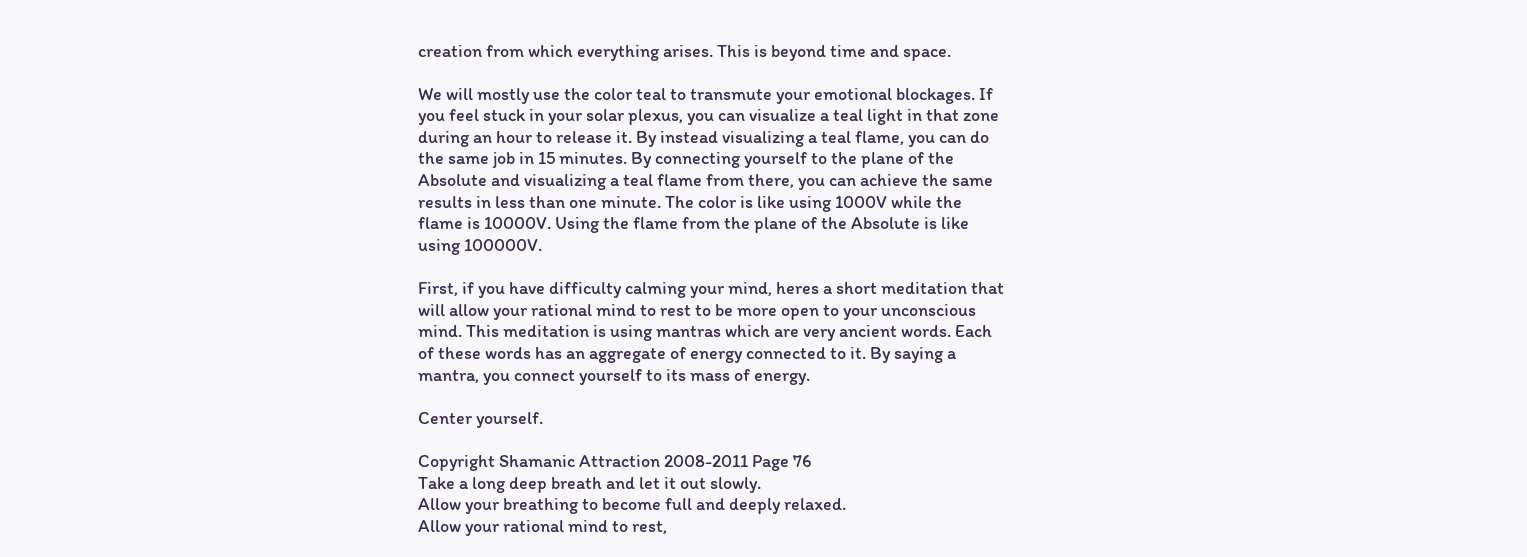creation from which everything arises. This is beyond time and space.

We will mostly use the color teal to transmute your emotional blockages. If
you feel stuck in your solar plexus, you can visualize a teal light in that zone
during an hour to release it. By instead visualizing a teal flame, you can do
the same job in 15 minutes. By connecting yourself to the plane of the
Absolute and visualizing a teal flame from there, you can achieve the same
results in less than one minute. The color is like using 1000V while the
flame is 10000V. Using the flame from the plane of the Absolute is like
using 100000V.

First, if you have difficulty calming your mind, heres a short meditation that
will allow your rational mind to rest to be more open to your unconscious
mind. This meditation is using mantras which are very ancient words. Each
of these words has an aggregate of energy connected to it. By saying a
mantra, you connect yourself to its mass of energy.

Center yourself.

Copyright Shamanic Attraction 2008-2011 Page 76
Take a long deep breath and let it out slowly.
Allow your breathing to become full and deeply relaxed.
Allow your rational mind to rest,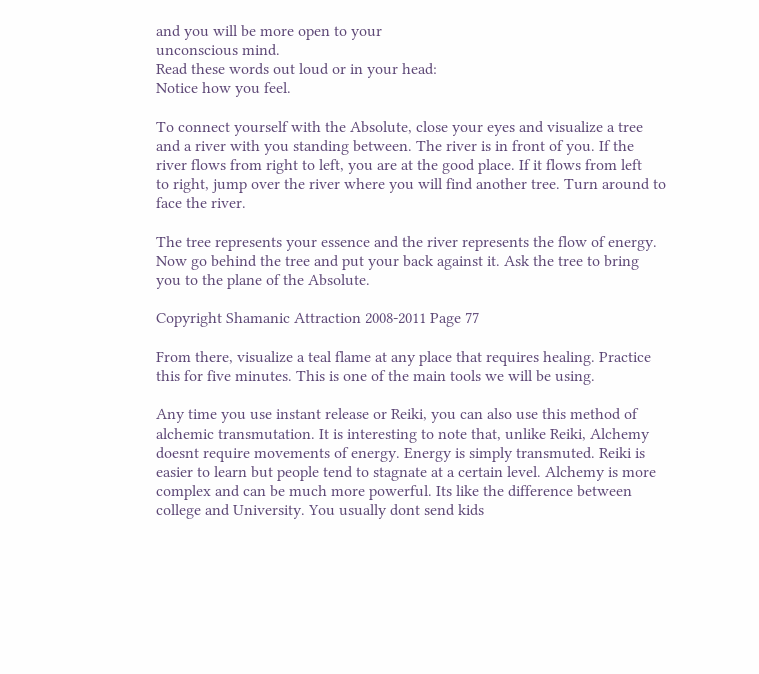and you will be more open to your
unconscious mind.
Read these words out loud or in your head:
Notice how you feel.

To connect yourself with the Absolute, close your eyes and visualize a tree
and a river with you standing between. The river is in front of you. If the
river flows from right to left, you are at the good place. If it flows from left
to right, jump over the river where you will find another tree. Turn around to
face the river.

The tree represents your essence and the river represents the flow of energy.
Now go behind the tree and put your back against it. Ask the tree to bring
you to the plane of the Absolute.

Copyright Shamanic Attraction 2008-2011 Page 77

From there, visualize a teal flame at any place that requires healing. Practice
this for five minutes. This is one of the main tools we will be using.

Any time you use instant release or Reiki, you can also use this method of
alchemic transmutation. It is interesting to note that, unlike Reiki, Alchemy
doesnt require movements of energy. Energy is simply transmuted. Reiki is
easier to learn but people tend to stagnate at a certain level. Alchemy is more
complex and can be much more powerful. Its like the difference between
college and University. You usually dont send kids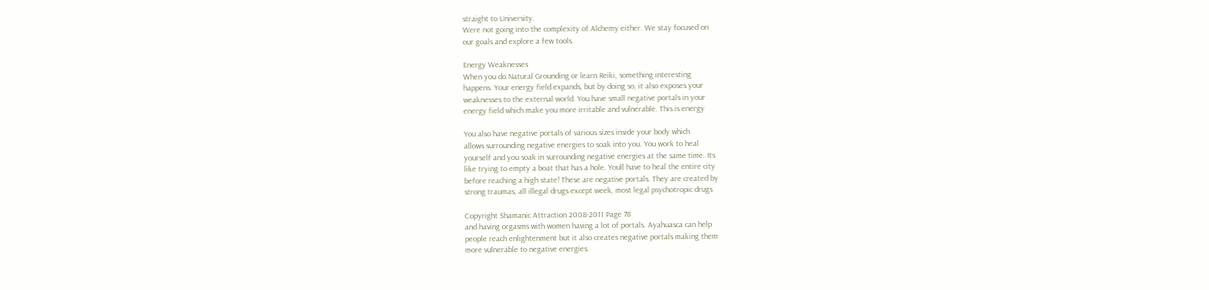straight to University.
Were not going into the complexity of Alchemy either. We stay focused on
our goals and explore a few tools.

Energy Weaknesses
When you do Natural Grounding or learn Reiki, something interesting
happens. Your energy field expands, but by doing so, it also exposes your
weaknesses to the external world. You have small negative portals in your
energy field which make you more irritable and vulnerable. This is energy

You also have negative portals of various sizes inside your body which
allows surrounding negative energies to soak into you. You work to heal
yourself and you soak in surrounding negative energies at the same time. Its
like trying to empty a boat that has a hole. Youll have to heal the entire city
before reaching a high state! These are negative portals. They are created by
strong traumas, all illegal drugs except week, most legal psychotropic drugs

Copyright Shamanic Attraction 2008-2011 Page 78
and having orgasms with women having a lot of portals. Ayahuasca can help
people reach enlightenment but it also creates negative portals making them
more vulnerable to negative energies.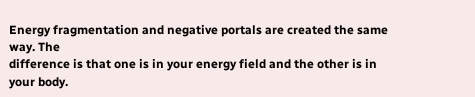Energy fragmentation and negative portals are created the same way. The
difference is that one is in your energy field and the other is in your body.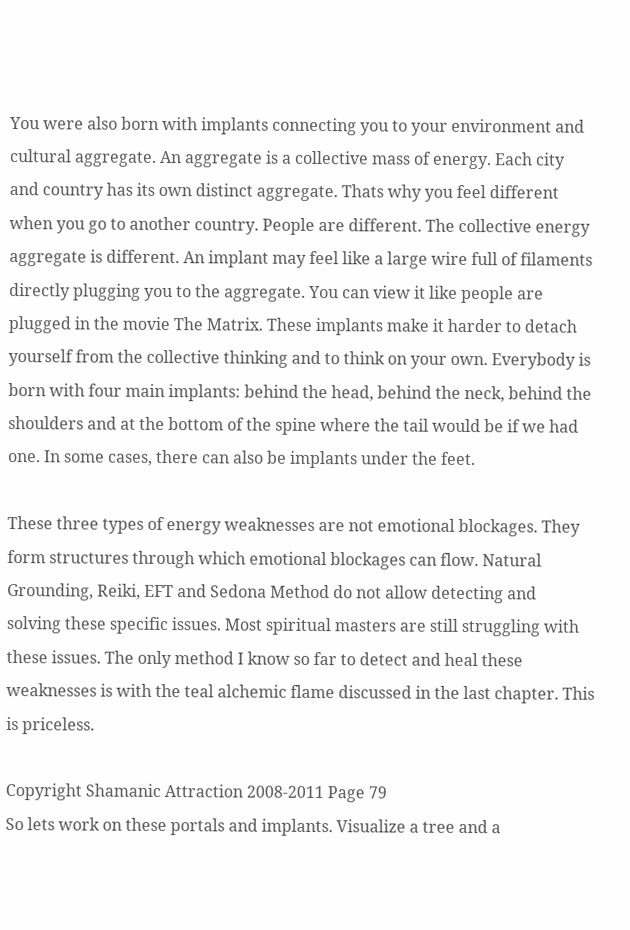You were also born with implants connecting you to your environment and
cultural aggregate. An aggregate is a collective mass of energy. Each city
and country has its own distinct aggregate. Thats why you feel different
when you go to another country. People are different. The collective energy
aggregate is different. An implant may feel like a large wire full of filaments
directly plugging you to the aggregate. You can view it like people are
plugged in the movie The Matrix. These implants make it harder to detach
yourself from the collective thinking and to think on your own. Everybody is
born with four main implants: behind the head, behind the neck, behind the
shoulders and at the bottom of the spine where the tail would be if we had
one. In some cases, there can also be implants under the feet.

These three types of energy weaknesses are not emotional blockages. They
form structures through which emotional blockages can flow. Natural
Grounding, Reiki, EFT and Sedona Method do not allow detecting and
solving these specific issues. Most spiritual masters are still struggling with
these issues. The only method I know so far to detect and heal these
weaknesses is with the teal alchemic flame discussed in the last chapter. This
is priceless.

Copyright Shamanic Attraction 2008-2011 Page 79
So lets work on these portals and implants. Visualize a tree and a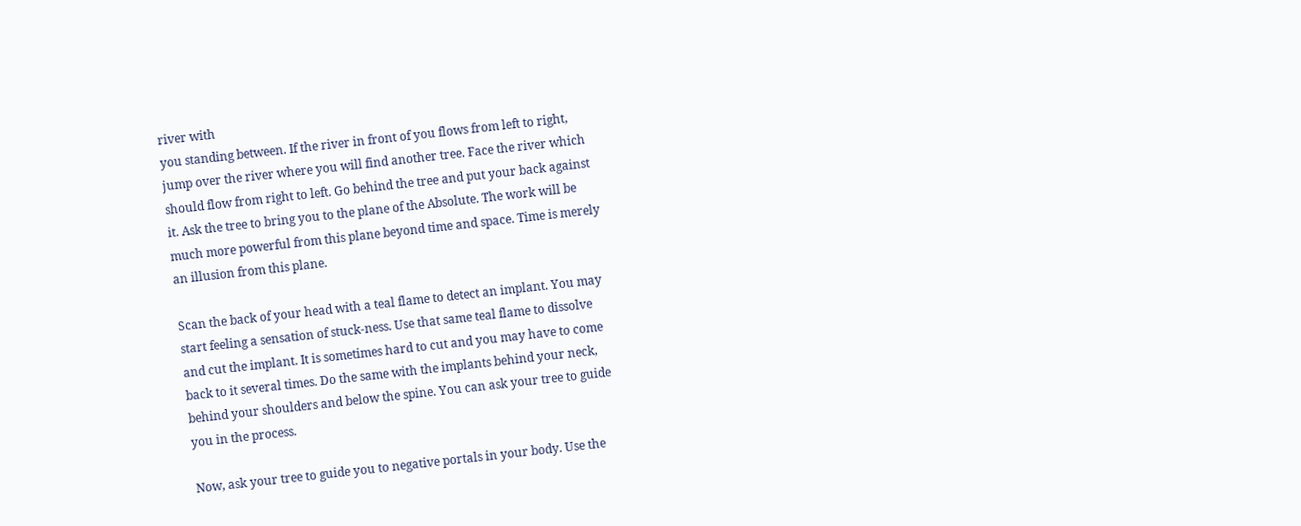river with
you standing between. If the river in front of you flows from left to right,
jump over the river where you will find another tree. Face the river which
should flow from right to left. Go behind the tree and put your back against
it. Ask the tree to bring you to the plane of the Absolute. The work will be
much more powerful from this plane beyond time and space. Time is merely
an illusion from this plane.

Scan the back of your head with a teal flame to detect an implant. You may
start feeling a sensation of stuck-ness. Use that same teal flame to dissolve
and cut the implant. It is sometimes hard to cut and you may have to come
back to it several times. Do the same with the implants behind your neck,
behind your shoulders and below the spine. You can ask your tree to guide
you in the process.

Now, ask your tree to guide you to negative portals in your body. Use the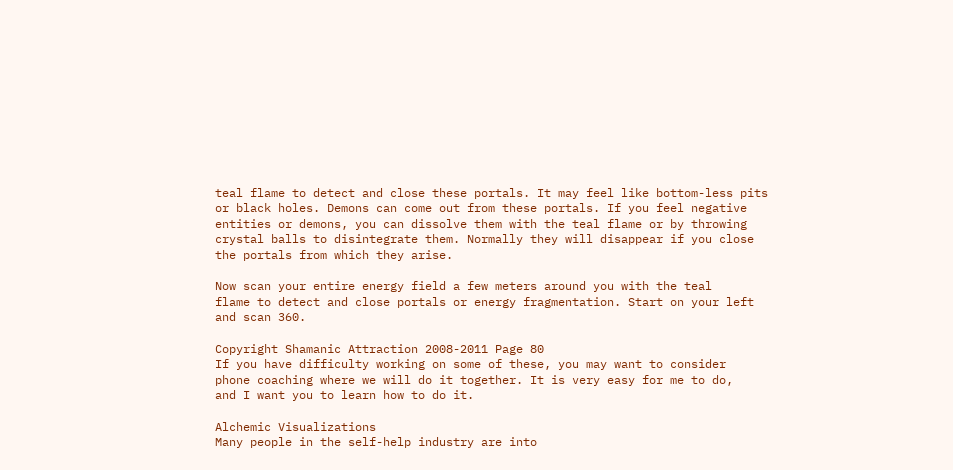teal flame to detect and close these portals. It may feel like bottom-less pits
or black holes. Demons can come out from these portals. If you feel negative
entities or demons, you can dissolve them with the teal flame or by throwing
crystal balls to disintegrate them. Normally they will disappear if you close
the portals from which they arise.

Now scan your entire energy field a few meters around you with the teal
flame to detect and close portals or energy fragmentation. Start on your left
and scan 360.

Copyright Shamanic Attraction 2008-2011 Page 80
If you have difficulty working on some of these, you may want to consider
phone coaching where we will do it together. It is very easy for me to do,
and I want you to learn how to do it.

Alchemic Visualizations
Many people in the self-help industry are into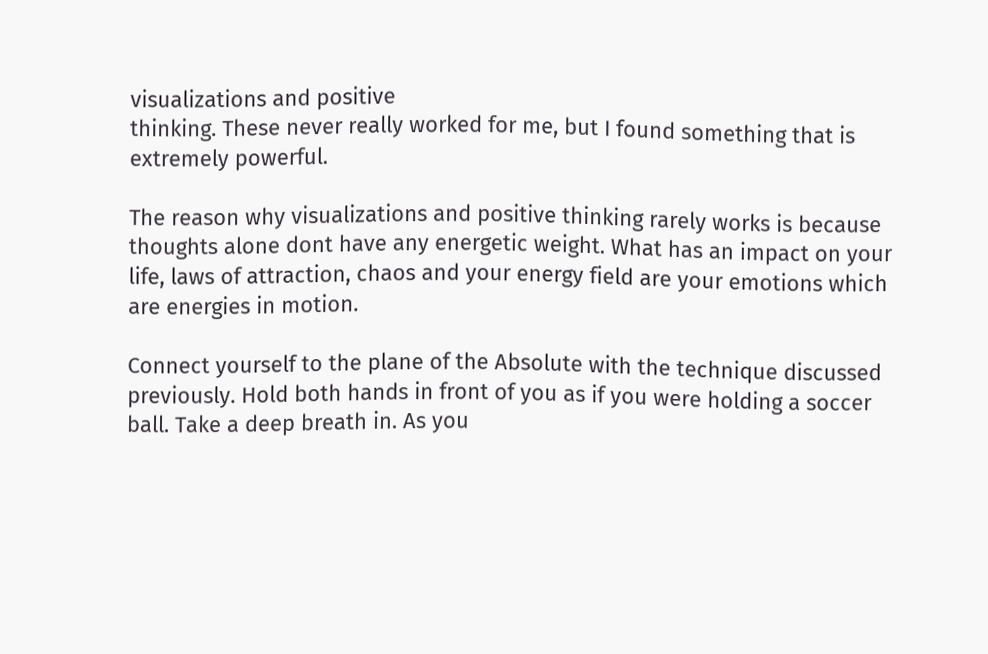visualizations and positive
thinking. These never really worked for me, but I found something that is
extremely powerful.

The reason why visualizations and positive thinking rarely works is because
thoughts alone dont have any energetic weight. What has an impact on your
life, laws of attraction, chaos and your energy field are your emotions which
are energies in motion.

Connect yourself to the plane of the Absolute with the technique discussed
previously. Hold both hands in front of you as if you were holding a soccer
ball. Take a deep breath in. As you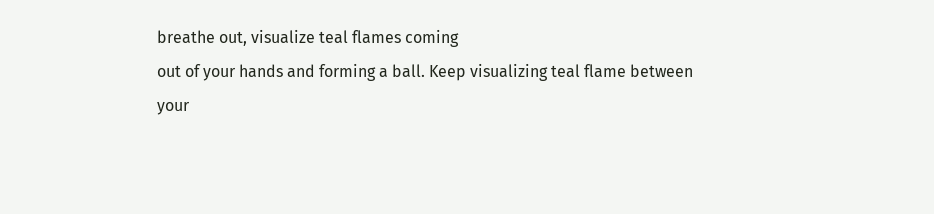breathe out, visualize teal flames coming
out of your hands and forming a ball. Keep visualizing teal flame between
your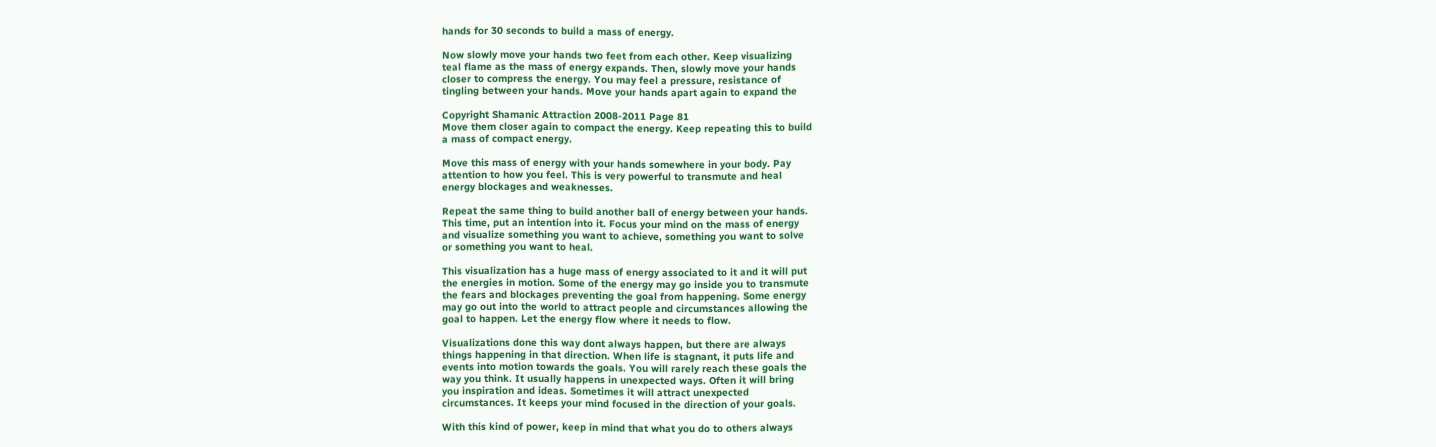hands for 30 seconds to build a mass of energy.

Now slowly move your hands two feet from each other. Keep visualizing
teal flame as the mass of energy expands. Then, slowly move your hands
closer to compress the energy. You may feel a pressure, resistance of
tingling between your hands. Move your hands apart again to expand the

Copyright Shamanic Attraction 2008-2011 Page 81
Move them closer again to compact the energy. Keep repeating this to build
a mass of compact energy.

Move this mass of energy with your hands somewhere in your body. Pay
attention to how you feel. This is very powerful to transmute and heal
energy blockages and weaknesses.

Repeat the same thing to build another ball of energy between your hands.
This time, put an intention into it. Focus your mind on the mass of energy
and visualize something you want to achieve, something you want to solve
or something you want to heal.

This visualization has a huge mass of energy associated to it and it will put
the energies in motion. Some of the energy may go inside you to transmute
the fears and blockages preventing the goal from happening. Some energy
may go out into the world to attract people and circumstances allowing the
goal to happen. Let the energy flow where it needs to flow.

Visualizations done this way dont always happen, but there are always
things happening in that direction. When life is stagnant, it puts life and
events into motion towards the goals. You will rarely reach these goals the
way you think. It usually happens in unexpected ways. Often it will bring
you inspiration and ideas. Sometimes it will attract unexpected
circumstances. It keeps your mind focused in the direction of your goals.

With this kind of power, keep in mind that what you do to others always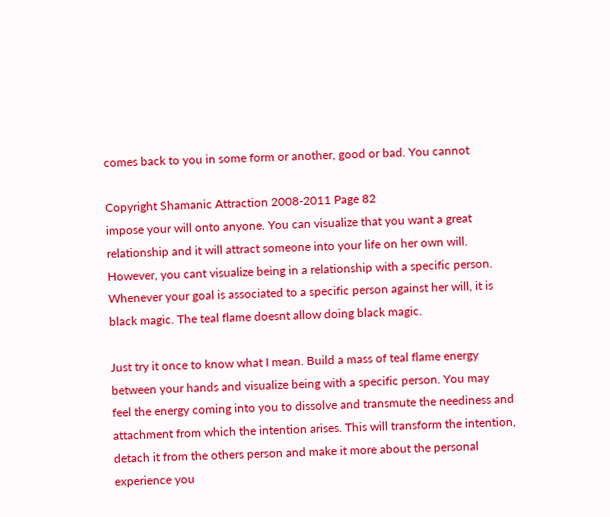comes back to you in some form or another, good or bad. You cannot

Copyright Shamanic Attraction 2008-2011 Page 82
impose your will onto anyone. You can visualize that you want a great
relationship and it will attract someone into your life on her own will.
However, you cant visualize being in a relationship with a specific person.
Whenever your goal is associated to a specific person against her will, it is
black magic. The teal flame doesnt allow doing black magic.

Just try it once to know what I mean. Build a mass of teal flame energy
between your hands and visualize being with a specific person. You may
feel the energy coming into you to dissolve and transmute the neediness and
attachment from which the intention arises. This will transform the intention,
detach it from the others person and make it more about the personal
experience you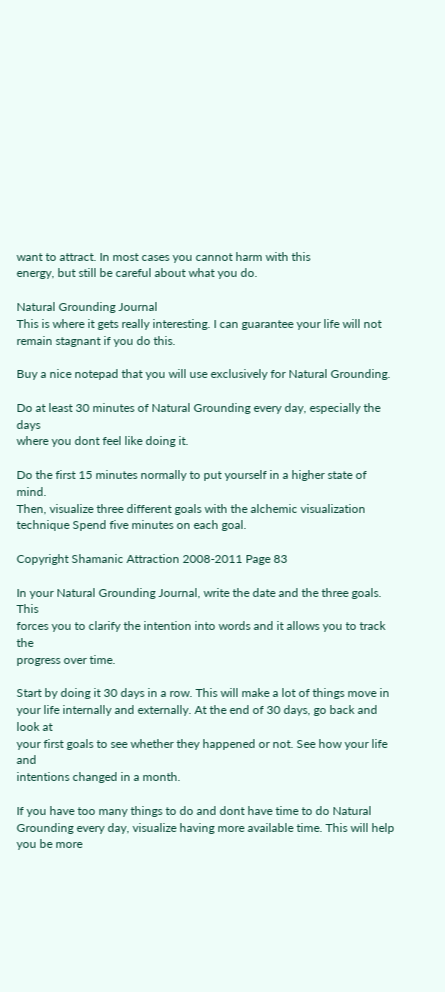want to attract. In most cases you cannot harm with this
energy, but still be careful about what you do.

Natural Grounding Journal
This is where it gets really interesting. I can guarantee your life will not
remain stagnant if you do this.

Buy a nice notepad that you will use exclusively for Natural Grounding.

Do at least 30 minutes of Natural Grounding every day, especially the days
where you dont feel like doing it.

Do the first 15 minutes normally to put yourself in a higher state of mind.
Then, visualize three different goals with the alchemic visualization
technique Spend five minutes on each goal.

Copyright Shamanic Attraction 2008-2011 Page 83

In your Natural Grounding Journal, write the date and the three goals. This
forces you to clarify the intention into words and it allows you to track the
progress over time.

Start by doing it 30 days in a row. This will make a lot of things move in
your life internally and externally. At the end of 30 days, go back and look at
your first goals to see whether they happened or not. See how your life and
intentions changed in a month.

If you have too many things to do and dont have time to do Natural
Grounding every day, visualize having more available time. This will help
you be more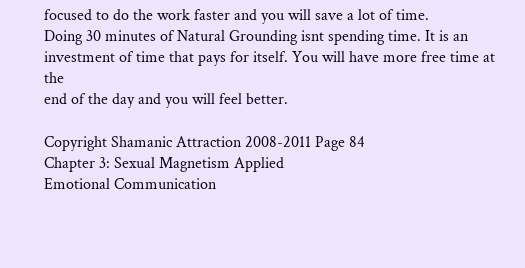focused to do the work faster and you will save a lot of time.
Doing 30 minutes of Natural Grounding isnt spending time. It is an
investment of time that pays for itself. You will have more free time at the
end of the day and you will feel better.

Copyright Shamanic Attraction 2008-2011 Page 84
Chapter 3: Sexual Magnetism Applied
Emotional Communication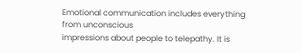Emotional communication includes everything from unconscious
impressions about people to telepathy. It is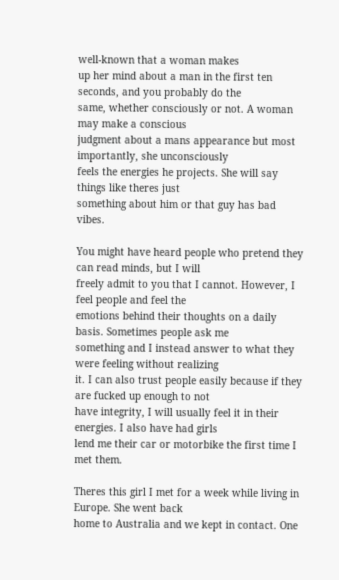well-known that a woman makes
up her mind about a man in the first ten seconds, and you probably do the
same, whether consciously or not. A woman may make a conscious
judgment about a mans appearance but most importantly, she unconsciously
feels the energies he projects. She will say things like theres just
something about him or that guy has bad vibes.

You might have heard people who pretend they can read minds, but I will
freely admit to you that I cannot. However, I feel people and feel the
emotions behind their thoughts on a daily basis. Sometimes people ask me
something and I instead answer to what they were feeling without realizing
it. I can also trust people easily because if they are fucked up enough to not
have integrity, I will usually feel it in their energies. I also have had girls
lend me their car or motorbike the first time I met them.

Theres this girl I met for a week while living in Europe. She went back
home to Australia and we kept in contact. One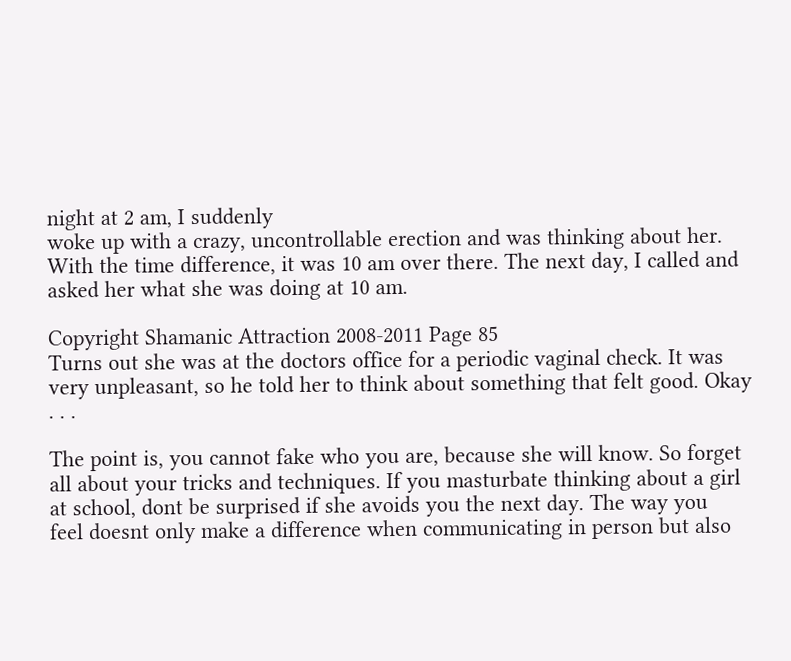night at 2 am, I suddenly
woke up with a crazy, uncontrollable erection and was thinking about her.
With the time difference, it was 10 am over there. The next day, I called and
asked her what she was doing at 10 am.

Copyright Shamanic Attraction 2008-2011 Page 85
Turns out she was at the doctors office for a periodic vaginal check. It was
very unpleasant, so he told her to think about something that felt good. Okay
. . .

The point is, you cannot fake who you are, because she will know. So forget
all about your tricks and techniques. If you masturbate thinking about a girl
at school, dont be surprised if she avoids you the next day. The way you
feel doesnt only make a difference when communicating in person but also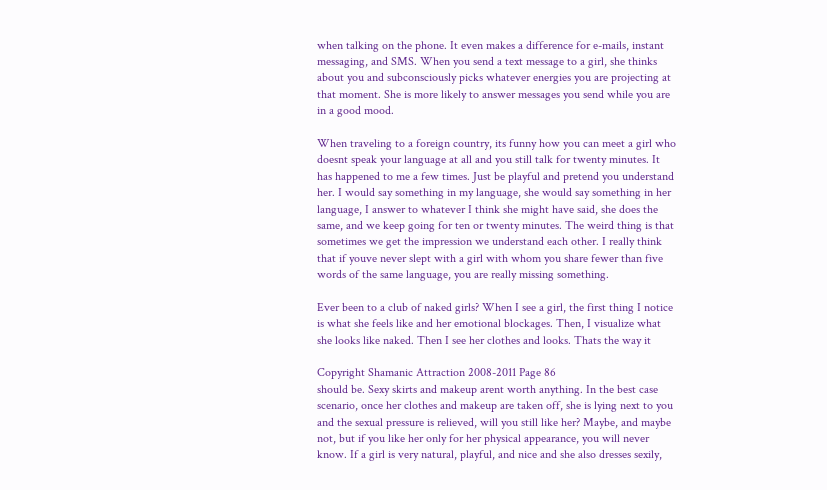when talking on the phone. It even makes a difference for e-mails, instant
messaging, and SMS. When you send a text message to a girl, she thinks
about you and subconsciously picks whatever energies you are projecting at
that moment. She is more likely to answer messages you send while you are
in a good mood.

When traveling to a foreign country, its funny how you can meet a girl who
doesnt speak your language at all and you still talk for twenty minutes. It
has happened to me a few times. Just be playful and pretend you understand
her. I would say something in my language, she would say something in her
language, I answer to whatever I think she might have said, she does the
same, and we keep going for ten or twenty minutes. The weird thing is that
sometimes we get the impression we understand each other. I really think
that if youve never slept with a girl with whom you share fewer than five
words of the same language, you are really missing something.

Ever been to a club of naked girls? When I see a girl, the first thing I notice
is what she feels like and her emotional blockages. Then, I visualize what
she looks like naked. Then I see her clothes and looks. Thats the way it

Copyright Shamanic Attraction 2008-2011 Page 86
should be. Sexy skirts and makeup arent worth anything. In the best case
scenario, once her clothes and makeup are taken off, she is lying next to you
and the sexual pressure is relieved, will you still like her? Maybe, and maybe
not, but if you like her only for her physical appearance, you will never
know. If a girl is very natural, playful, and nice and she also dresses sexily,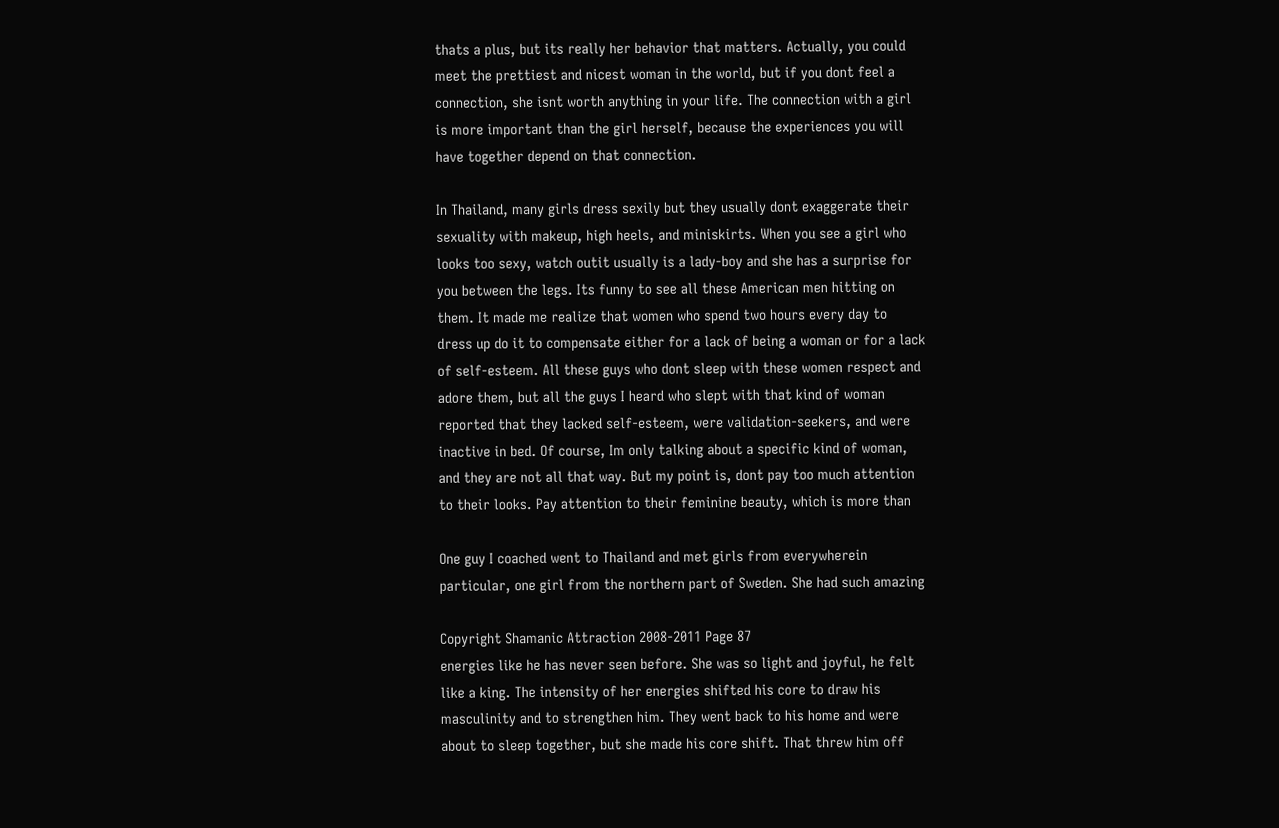thats a plus, but its really her behavior that matters. Actually, you could
meet the prettiest and nicest woman in the world, but if you dont feel a
connection, she isnt worth anything in your life. The connection with a girl
is more important than the girl herself, because the experiences you will
have together depend on that connection.

In Thailand, many girls dress sexily but they usually dont exaggerate their
sexuality with makeup, high heels, and miniskirts. When you see a girl who
looks too sexy, watch outit usually is a lady-boy and she has a surprise for
you between the legs. Its funny to see all these American men hitting on
them. It made me realize that women who spend two hours every day to
dress up do it to compensate either for a lack of being a woman or for a lack
of self-esteem. All these guys who dont sleep with these women respect and
adore them, but all the guys I heard who slept with that kind of woman
reported that they lacked self-esteem, were validation-seekers, and were
inactive in bed. Of course, Im only talking about a specific kind of woman,
and they are not all that way. But my point is, dont pay too much attention
to their looks. Pay attention to their feminine beauty, which is more than

One guy I coached went to Thailand and met girls from everywherein
particular, one girl from the northern part of Sweden. She had such amazing

Copyright Shamanic Attraction 2008-2011 Page 87
energies like he has never seen before. She was so light and joyful, he felt
like a king. The intensity of her energies shifted his core to draw his
masculinity and to strengthen him. They went back to his home and were
about to sleep together, but she made his core shift. That threw him off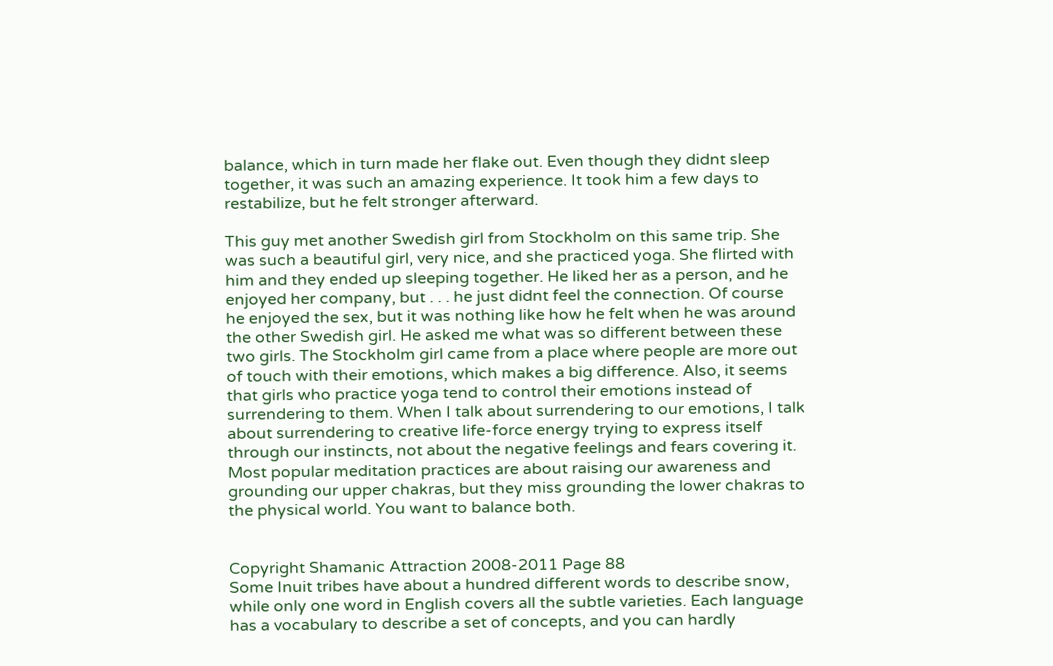balance, which in turn made her flake out. Even though they didnt sleep
together, it was such an amazing experience. It took him a few days to
restabilize, but he felt stronger afterward.

This guy met another Swedish girl from Stockholm on this same trip. She
was such a beautiful girl, very nice, and she practiced yoga. She flirted with
him and they ended up sleeping together. He liked her as a person, and he
enjoyed her company, but . . . he just didnt feel the connection. Of course
he enjoyed the sex, but it was nothing like how he felt when he was around
the other Swedish girl. He asked me what was so different between these
two girls. The Stockholm girl came from a place where people are more out
of touch with their emotions, which makes a big difference. Also, it seems
that girls who practice yoga tend to control their emotions instead of
surrendering to them. When I talk about surrendering to our emotions, I talk
about surrendering to creative life-force energy trying to express itself
through our instincts, not about the negative feelings and fears covering it.
Most popular meditation practices are about raising our awareness and
grounding our upper chakras, but they miss grounding the lower chakras to
the physical world. You want to balance both.


Copyright Shamanic Attraction 2008-2011 Page 88
Some Inuit tribes have about a hundred different words to describe snow,
while only one word in English covers all the subtle varieties. Each language
has a vocabulary to describe a set of concepts, and you can hardly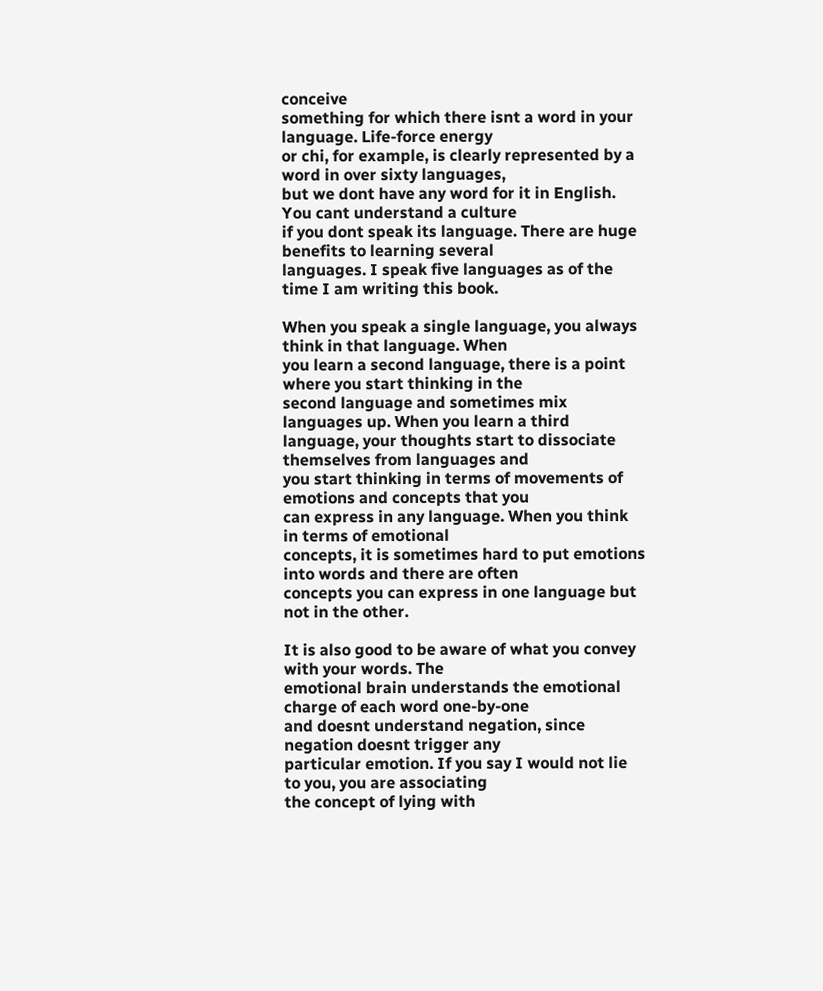conceive
something for which there isnt a word in your language. Life-force energy
or chi, for example, is clearly represented by a word in over sixty languages,
but we dont have any word for it in English. You cant understand a culture
if you dont speak its language. There are huge benefits to learning several
languages. I speak five languages as of the time I am writing this book.

When you speak a single language, you always think in that language. When
you learn a second language, there is a point where you start thinking in the
second language and sometimes mix languages up. When you learn a third
language, your thoughts start to dissociate themselves from languages and
you start thinking in terms of movements of emotions and concepts that you
can express in any language. When you think in terms of emotional
concepts, it is sometimes hard to put emotions into words and there are often
concepts you can express in one language but not in the other.

It is also good to be aware of what you convey with your words. The
emotional brain understands the emotional charge of each word one-by-one
and doesnt understand negation, since negation doesnt trigger any
particular emotion. If you say I would not lie to you, you are associating
the concept of lying with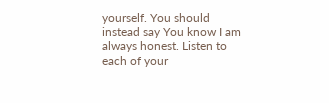yourself. You should instead say You know I am
always honest. Listen to each of your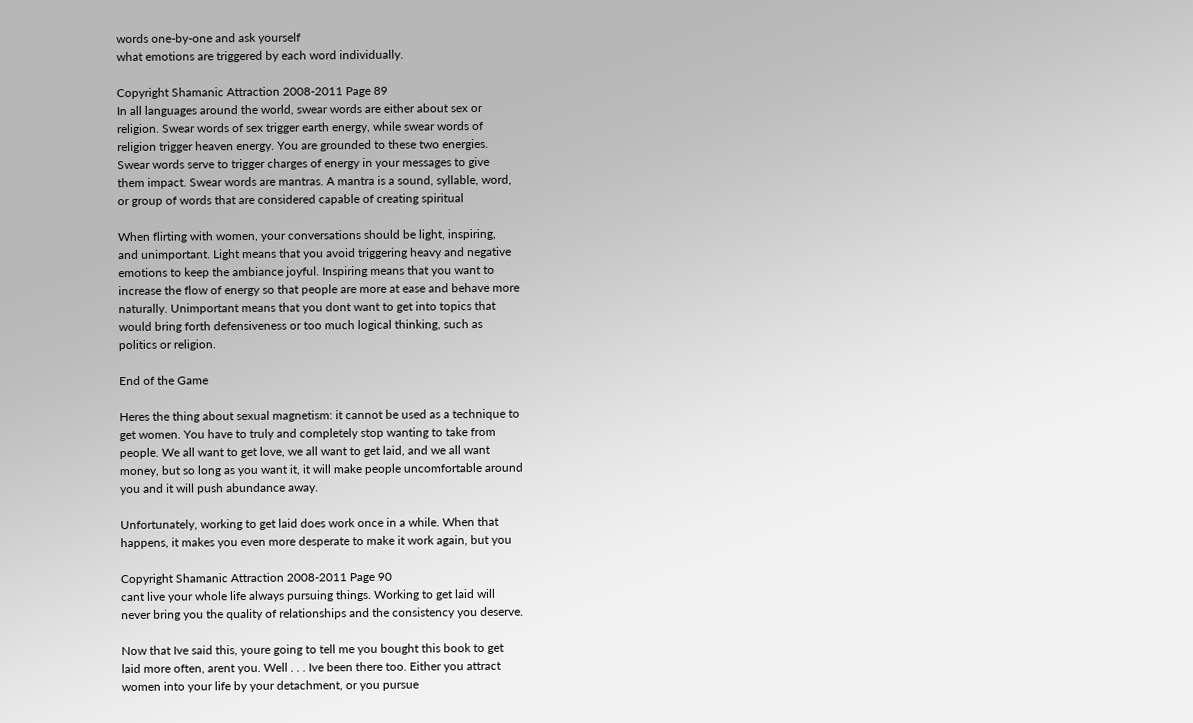words one-by-one and ask yourself
what emotions are triggered by each word individually.

Copyright Shamanic Attraction 2008-2011 Page 89
In all languages around the world, swear words are either about sex or
religion. Swear words of sex trigger earth energy, while swear words of
religion trigger heaven energy. You are grounded to these two energies.
Swear words serve to trigger charges of energy in your messages to give
them impact. Swear words are mantras. A mantra is a sound, syllable, word,
or group of words that are considered capable of creating spiritual

When flirting with women, your conversations should be light, inspiring,
and unimportant. Light means that you avoid triggering heavy and negative
emotions to keep the ambiance joyful. Inspiring means that you want to
increase the flow of energy so that people are more at ease and behave more
naturally. Unimportant means that you dont want to get into topics that
would bring forth defensiveness or too much logical thinking, such as
politics or religion.

End of the Game

Heres the thing about sexual magnetism: it cannot be used as a technique to
get women. You have to truly and completely stop wanting to take from
people. We all want to get love, we all want to get laid, and we all want
money, but so long as you want it, it will make people uncomfortable around
you and it will push abundance away.

Unfortunately, working to get laid does work once in a while. When that
happens, it makes you even more desperate to make it work again, but you

Copyright Shamanic Attraction 2008-2011 Page 90
cant live your whole life always pursuing things. Working to get laid will
never bring you the quality of relationships and the consistency you deserve.

Now that Ive said this, youre going to tell me you bought this book to get
laid more often, arent you. Well . . . Ive been there too. Either you attract
women into your life by your detachment, or you pursue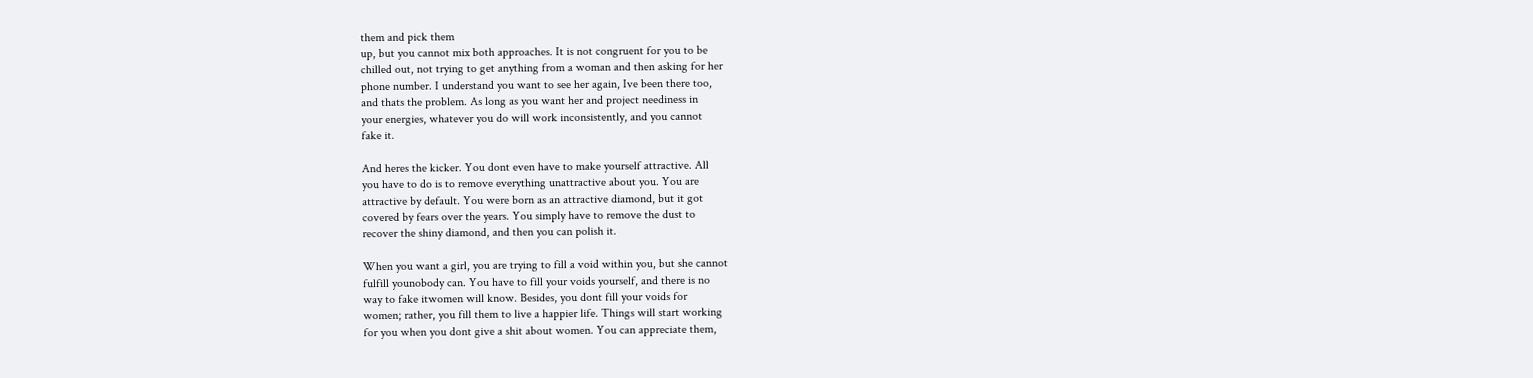them and pick them
up, but you cannot mix both approaches. It is not congruent for you to be
chilled out, not trying to get anything from a woman and then asking for her
phone number. I understand you want to see her again, Ive been there too,
and thats the problem. As long as you want her and project neediness in
your energies, whatever you do will work inconsistently, and you cannot
fake it.

And heres the kicker. You dont even have to make yourself attractive. All
you have to do is to remove everything unattractive about you. You are
attractive by default. You were born as an attractive diamond, but it got
covered by fears over the years. You simply have to remove the dust to
recover the shiny diamond, and then you can polish it.

When you want a girl, you are trying to fill a void within you, but she cannot
fulfill younobody can. You have to fill your voids yourself, and there is no
way to fake itwomen will know. Besides, you dont fill your voids for
women; rather, you fill them to live a happier life. Things will start working
for you when you dont give a shit about women. You can appreciate them,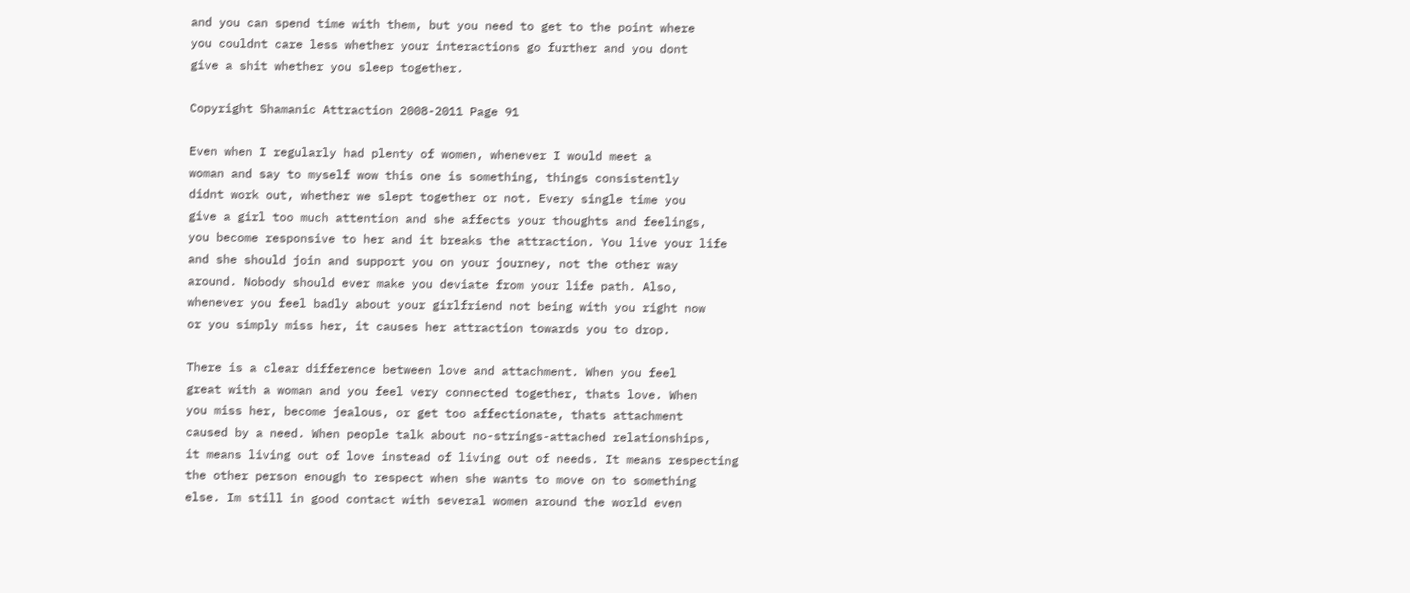and you can spend time with them, but you need to get to the point where
you couldnt care less whether your interactions go further and you dont
give a shit whether you sleep together.

Copyright Shamanic Attraction 2008-2011 Page 91

Even when I regularly had plenty of women, whenever I would meet a
woman and say to myself wow this one is something, things consistently
didnt work out, whether we slept together or not. Every single time you
give a girl too much attention and she affects your thoughts and feelings,
you become responsive to her and it breaks the attraction. You live your life
and she should join and support you on your journey, not the other way
around. Nobody should ever make you deviate from your life path. Also,
whenever you feel badly about your girlfriend not being with you right now
or you simply miss her, it causes her attraction towards you to drop.

There is a clear difference between love and attachment. When you feel
great with a woman and you feel very connected together, thats love. When
you miss her, become jealous, or get too affectionate, thats attachment
caused by a need. When people talk about no-strings-attached relationships,
it means living out of love instead of living out of needs. It means respecting
the other person enough to respect when she wants to move on to something
else. Im still in good contact with several women around the world even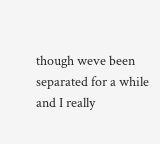though weve been separated for a while and I really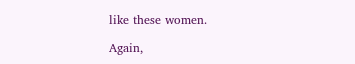like these women.

Again,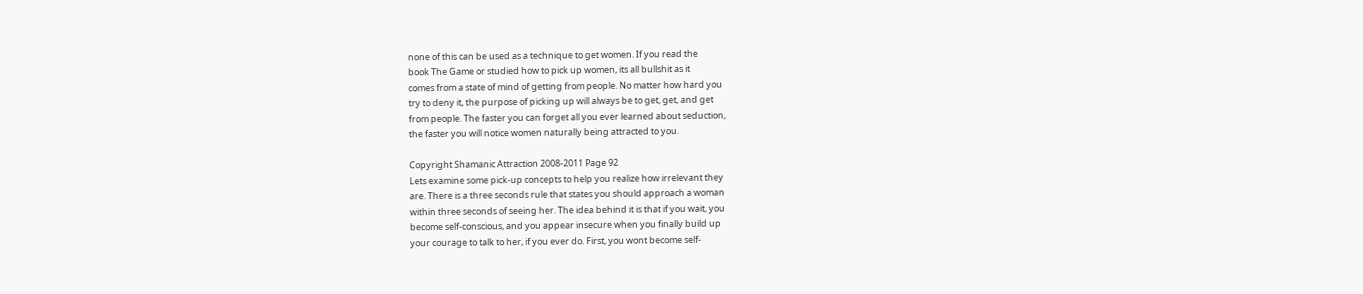none of this can be used as a technique to get women. If you read the
book The Game or studied how to pick up women, its all bullshit as it
comes from a state of mind of getting from people. No matter how hard you
try to deny it, the purpose of picking up will always be to get, get, and get
from people. The faster you can forget all you ever learned about seduction,
the faster you will notice women naturally being attracted to you.

Copyright Shamanic Attraction 2008-2011 Page 92
Lets examine some pick-up concepts to help you realize how irrelevant they
are. There is a three seconds rule that states you should approach a woman
within three seconds of seeing her. The idea behind it is that if you wait, you
become self-conscious, and you appear insecure when you finally build up
your courage to talk to her, if you ever do. First, you wont become self-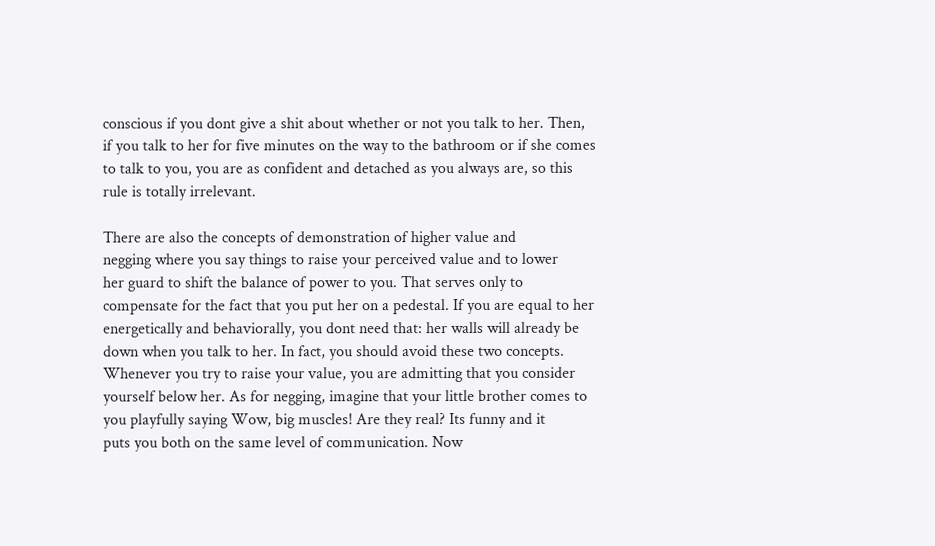conscious if you dont give a shit about whether or not you talk to her. Then,
if you talk to her for five minutes on the way to the bathroom or if she comes
to talk to you, you are as confident and detached as you always are, so this
rule is totally irrelevant.

There are also the concepts of demonstration of higher value and
negging where you say things to raise your perceived value and to lower
her guard to shift the balance of power to you. That serves only to
compensate for the fact that you put her on a pedestal. If you are equal to her
energetically and behaviorally, you dont need that: her walls will already be
down when you talk to her. In fact, you should avoid these two concepts.
Whenever you try to raise your value, you are admitting that you consider
yourself below her. As for negging, imagine that your little brother comes to
you playfully saying Wow, big muscles! Are they real? Its funny and it
puts you both on the same level of communication. Now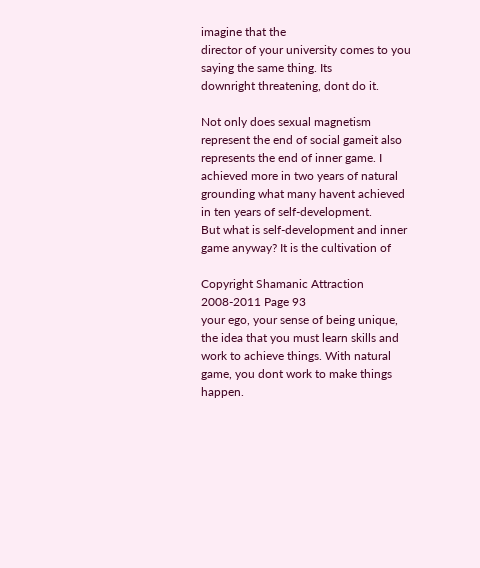imagine that the
director of your university comes to you saying the same thing. Its
downright threatening, dont do it.

Not only does sexual magnetism represent the end of social gameit also
represents the end of inner game. I achieved more in two years of natural
grounding what many havent achieved in ten years of self-development.
But what is self-development and inner game anyway? It is the cultivation of

Copyright Shamanic Attraction 2008-2011 Page 93
your ego, your sense of being unique, the idea that you must learn skills and
work to achieve things. With natural game, you dont work to make things
happen.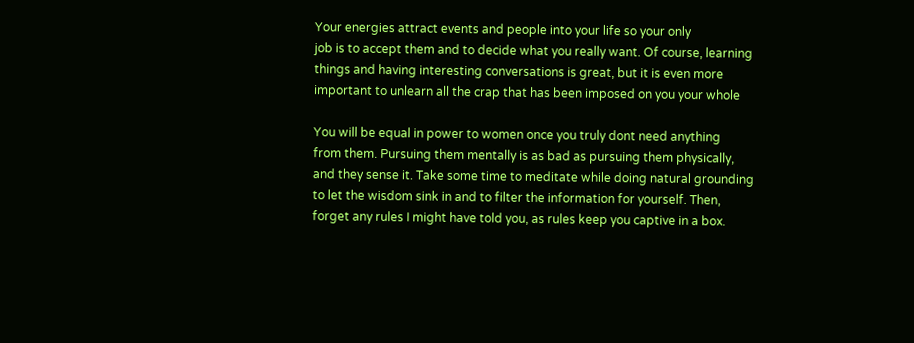Your energies attract events and people into your life so your only
job is to accept them and to decide what you really want. Of course, learning
things and having interesting conversations is great, but it is even more
important to unlearn all the crap that has been imposed on you your whole

You will be equal in power to women once you truly dont need anything
from them. Pursuing them mentally is as bad as pursuing them physically,
and they sense it. Take some time to meditate while doing natural grounding
to let the wisdom sink in and to filter the information for yourself. Then,
forget any rules I might have told you, as rules keep you captive in a box.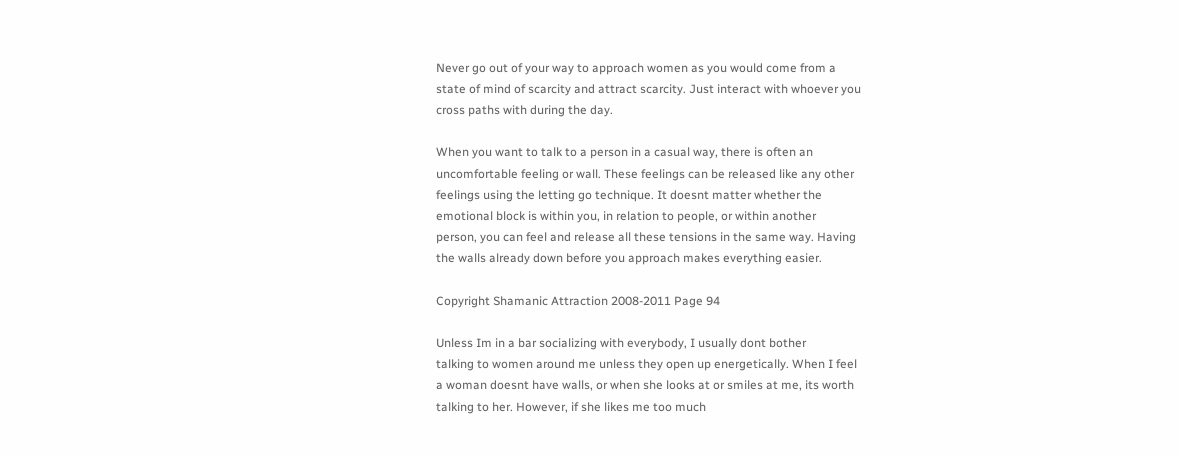Never go out of your way to approach women as you would come from a
state of mind of scarcity and attract scarcity. Just interact with whoever you
cross paths with during the day.

When you want to talk to a person in a casual way, there is often an
uncomfortable feeling or wall. These feelings can be released like any other
feelings using the letting go technique. It doesnt matter whether the
emotional block is within you, in relation to people, or within another
person, you can feel and release all these tensions in the same way. Having
the walls already down before you approach makes everything easier.

Copyright Shamanic Attraction 2008-2011 Page 94

Unless Im in a bar socializing with everybody, I usually dont bother
talking to women around me unless they open up energetically. When I feel
a woman doesnt have walls, or when she looks at or smiles at me, its worth
talking to her. However, if she likes me too much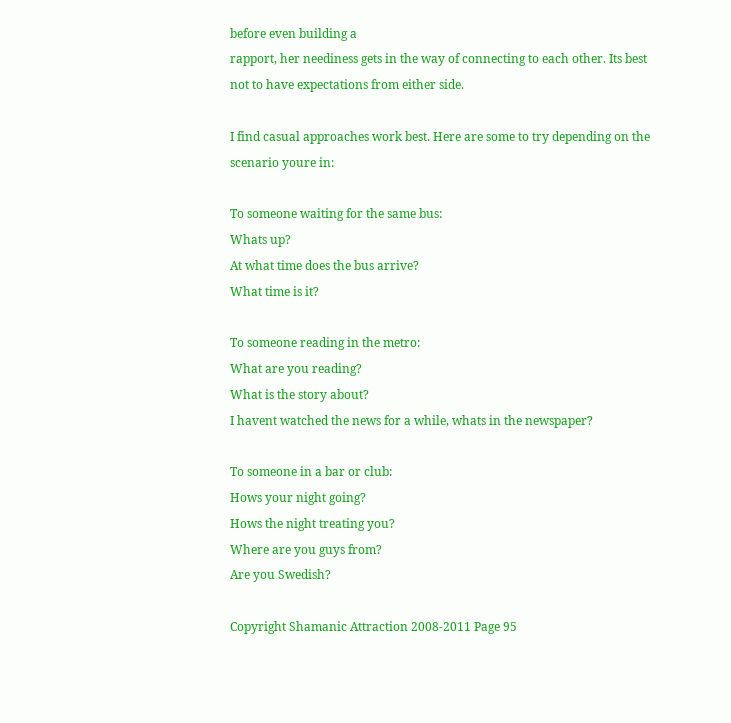before even building a
rapport, her neediness gets in the way of connecting to each other. Its best
not to have expectations from either side.

I find casual approaches work best. Here are some to try depending on the
scenario youre in:

To someone waiting for the same bus:
Whats up?
At what time does the bus arrive?
What time is it?

To someone reading in the metro:
What are you reading?
What is the story about?
I havent watched the news for a while, whats in the newspaper?

To someone in a bar or club:
Hows your night going?
Hows the night treating you?
Where are you guys from?
Are you Swedish?

Copyright Shamanic Attraction 2008-2011 Page 95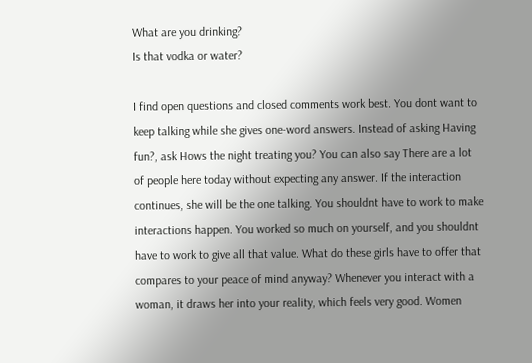What are you drinking?
Is that vodka or water?

I find open questions and closed comments work best. You dont want to
keep talking while she gives one-word answers. Instead of asking Having
fun?, ask Hows the night treating you? You can also say There are a lot
of people here today without expecting any answer. If the interaction
continues, she will be the one talking. You shouldnt have to work to make
interactions happen. You worked so much on yourself, and you shouldnt
have to work to give all that value. What do these girls have to offer that
compares to your peace of mind anyway? Whenever you interact with a
woman, it draws her into your reality, which feels very good. Women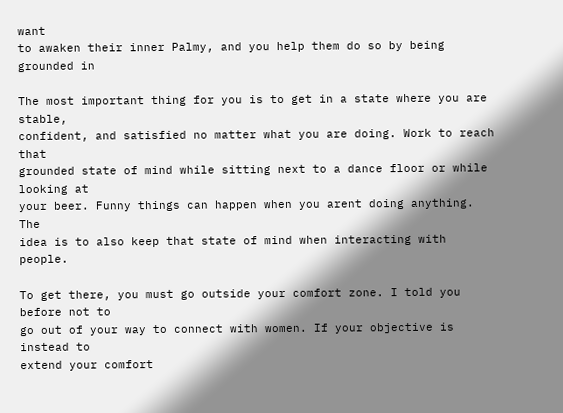want
to awaken their inner Palmy, and you help them do so by being grounded in

The most important thing for you is to get in a state where you are stable,
confident, and satisfied no matter what you are doing. Work to reach that
grounded state of mind while sitting next to a dance floor or while looking at
your beer. Funny things can happen when you arent doing anything. The
idea is to also keep that state of mind when interacting with people.

To get there, you must go outside your comfort zone. I told you before not to
go out of your way to connect with women. If your objective is instead to
extend your comfort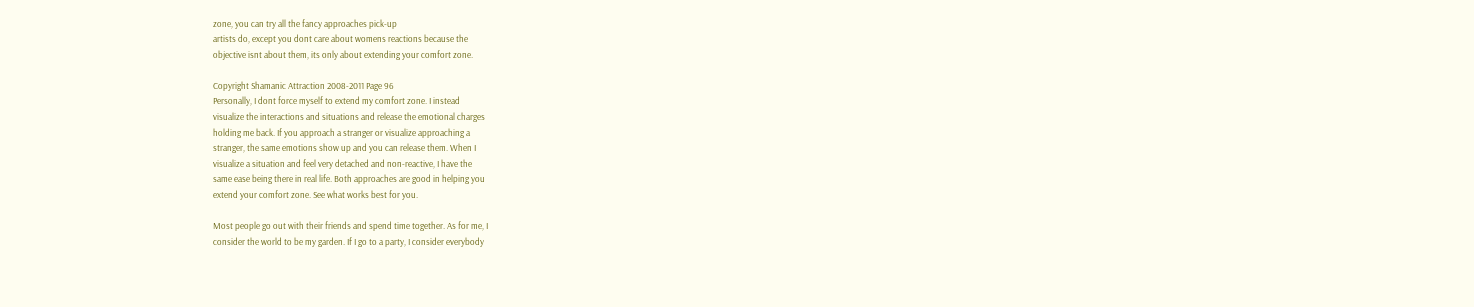zone, you can try all the fancy approaches pick-up
artists do, except you dont care about womens reactions because the
objective isnt about them, its only about extending your comfort zone.

Copyright Shamanic Attraction 2008-2011 Page 96
Personally, I dont force myself to extend my comfort zone. I instead
visualize the interactions and situations and release the emotional charges
holding me back. If you approach a stranger or visualize approaching a
stranger, the same emotions show up and you can release them. When I
visualize a situation and feel very detached and non-reactive, I have the
same ease being there in real life. Both approaches are good in helping you
extend your comfort zone. See what works best for you.

Most people go out with their friends and spend time together. As for me, I
consider the world to be my garden. If I go to a party, I consider everybody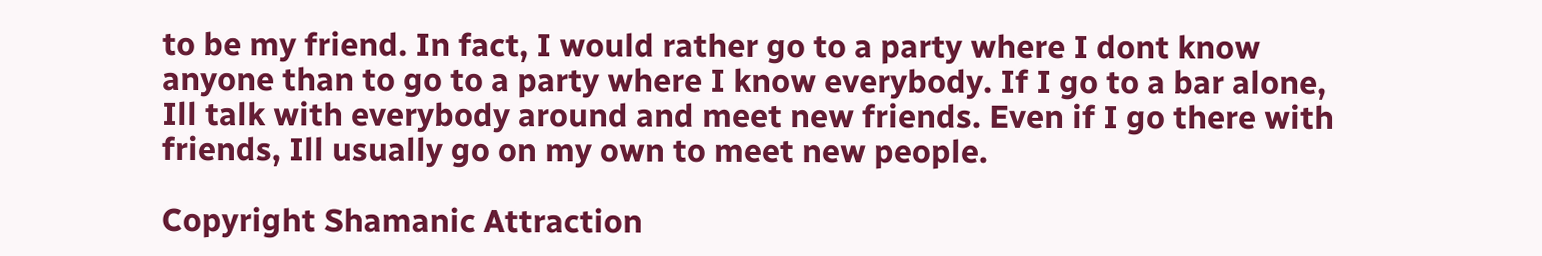to be my friend. In fact, I would rather go to a party where I dont know
anyone than to go to a party where I know everybody. If I go to a bar alone,
Ill talk with everybody around and meet new friends. Even if I go there with
friends, Ill usually go on my own to meet new people.

Copyright Shamanic Attraction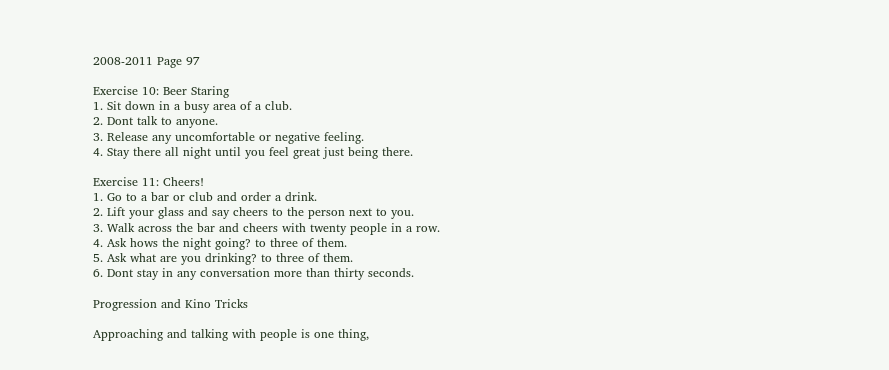2008-2011 Page 97

Exercise 10: Beer Staring
1. Sit down in a busy area of a club.
2. Dont talk to anyone.
3. Release any uncomfortable or negative feeling.
4. Stay there all night until you feel great just being there.

Exercise 11: Cheers!
1. Go to a bar or club and order a drink.
2. Lift your glass and say cheers to the person next to you.
3. Walk across the bar and cheers with twenty people in a row.
4. Ask hows the night going? to three of them.
5. Ask what are you drinking? to three of them.
6. Dont stay in any conversation more than thirty seconds.

Progression and Kino Tricks

Approaching and talking with people is one thing,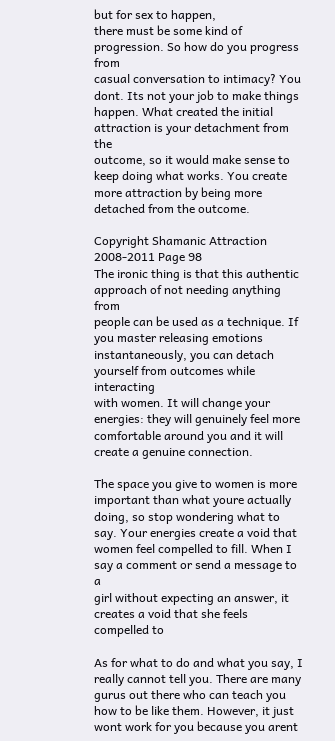but for sex to happen,
there must be some kind of progression. So how do you progress from
casual conversation to intimacy? You dont. Its not your job to make things
happen. What created the initial attraction is your detachment from the
outcome, so it would make sense to keep doing what works. You create
more attraction by being more detached from the outcome.

Copyright Shamanic Attraction 2008-2011 Page 98
The ironic thing is that this authentic approach of not needing anything from
people can be used as a technique. If you master releasing emotions
instantaneously, you can detach yourself from outcomes while interacting
with women. It will change your energies: they will genuinely feel more
comfortable around you and it will create a genuine connection.

The space you give to women is more important than what youre actually
doing, so stop wondering what to say. Your energies create a void that
women feel compelled to fill. When I say a comment or send a message to a
girl without expecting an answer, it creates a void that she feels compelled to

As for what to do and what you say, I really cannot tell you. There are many
gurus out there who can teach you how to be like them. However, it just
wont work for you because you arent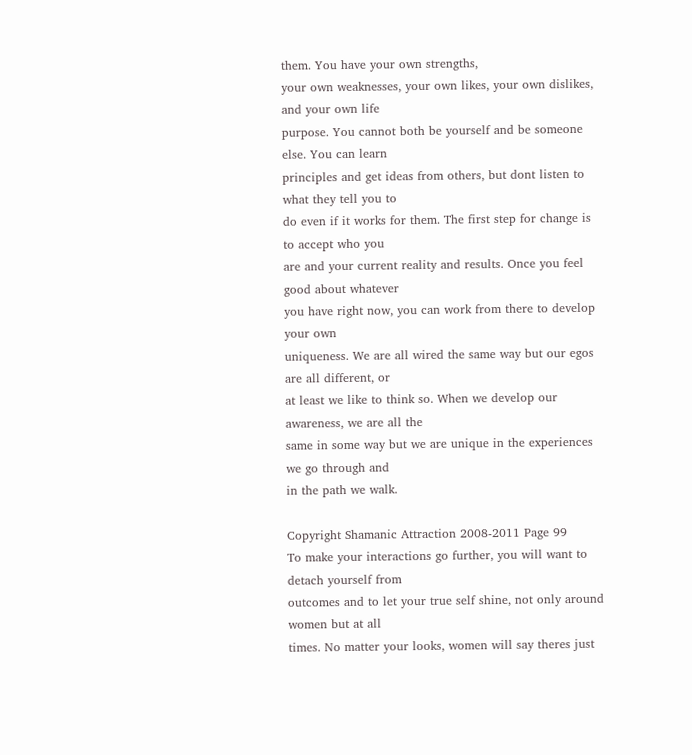them. You have your own strengths,
your own weaknesses, your own likes, your own dislikes, and your own life
purpose. You cannot both be yourself and be someone else. You can learn
principles and get ideas from others, but dont listen to what they tell you to
do even if it works for them. The first step for change is to accept who you
are and your current reality and results. Once you feel good about whatever
you have right now, you can work from there to develop your own
uniqueness. We are all wired the same way but our egos are all different, or
at least we like to think so. When we develop our awareness, we are all the
same in some way but we are unique in the experiences we go through and
in the path we walk.

Copyright Shamanic Attraction 2008-2011 Page 99
To make your interactions go further, you will want to detach yourself from
outcomes and to let your true self shine, not only around women but at all
times. No matter your looks, women will say theres just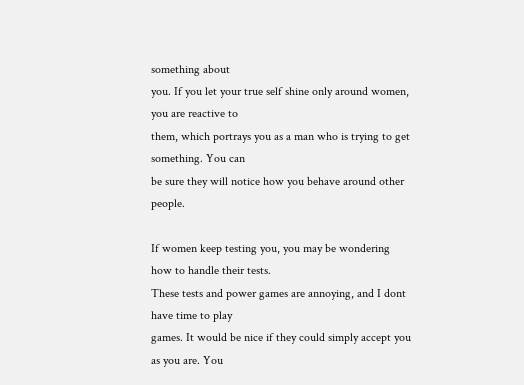something about
you. If you let your true self shine only around women, you are reactive to
them, which portrays you as a man who is trying to get something. You can
be sure they will notice how you behave around other people.

If women keep testing you, you may be wondering how to handle their tests.
These tests and power games are annoying, and I dont have time to play
games. It would be nice if they could simply accept you as you are. You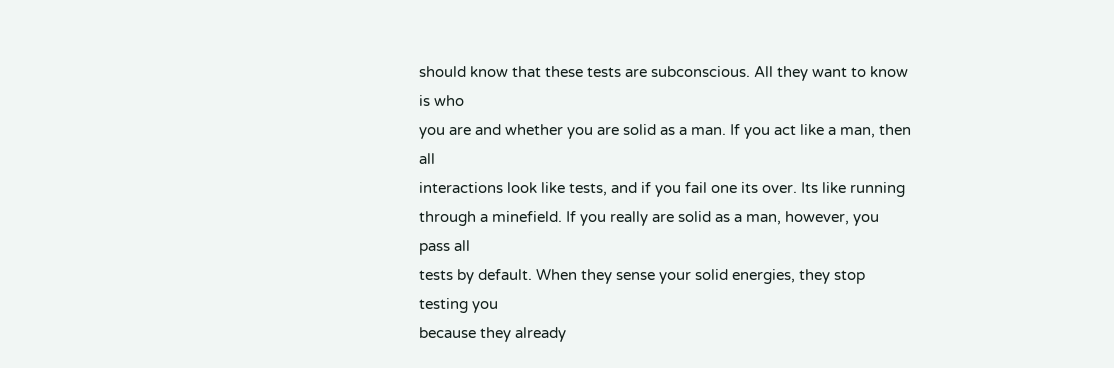should know that these tests are subconscious. All they want to know is who
you are and whether you are solid as a man. If you act like a man, then all
interactions look like tests, and if you fail one its over. Its like running
through a minefield. If you really are solid as a man, however, you pass all
tests by default. When they sense your solid energies, they stop testing you
because they already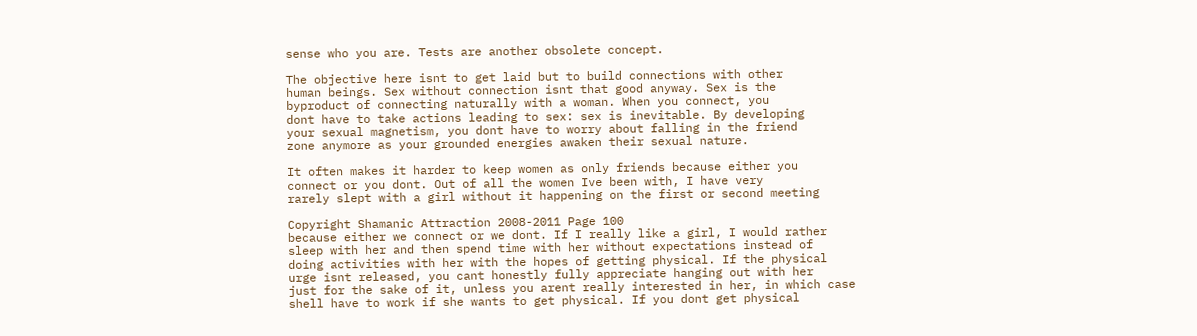sense who you are. Tests are another obsolete concept.

The objective here isnt to get laid but to build connections with other
human beings. Sex without connection isnt that good anyway. Sex is the
byproduct of connecting naturally with a woman. When you connect, you
dont have to take actions leading to sex: sex is inevitable. By developing
your sexual magnetism, you dont have to worry about falling in the friend
zone anymore as your grounded energies awaken their sexual nature.

It often makes it harder to keep women as only friends because either you
connect or you dont. Out of all the women Ive been with, I have very
rarely slept with a girl without it happening on the first or second meeting

Copyright Shamanic Attraction 2008-2011 Page 100
because either we connect or we dont. If I really like a girl, I would rather
sleep with her and then spend time with her without expectations instead of
doing activities with her with the hopes of getting physical. If the physical
urge isnt released, you cant honestly fully appreciate hanging out with her
just for the sake of it, unless you arent really interested in her, in which case
shell have to work if she wants to get physical. If you dont get physical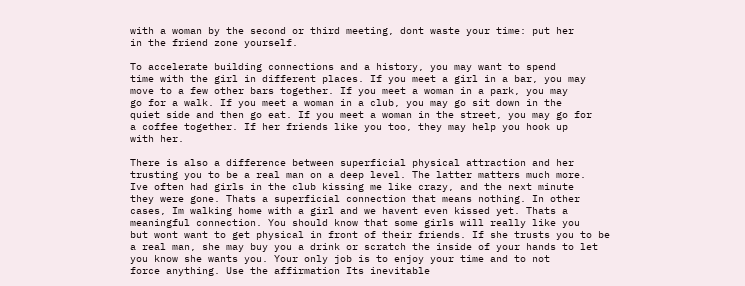with a woman by the second or third meeting, dont waste your time: put her
in the friend zone yourself.

To accelerate building connections and a history, you may want to spend
time with the girl in different places. If you meet a girl in a bar, you may
move to a few other bars together. If you meet a woman in a park, you may
go for a walk. If you meet a woman in a club, you may go sit down in the
quiet side and then go eat. If you meet a woman in the street, you may go for
a coffee together. If her friends like you too, they may help you hook up
with her.

There is also a difference between superficial physical attraction and her
trusting you to be a real man on a deep level. The latter matters much more.
Ive often had girls in the club kissing me like crazy, and the next minute
they were gone. Thats a superficial connection that means nothing. In other
cases, Im walking home with a girl and we havent even kissed yet. Thats a
meaningful connection. You should know that some girls will really like you
but wont want to get physical in front of their friends. If she trusts you to be
a real man, she may buy you a drink or scratch the inside of your hands to let
you know she wants you. Your only job is to enjoy your time and to not
force anything. Use the affirmation Its inevitable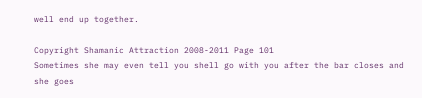well end up together.

Copyright Shamanic Attraction 2008-2011 Page 101
Sometimes she may even tell you shell go with you after the bar closes and
she goes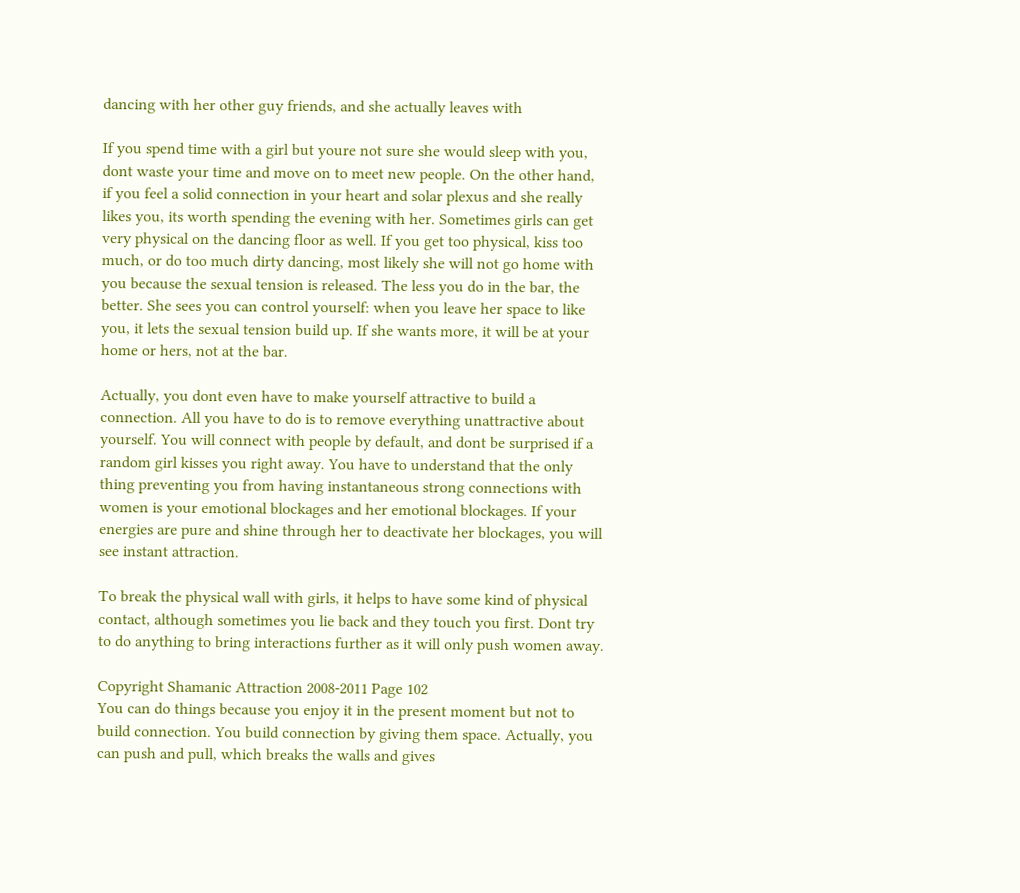dancing with her other guy friends, and she actually leaves with

If you spend time with a girl but youre not sure she would sleep with you,
dont waste your time and move on to meet new people. On the other hand,
if you feel a solid connection in your heart and solar plexus and she really
likes you, its worth spending the evening with her. Sometimes girls can get
very physical on the dancing floor as well. If you get too physical, kiss too
much, or do too much dirty dancing, most likely she will not go home with
you because the sexual tension is released. The less you do in the bar, the
better. She sees you can control yourself: when you leave her space to like
you, it lets the sexual tension build up. If she wants more, it will be at your
home or hers, not at the bar.

Actually, you dont even have to make yourself attractive to build a
connection. All you have to do is to remove everything unattractive about
yourself. You will connect with people by default, and dont be surprised if a
random girl kisses you right away. You have to understand that the only
thing preventing you from having instantaneous strong connections with
women is your emotional blockages and her emotional blockages. If your
energies are pure and shine through her to deactivate her blockages, you will
see instant attraction.

To break the physical wall with girls, it helps to have some kind of physical
contact, although sometimes you lie back and they touch you first. Dont try
to do anything to bring interactions further as it will only push women away.

Copyright Shamanic Attraction 2008-2011 Page 102
You can do things because you enjoy it in the present moment but not to
build connection. You build connection by giving them space. Actually, you
can push and pull, which breaks the walls and gives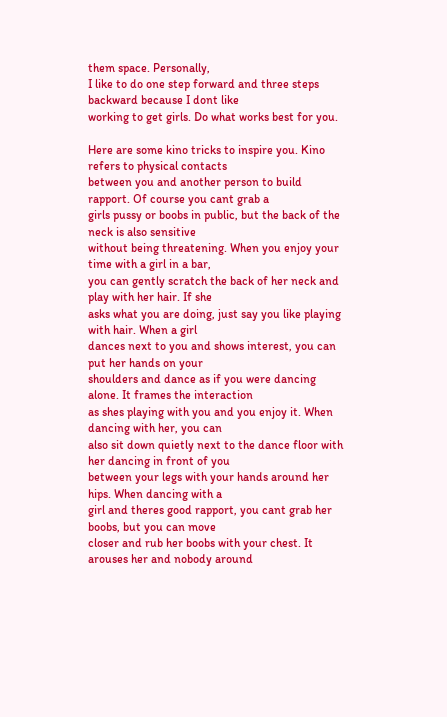them space. Personally,
I like to do one step forward and three steps backward because I dont like
working to get girls. Do what works best for you.

Here are some kino tricks to inspire you. Kino refers to physical contacts
between you and another person to build rapport. Of course you cant grab a
girls pussy or boobs in public, but the back of the neck is also sensitive
without being threatening. When you enjoy your time with a girl in a bar,
you can gently scratch the back of her neck and play with her hair. If she
asks what you are doing, just say you like playing with hair. When a girl
dances next to you and shows interest, you can put her hands on your
shoulders and dance as if you were dancing alone. It frames the interaction
as shes playing with you and you enjoy it. When dancing with her, you can
also sit down quietly next to the dance floor with her dancing in front of you
between your legs with your hands around her hips. When dancing with a
girl and theres good rapport, you cant grab her boobs, but you can move
closer and rub her boobs with your chest. It arouses her and nobody around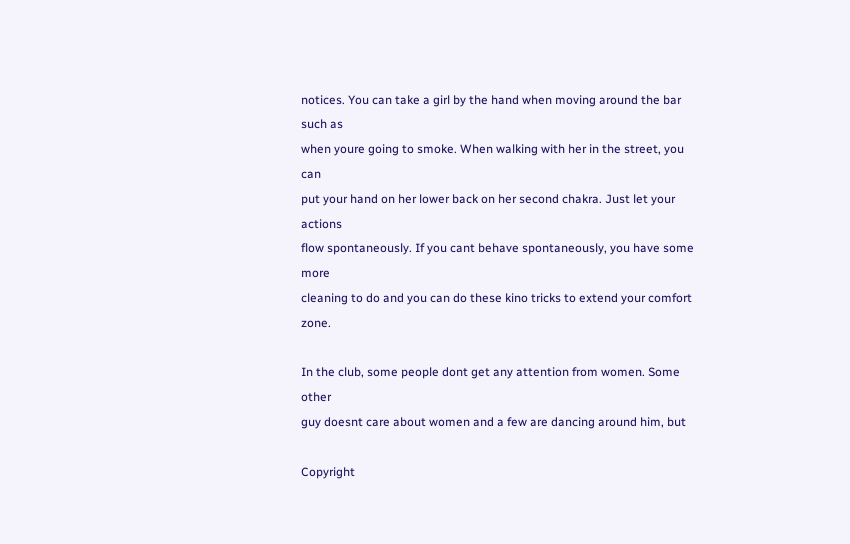notices. You can take a girl by the hand when moving around the bar such as
when youre going to smoke. When walking with her in the street, you can
put your hand on her lower back on her second chakra. Just let your actions
flow spontaneously. If you cant behave spontaneously, you have some more
cleaning to do and you can do these kino tricks to extend your comfort zone.

In the club, some people dont get any attention from women. Some other
guy doesnt care about women and a few are dancing around him, but

Copyright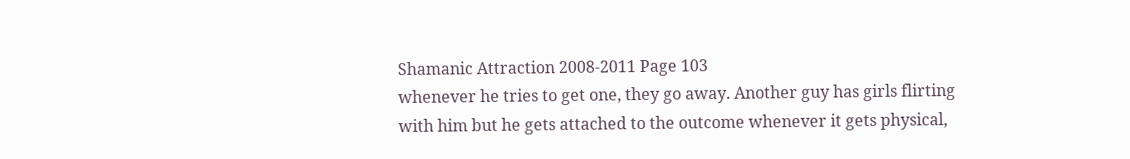Shamanic Attraction 2008-2011 Page 103
whenever he tries to get one, they go away. Another guy has girls flirting
with him but he gets attached to the outcome whenever it gets physical,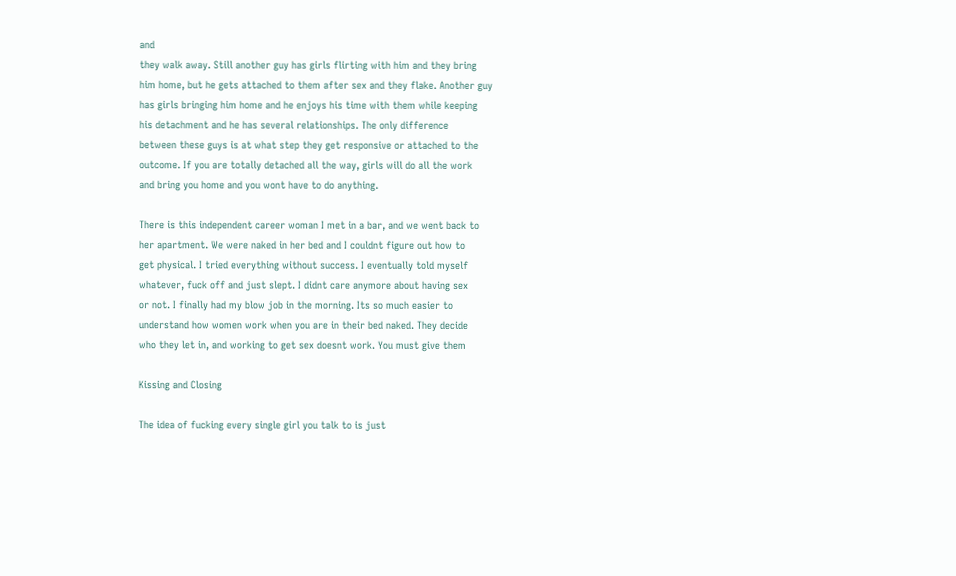and
they walk away. Still another guy has girls flirting with him and they bring
him home, but he gets attached to them after sex and they flake. Another guy
has girls bringing him home and he enjoys his time with them while keeping
his detachment and he has several relationships. The only difference
between these guys is at what step they get responsive or attached to the
outcome. If you are totally detached all the way, girls will do all the work
and bring you home and you wont have to do anything.

There is this independent career woman I met in a bar, and we went back to
her apartment. We were naked in her bed and I couldnt figure out how to
get physical. I tried everything without success. I eventually told myself
whatever, fuck off and just slept. I didnt care anymore about having sex
or not. I finally had my blow job in the morning. Its so much easier to
understand how women work when you are in their bed naked. They decide
who they let in, and working to get sex doesnt work. You must give them

Kissing and Closing

The idea of fucking every single girl you talk to is just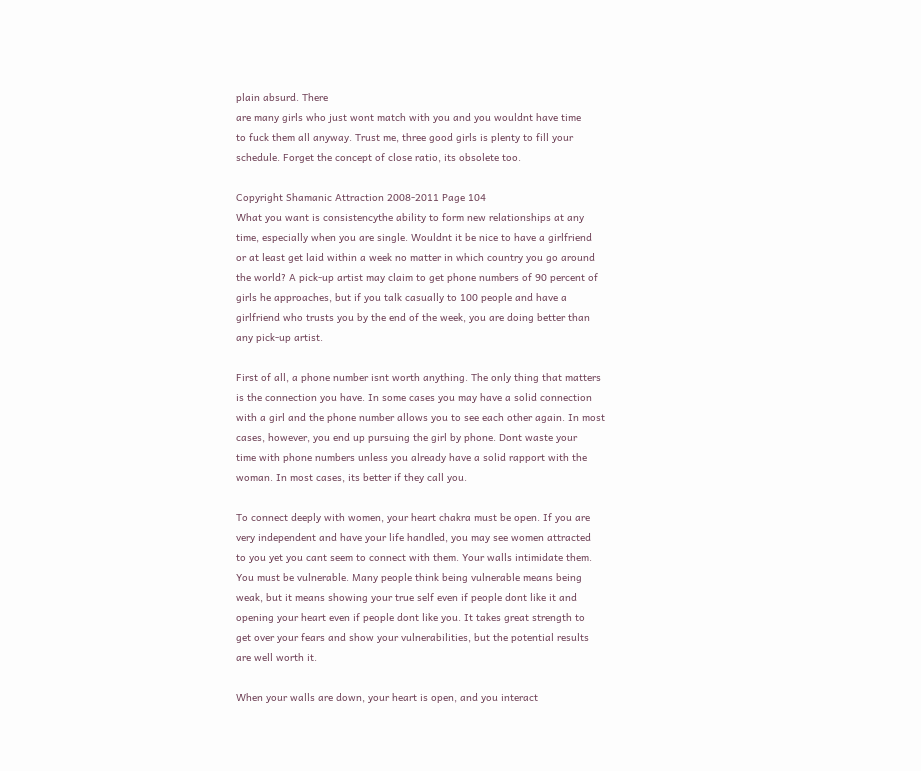plain absurd. There
are many girls who just wont match with you and you wouldnt have time
to fuck them all anyway. Trust me, three good girls is plenty to fill your
schedule. Forget the concept of close ratio, its obsolete too.

Copyright Shamanic Attraction 2008-2011 Page 104
What you want is consistencythe ability to form new relationships at any
time, especially when you are single. Wouldnt it be nice to have a girlfriend
or at least get laid within a week no matter in which country you go around
the world? A pick-up artist may claim to get phone numbers of 90 percent of
girls he approaches, but if you talk casually to 100 people and have a
girlfriend who trusts you by the end of the week, you are doing better than
any pick-up artist.

First of all, a phone number isnt worth anything. The only thing that matters
is the connection you have. In some cases you may have a solid connection
with a girl and the phone number allows you to see each other again. In most
cases, however, you end up pursuing the girl by phone. Dont waste your
time with phone numbers unless you already have a solid rapport with the
woman. In most cases, its better if they call you.

To connect deeply with women, your heart chakra must be open. If you are
very independent and have your life handled, you may see women attracted
to you yet you cant seem to connect with them. Your walls intimidate them.
You must be vulnerable. Many people think being vulnerable means being
weak, but it means showing your true self even if people dont like it and
opening your heart even if people dont like you. It takes great strength to
get over your fears and show your vulnerabilities, but the potential results
are well worth it.

When your walls are down, your heart is open, and you interact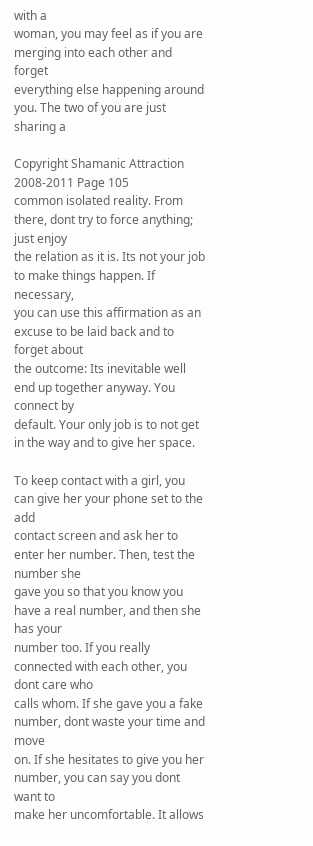with a
woman, you may feel as if you are merging into each other and forget
everything else happening around you. The two of you are just sharing a

Copyright Shamanic Attraction 2008-2011 Page 105
common isolated reality. From there, dont try to force anything; just enjoy
the relation as it is. Its not your job to make things happen. If necessary,
you can use this affirmation as an excuse to be laid back and to forget about
the outcome: Its inevitable well end up together anyway. You connect by
default. Your only job is to not get in the way and to give her space.

To keep contact with a girl, you can give her your phone set to the add
contact screen and ask her to enter her number. Then, test the number she
gave you so that you know you have a real number, and then she has your
number too. If you really connected with each other, you dont care who
calls whom. If she gave you a fake number, dont waste your time and move
on. If she hesitates to give you her number, you can say you dont want to
make her uncomfortable. It allows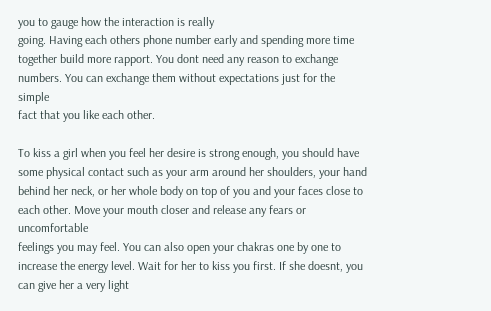you to gauge how the interaction is really
going. Having each others phone number early and spending more time
together build more rapport. You dont need any reason to exchange
numbers. You can exchange them without expectations just for the simple
fact that you like each other.

To kiss a girl when you feel her desire is strong enough, you should have
some physical contact such as your arm around her shoulders, your hand
behind her neck, or her whole body on top of you and your faces close to
each other. Move your mouth closer and release any fears or uncomfortable
feelings you may feel. You can also open your chakras one by one to
increase the energy level. Wait for her to kiss you first. If she doesnt, you
can give her a very light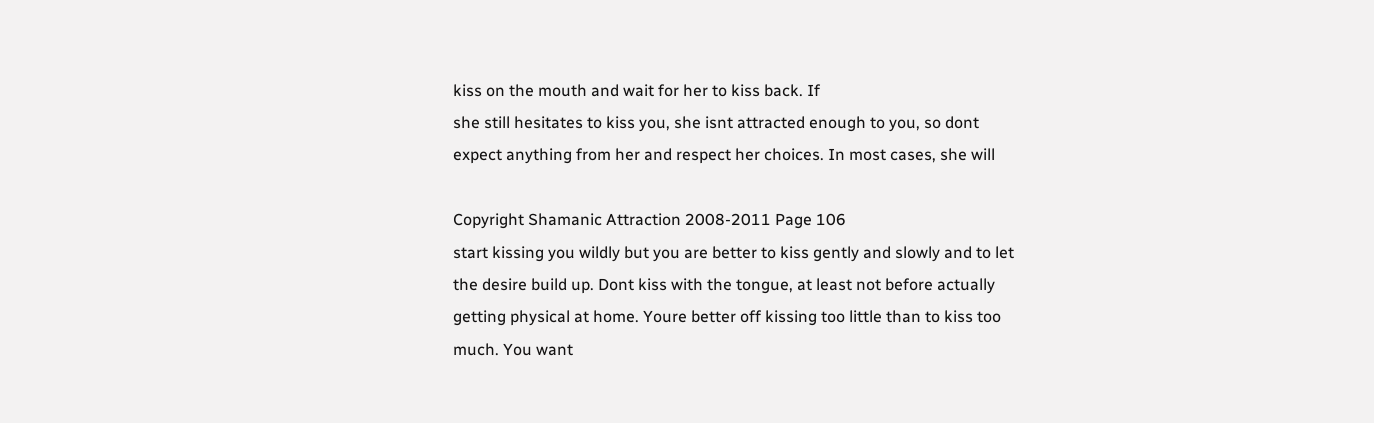kiss on the mouth and wait for her to kiss back. If
she still hesitates to kiss you, she isnt attracted enough to you, so dont
expect anything from her and respect her choices. In most cases, she will

Copyright Shamanic Attraction 2008-2011 Page 106
start kissing you wildly but you are better to kiss gently and slowly and to let
the desire build up. Dont kiss with the tongue, at least not before actually
getting physical at home. Youre better off kissing too little than to kiss too
much. You want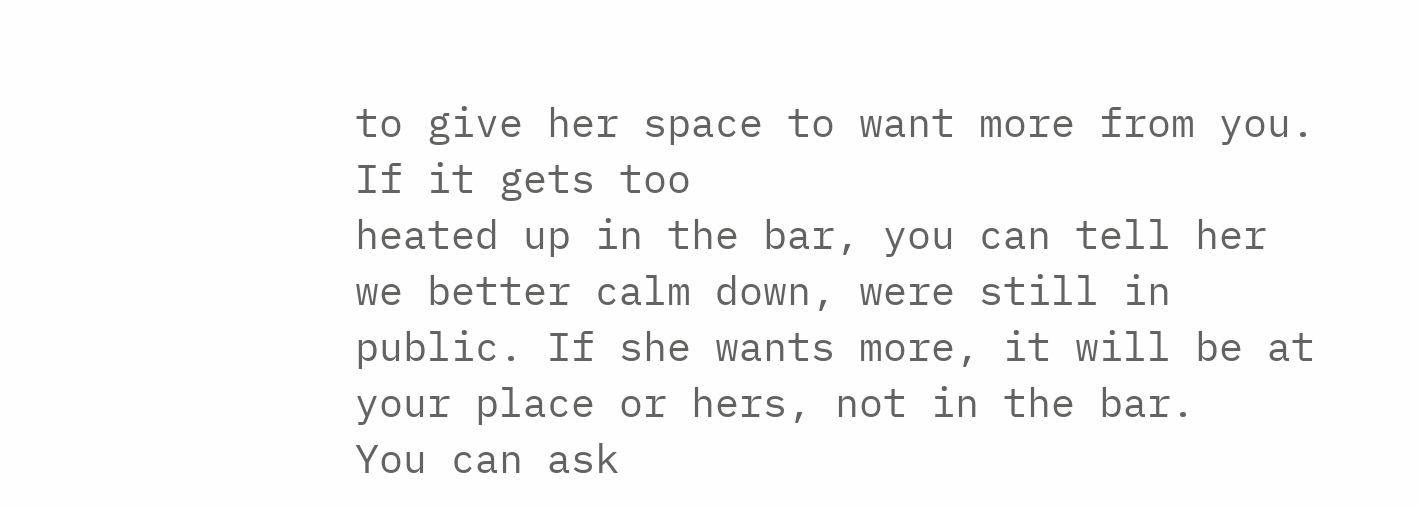to give her space to want more from you. If it gets too
heated up in the bar, you can tell her we better calm down, were still in
public. If she wants more, it will be at your place or hers, not in the bar.
You can ask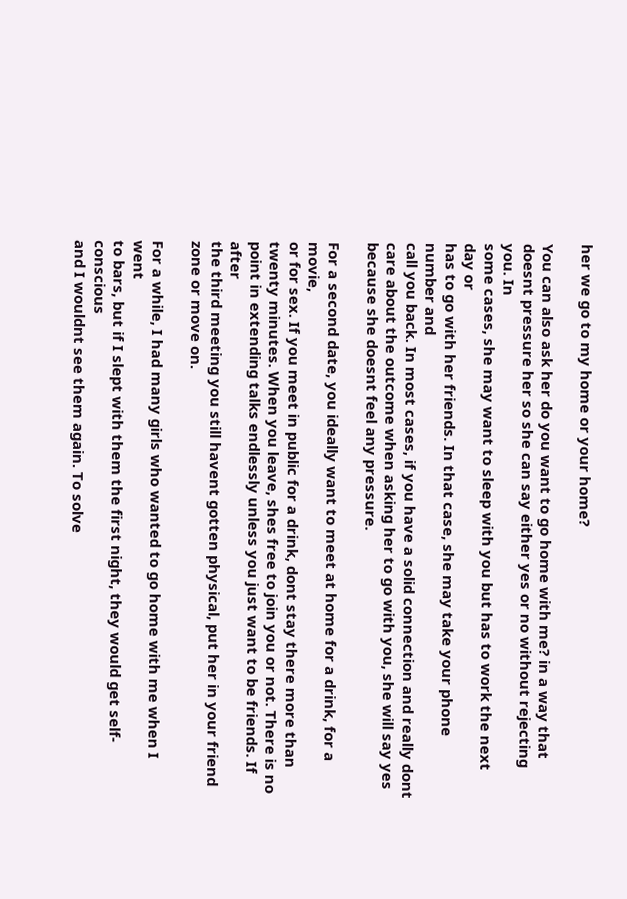her we go to my home or your home?

You can also ask her do you want to go home with me? in a way that
doesnt pressure her so she can say either yes or no without rejecting you. In
some cases, she may want to sleep with you but has to work the next day or
has to go with her friends. In that case, she may take your phone number and
call you back. In most cases, if you have a solid connection and really dont
care about the outcome when asking her to go with you, she will say yes
because she doesnt feel any pressure.

For a second date, you ideally want to meet at home for a drink, for a movie,
or for sex. If you meet in public for a drink, dont stay there more than
twenty minutes. When you leave, shes free to join you or not. There is no
point in extending talks endlessly unless you just want to be friends. If after
the third meeting you still havent gotten physical, put her in your friend
zone or move on.

For a while, I had many girls who wanted to go home with me when I went
to bars, but if I slept with them the first night, they would get self-conscious
and I wouldnt see them again. To solve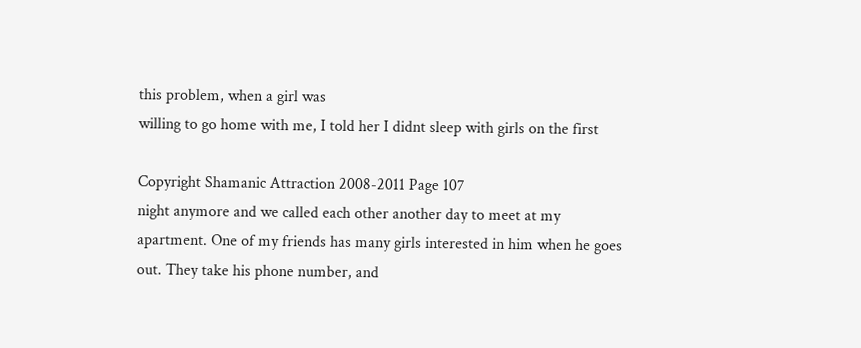this problem, when a girl was
willing to go home with me, I told her I didnt sleep with girls on the first

Copyright Shamanic Attraction 2008-2011 Page 107
night anymore and we called each other another day to meet at my
apartment. One of my friends has many girls interested in him when he goes
out. They take his phone number, and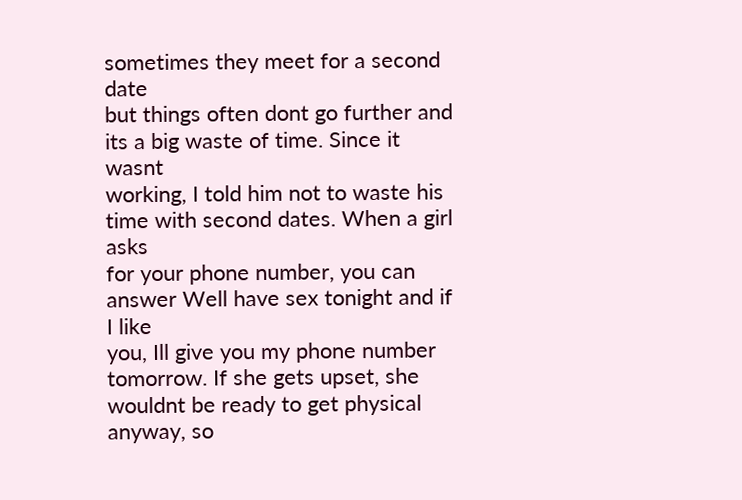sometimes they meet for a second date
but things often dont go further and its a big waste of time. Since it wasnt
working, I told him not to waste his time with second dates. When a girl asks
for your phone number, you can answer Well have sex tonight and if I like
you, Ill give you my phone number tomorrow. If she gets upset, she
wouldnt be ready to get physical anyway, so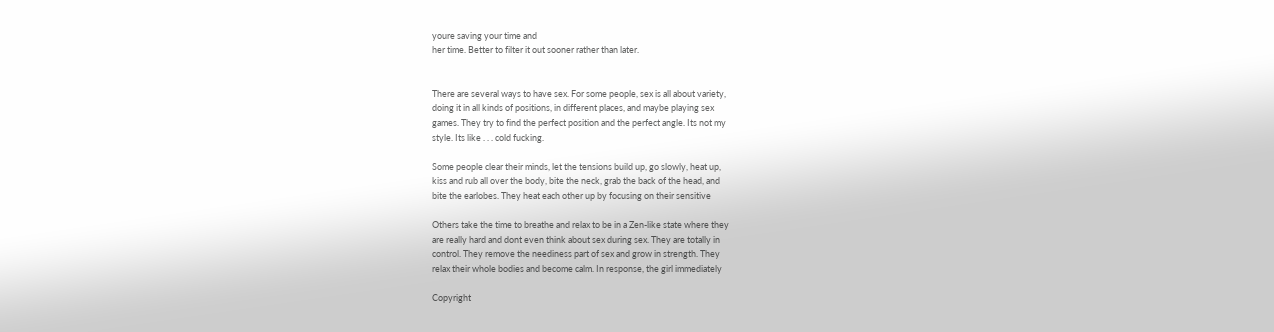youre saving your time and
her time. Better to filter it out sooner rather than later.


There are several ways to have sex. For some people, sex is all about variety,
doing it in all kinds of positions, in different places, and maybe playing sex
games. They try to find the perfect position and the perfect angle. Its not my
style. Its like . . . cold fucking.

Some people clear their minds, let the tensions build up, go slowly, heat up,
kiss and rub all over the body, bite the neck, grab the back of the head, and
bite the earlobes. They heat each other up by focusing on their sensitive

Others take the time to breathe and relax to be in a Zen-like state where they
are really hard and dont even think about sex during sex. They are totally in
control. They remove the neediness part of sex and grow in strength. They
relax their whole bodies and become calm. In response, the girl immediately

Copyright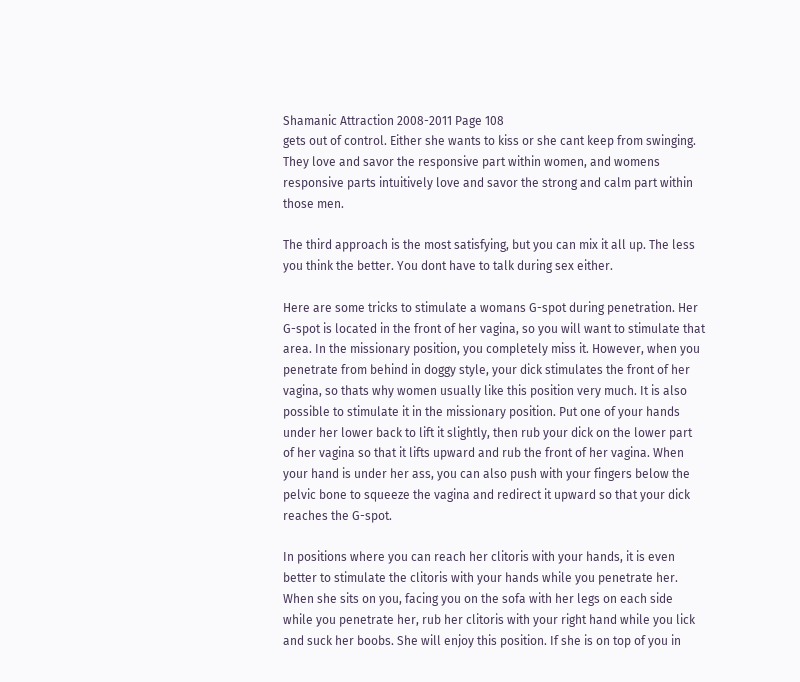Shamanic Attraction 2008-2011 Page 108
gets out of control. Either she wants to kiss or she cant keep from swinging.
They love and savor the responsive part within women, and womens
responsive parts intuitively love and savor the strong and calm part within
those men.

The third approach is the most satisfying, but you can mix it all up. The less
you think the better. You dont have to talk during sex either.

Here are some tricks to stimulate a womans G-spot during penetration. Her
G-spot is located in the front of her vagina, so you will want to stimulate that
area. In the missionary position, you completely miss it. However, when you
penetrate from behind in doggy style, your dick stimulates the front of her
vagina, so thats why women usually like this position very much. It is also
possible to stimulate it in the missionary position. Put one of your hands
under her lower back to lift it slightly, then rub your dick on the lower part
of her vagina so that it lifts upward and rub the front of her vagina. When
your hand is under her ass, you can also push with your fingers below the
pelvic bone to squeeze the vagina and redirect it upward so that your dick
reaches the G-spot.

In positions where you can reach her clitoris with your hands, it is even
better to stimulate the clitoris with your hands while you penetrate her.
When she sits on you, facing you on the sofa with her legs on each side
while you penetrate her, rub her clitoris with your right hand while you lick
and suck her boobs. She will enjoy this position. If she is on top of you in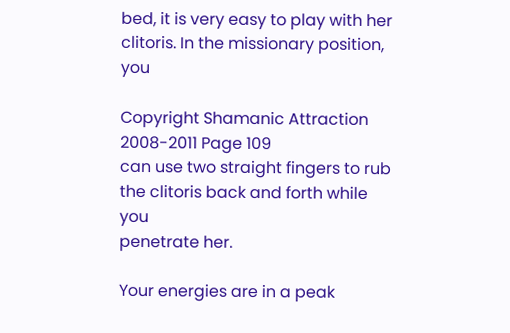bed, it is very easy to play with her clitoris. In the missionary position, you

Copyright Shamanic Attraction 2008-2011 Page 109
can use two straight fingers to rub the clitoris back and forth while you
penetrate her.

Your energies are in a peak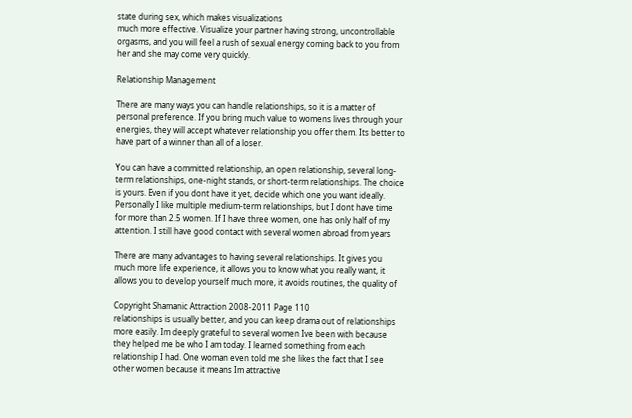state during sex, which makes visualizations
much more effective. Visualize your partner having strong, uncontrollable
orgasms, and you will feel a rush of sexual energy coming back to you from
her and she may come very quickly.

Relationship Management

There are many ways you can handle relationships, so it is a matter of
personal preference. If you bring much value to womens lives through your
energies, they will accept whatever relationship you offer them. Its better to
have part of a winner than all of a loser.

You can have a committed relationship, an open relationship, several long-
term relationships, one-night stands, or short-term relationships. The choice
is yours. Even if you dont have it yet, decide which one you want ideally.
Personally I like multiple medium-term relationships, but I dont have time
for more than 2.5 women. If I have three women, one has only half of my
attention. I still have good contact with several women abroad from years

There are many advantages to having several relationships. It gives you
much more life experience, it allows you to know what you really want, it
allows you to develop yourself much more, it avoids routines, the quality of

Copyright Shamanic Attraction 2008-2011 Page 110
relationships is usually better, and you can keep drama out of relationships
more easily. Im deeply grateful to several women Ive been with because
they helped me be who I am today. I learned something from each
relationship I had. One woman even told me she likes the fact that I see
other women because it means Im attractive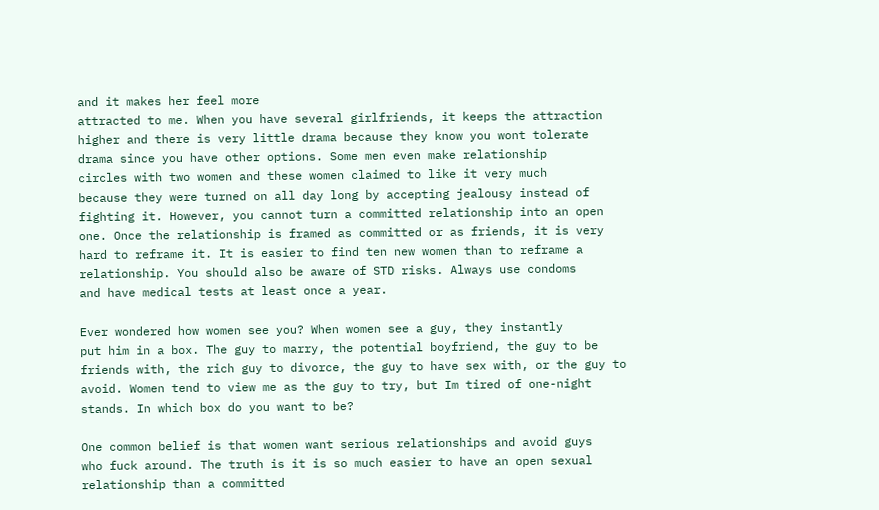and it makes her feel more
attracted to me. When you have several girlfriends, it keeps the attraction
higher and there is very little drama because they know you wont tolerate
drama since you have other options. Some men even make relationship
circles with two women and these women claimed to like it very much
because they were turned on all day long by accepting jealousy instead of
fighting it. However, you cannot turn a committed relationship into an open
one. Once the relationship is framed as committed or as friends, it is very
hard to reframe it. It is easier to find ten new women than to reframe a
relationship. You should also be aware of STD risks. Always use condoms
and have medical tests at least once a year.

Ever wondered how women see you? When women see a guy, they instantly
put him in a box. The guy to marry, the potential boyfriend, the guy to be
friends with, the rich guy to divorce, the guy to have sex with, or the guy to
avoid. Women tend to view me as the guy to try, but Im tired of one-night
stands. In which box do you want to be?

One common belief is that women want serious relationships and avoid guys
who fuck around. The truth is it is so much easier to have an open sexual
relationship than a committed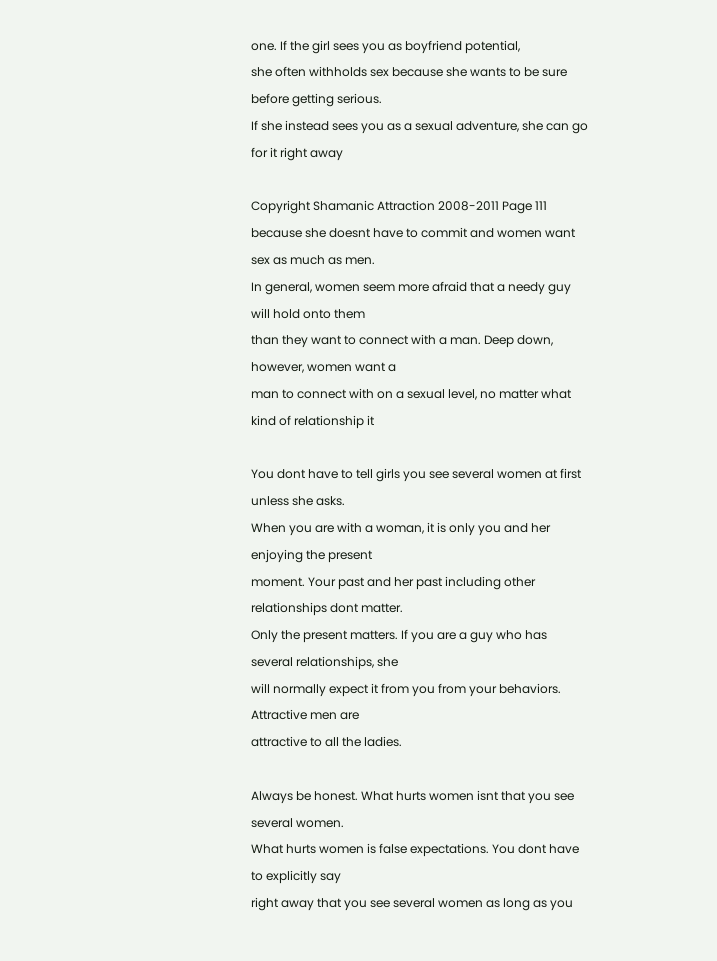one. If the girl sees you as boyfriend potential,
she often withholds sex because she wants to be sure before getting serious.
If she instead sees you as a sexual adventure, she can go for it right away

Copyright Shamanic Attraction 2008-2011 Page 111
because she doesnt have to commit and women want sex as much as men.
In general, women seem more afraid that a needy guy will hold onto them
than they want to connect with a man. Deep down, however, women want a
man to connect with on a sexual level, no matter what kind of relationship it

You dont have to tell girls you see several women at first unless she asks.
When you are with a woman, it is only you and her enjoying the present
moment. Your past and her past including other relationships dont matter.
Only the present matters. If you are a guy who has several relationships, she
will normally expect it from you from your behaviors. Attractive men are
attractive to all the ladies.

Always be honest. What hurts women isnt that you see several women.
What hurts women is false expectations. You dont have to explicitly say
right away that you see several women as long as you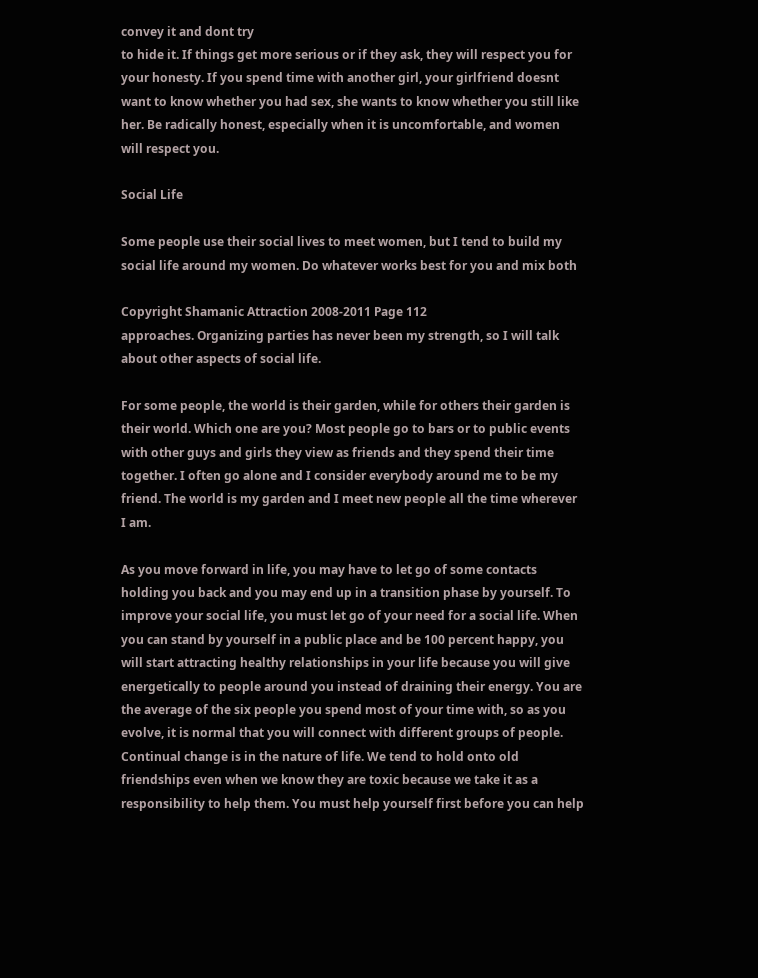convey it and dont try
to hide it. If things get more serious or if they ask, they will respect you for
your honesty. If you spend time with another girl, your girlfriend doesnt
want to know whether you had sex, she wants to know whether you still like
her. Be radically honest, especially when it is uncomfortable, and women
will respect you.

Social Life

Some people use their social lives to meet women, but I tend to build my
social life around my women. Do whatever works best for you and mix both

Copyright Shamanic Attraction 2008-2011 Page 112
approaches. Organizing parties has never been my strength, so I will talk
about other aspects of social life.

For some people, the world is their garden, while for others their garden is
their world. Which one are you? Most people go to bars or to public events
with other guys and girls they view as friends and they spend their time
together. I often go alone and I consider everybody around me to be my
friend. The world is my garden and I meet new people all the time wherever
I am.

As you move forward in life, you may have to let go of some contacts
holding you back and you may end up in a transition phase by yourself. To
improve your social life, you must let go of your need for a social life. When
you can stand by yourself in a public place and be 100 percent happy, you
will start attracting healthy relationships in your life because you will give
energetically to people around you instead of draining their energy. You are
the average of the six people you spend most of your time with, so as you
evolve, it is normal that you will connect with different groups of people.
Continual change is in the nature of life. We tend to hold onto old
friendships even when we know they are toxic because we take it as a
responsibility to help them. You must help yourself first before you can help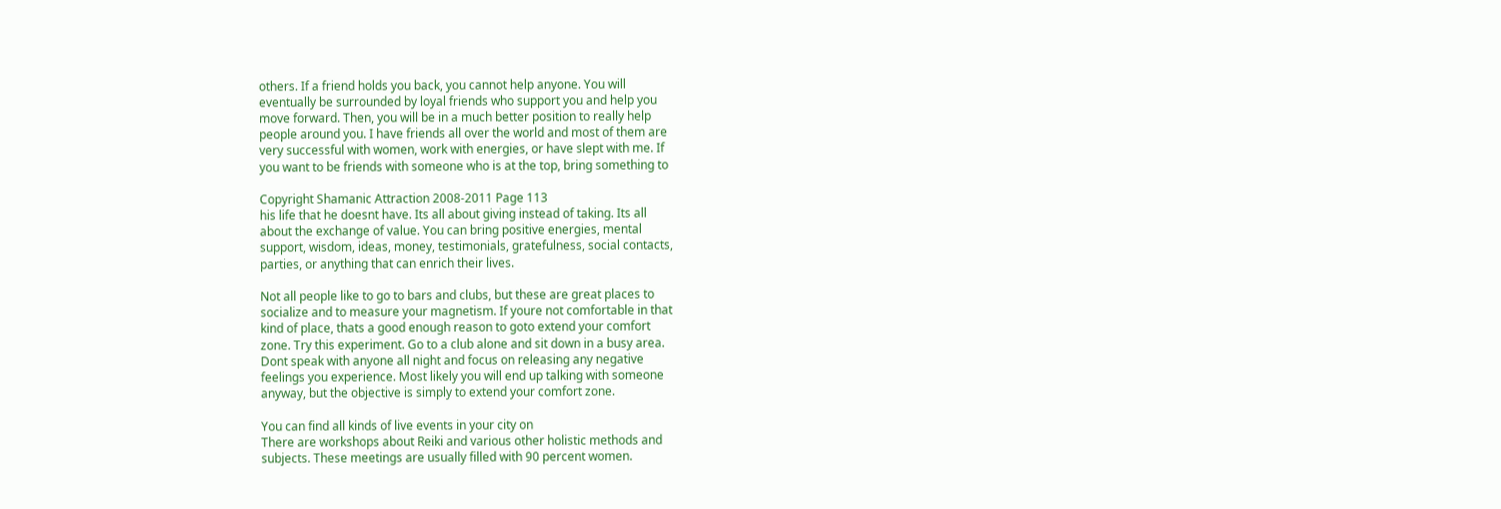others. If a friend holds you back, you cannot help anyone. You will
eventually be surrounded by loyal friends who support you and help you
move forward. Then, you will be in a much better position to really help
people around you. I have friends all over the world and most of them are
very successful with women, work with energies, or have slept with me. If
you want to be friends with someone who is at the top, bring something to

Copyright Shamanic Attraction 2008-2011 Page 113
his life that he doesnt have. Its all about giving instead of taking. Its all
about the exchange of value. You can bring positive energies, mental
support, wisdom, ideas, money, testimonials, gratefulness, social contacts,
parties, or anything that can enrich their lives.

Not all people like to go to bars and clubs, but these are great places to
socialize and to measure your magnetism. If youre not comfortable in that
kind of place, thats a good enough reason to goto extend your comfort
zone. Try this experiment. Go to a club alone and sit down in a busy area.
Dont speak with anyone all night and focus on releasing any negative
feelings you experience. Most likely you will end up talking with someone
anyway, but the objective is simply to extend your comfort zone.

You can find all kinds of live events in your city on
There are workshops about Reiki and various other holistic methods and
subjects. These meetings are usually filled with 90 percent women.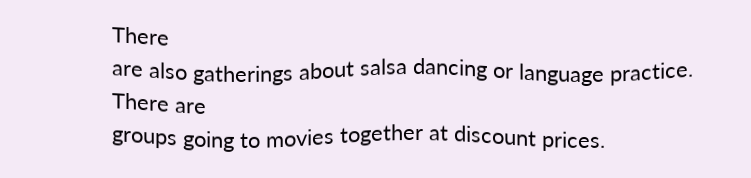There
are also gatherings about salsa dancing or language practice. There are
groups going to movies together at discount prices.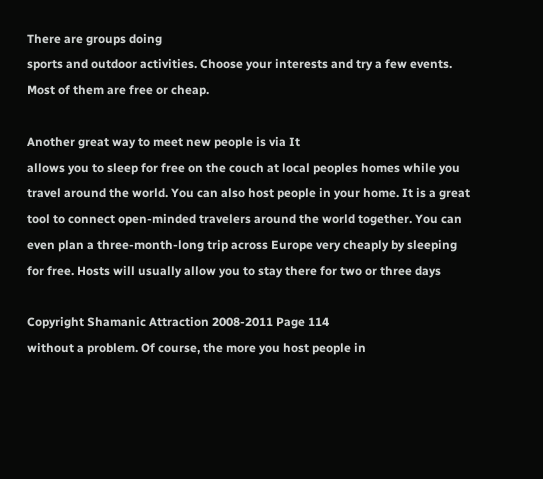There are groups doing
sports and outdoor activities. Choose your interests and try a few events.
Most of them are free or cheap.

Another great way to meet new people is via It
allows you to sleep for free on the couch at local peoples homes while you
travel around the world. You can also host people in your home. It is a great
tool to connect open-minded travelers around the world together. You can
even plan a three-month-long trip across Europe very cheaply by sleeping
for free. Hosts will usually allow you to stay there for two or three days

Copyright Shamanic Attraction 2008-2011 Page 114
without a problem. Of course, the more you host people in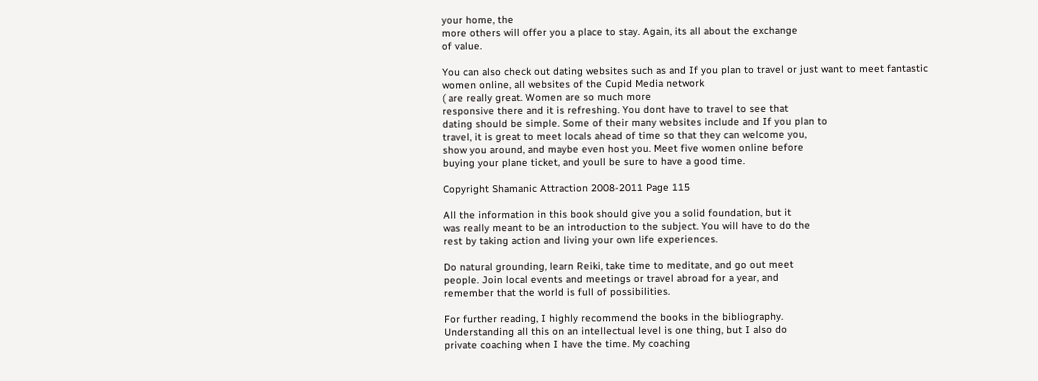your home, the
more others will offer you a place to stay. Again, its all about the exchange
of value.

You can also check out dating websites such as and If you plan to travel or just want to meet fantastic
women online, all websites of the Cupid Media network
( are really great. Women are so much more
responsive there and it is refreshing. You dont have to travel to see that
dating should be simple. Some of their many websites include and If you plan to
travel, it is great to meet locals ahead of time so that they can welcome you,
show you around, and maybe even host you. Meet five women online before
buying your plane ticket, and youll be sure to have a good time.

Copyright Shamanic Attraction 2008-2011 Page 115

All the information in this book should give you a solid foundation, but it
was really meant to be an introduction to the subject. You will have to do the
rest by taking action and living your own life experiences.

Do natural grounding, learn Reiki, take time to meditate, and go out meet
people. Join local events and meetings or travel abroad for a year, and
remember that the world is full of possibilities.

For further reading, I highly recommend the books in the bibliography.
Understanding all this on an intellectual level is one thing, but I also do
private coaching when I have the time. My coaching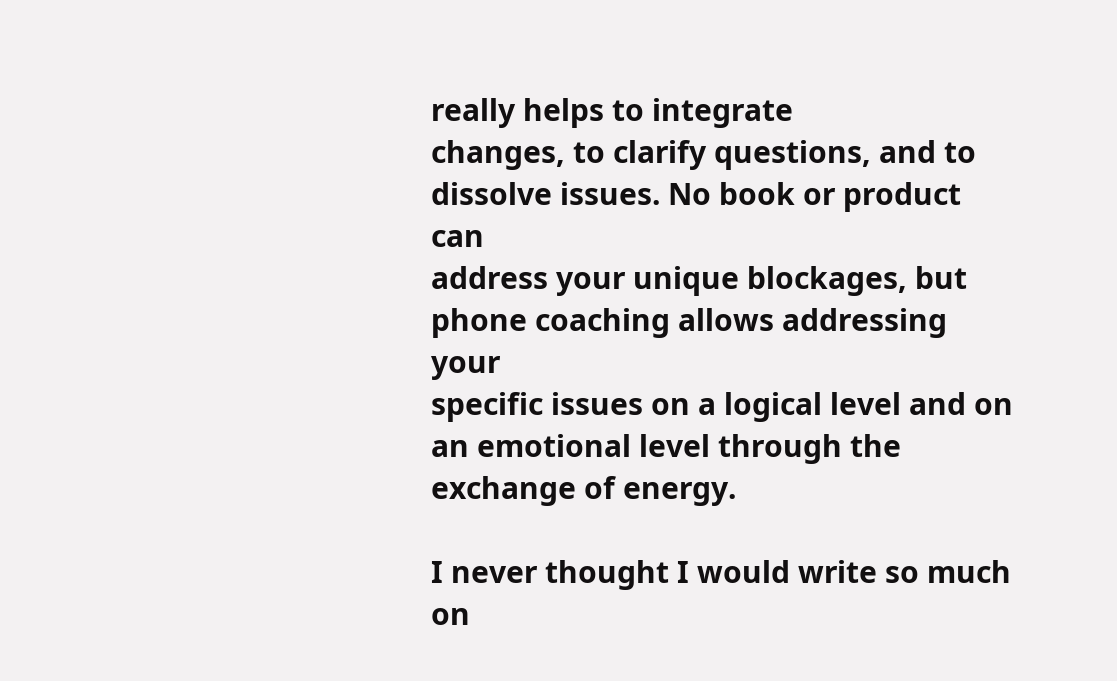really helps to integrate
changes, to clarify questions, and to dissolve issues. No book or product can
address your unique blockages, but phone coaching allows addressing your
specific issues on a logical level and on an emotional level through the
exchange of energy.

I never thought I would write so much on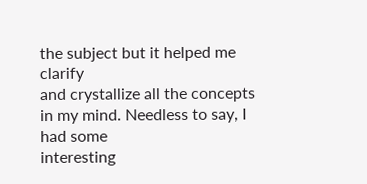the subject but it helped me clarify
and crystallize all the concepts in my mind. Needless to say, I had some
interesting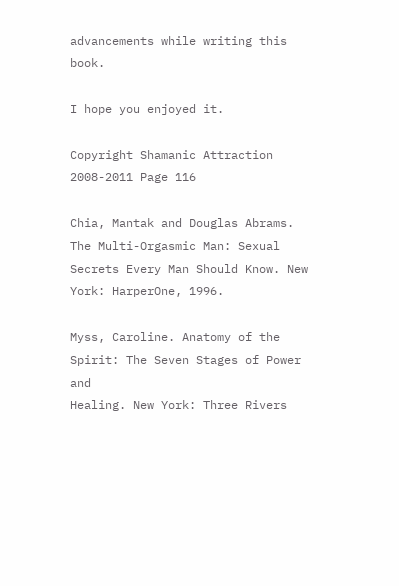advancements while writing this book.

I hope you enjoyed it.

Copyright Shamanic Attraction 2008-2011 Page 116

Chia, Mantak and Douglas Abrams. The Multi-Orgasmic Man: Sexual
Secrets Every Man Should Know. New York: HarperOne, 1996.

Myss, Caroline. Anatomy of the Spirit: The Seven Stages of Power and
Healing. New York: Three Rivers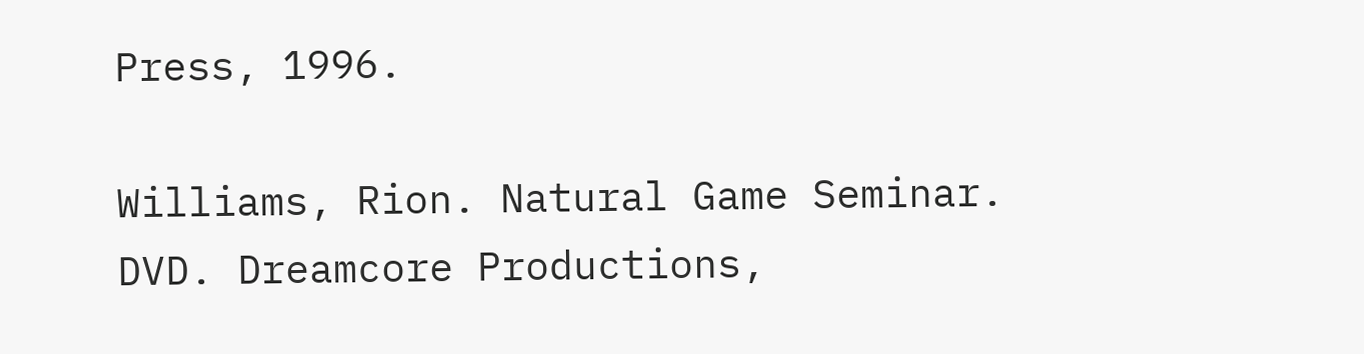Press, 1996.

Williams, Rion. Natural Game Seminar. DVD. Dreamcore Productions,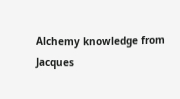Alchemy knowledge from Jacques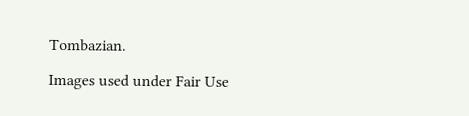Tombazian.

Images used under Fair Use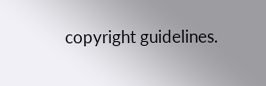copyright guidelines.